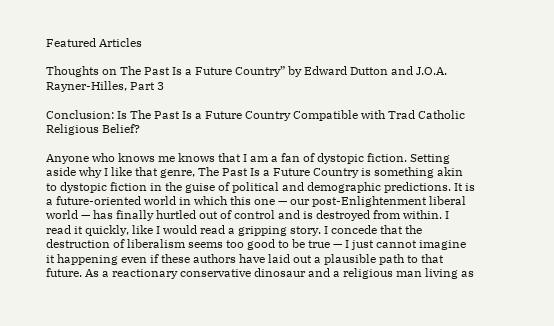Featured Articles

Thoughts on The Past Is a Future Country” by Edward Dutton and J.O.A. Rayner-Hilles, Part 3

Conclusion: Is The Past Is a Future Country Compatible with Trad Catholic Religious Belief?

Anyone who knows me knows that I am a fan of dystopic fiction. Setting aside why I like that genre, The Past Is a Future Country is something akin to dystopic fiction in the guise of political and demographic predictions. It is a future-oriented world in which this one — our post-Enlightenment liberal world — has finally hurtled out of control and is destroyed from within. I read it quickly, like I would read a gripping story. I concede that the destruction of liberalism seems too good to be true — I just cannot imagine it happening even if these authors have laid out a plausible path to that future. As a reactionary conservative dinosaur and a religious man living as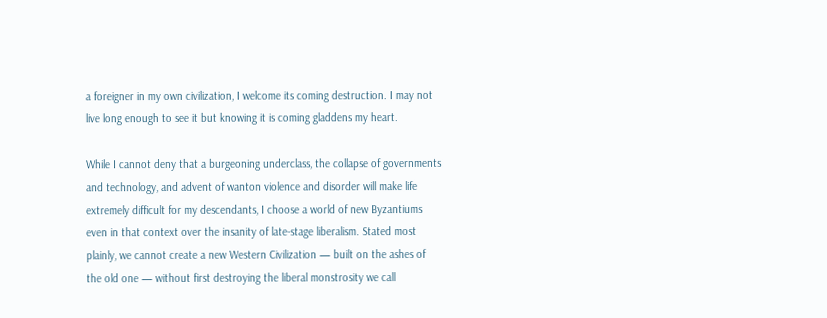a foreigner in my own civilization, I welcome its coming destruction. I may not live long enough to see it but knowing it is coming gladdens my heart.

While I cannot deny that a burgeoning underclass, the collapse of governments and technology, and advent of wanton violence and disorder will make life extremely difficult for my descendants, I choose a world of new Byzantiums even in that context over the insanity of late-stage liberalism. Stated most plainly, we cannot create a new Western Civilization — built on the ashes of the old one — without first destroying the liberal monstrosity we call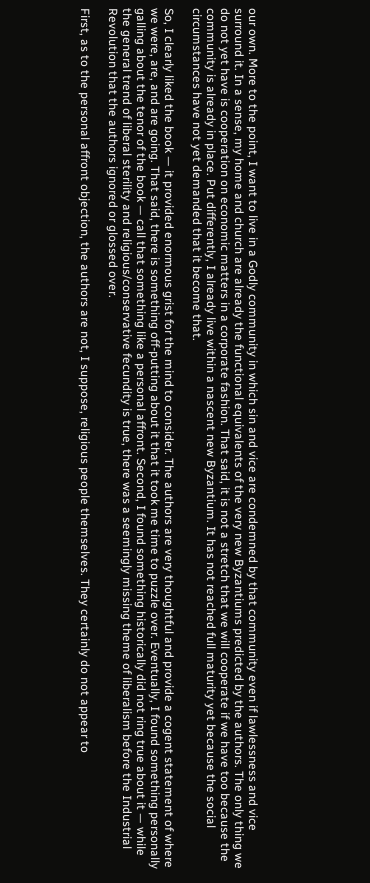our own. More to the point, I want to live in a Godly community in which sin and vice are condemned by that community even if lawlessness and vice surround it. In a sense, my home and church are already the functional equivalents of the very new Byzantiums predicted by the authors. The only thing we do not yet have is cooperation on economic matters in a corporate fashion. That said, it is not a stretch that we will cooperate if we have too because the community is already in place. Put differently, I already live within a nascent new Byzantium. It has not reached full maturity yet because the social circumstances have not yet demanded that it become that.

So, I clearly liked the book — it provided enormous grist for the mind to consider. The authors are very thoughtful and provide a cogent statement of where we were, are, and are going. That said, there is something off-putting about it that it took me time to puzzle over. Eventually, I found something personally galling about the tenor of the book — call that something like a personal affront. Second, I found something historically did not ring true about it — while the general trend of liberal sterility and religious/conservative fecundity is true, there was a seemingly missing theme of liberalism before the Industrial Revolution that the authors ignored or glossed over.

First, as to the personal affront objection, the authors are not, I suppose, religious people themselves. They certainly do not appear to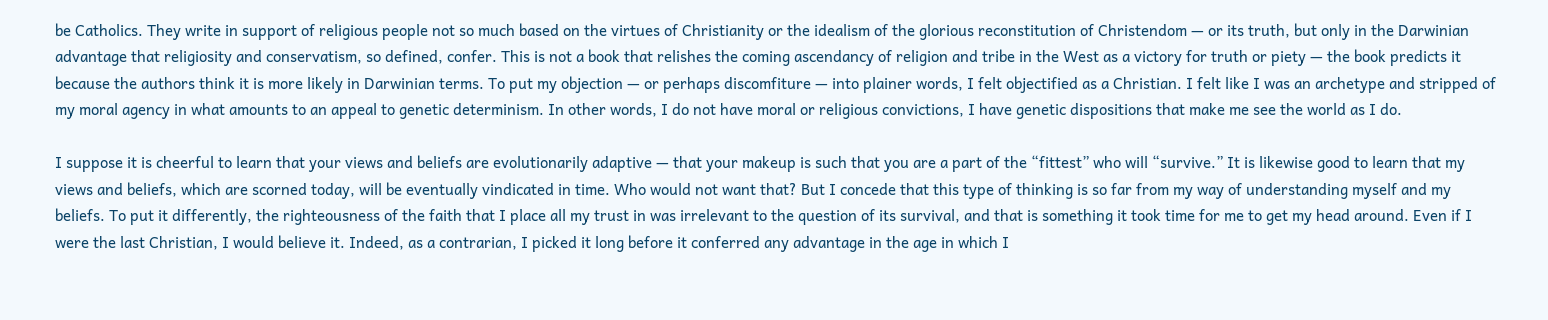be Catholics. They write in support of religious people not so much based on the virtues of Christianity or the idealism of the glorious reconstitution of Christendom — or its truth, but only in the Darwinian advantage that religiosity and conservatism, so defined, confer. This is not a book that relishes the coming ascendancy of religion and tribe in the West as a victory for truth or piety — the book predicts it because the authors think it is more likely in Darwinian terms. To put my objection — or perhaps discomfiture — into plainer words, I felt objectified as a Christian. I felt like I was an archetype and stripped of my moral agency in what amounts to an appeal to genetic determinism. In other words, I do not have moral or religious convictions, I have genetic dispositions that make me see the world as I do.

I suppose it is cheerful to learn that your views and beliefs are evolutionarily adaptive — that your makeup is such that you are a part of the “fittest” who will “survive.” It is likewise good to learn that my views and beliefs, which are scorned today, will be eventually vindicated in time. Who would not want that? But I concede that this type of thinking is so far from my way of understanding myself and my beliefs. To put it differently, the righteousness of the faith that I place all my trust in was irrelevant to the question of its survival, and that is something it took time for me to get my head around. Even if I were the last Christian, I would believe it. Indeed, as a contrarian, I picked it long before it conferred any advantage in the age in which I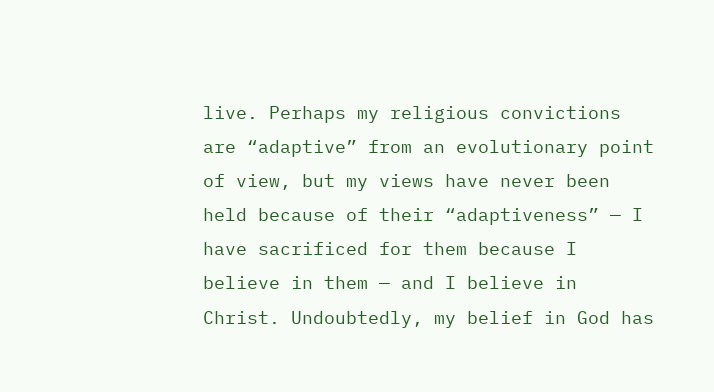live. Perhaps my religious convictions are “adaptive” from an evolutionary point of view, but my views have never been held because of their “adaptiveness” — I have sacrificed for them because I believe in them — and I believe in Christ. Undoubtedly, my belief in God has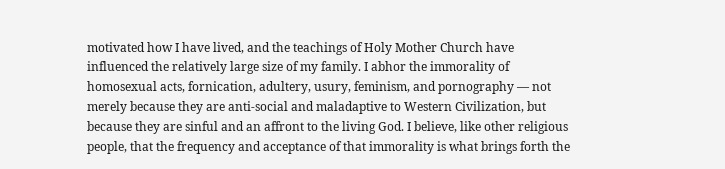motivated how I have lived, and the teachings of Holy Mother Church have influenced the relatively large size of my family. I abhor the immorality of homosexual acts, fornication, adultery, usury, feminism, and pornography — not merely because they are anti-social and maladaptive to Western Civilization, but because they are sinful and an affront to the living God. I believe, like other religious people, that the frequency and acceptance of that immorality is what brings forth the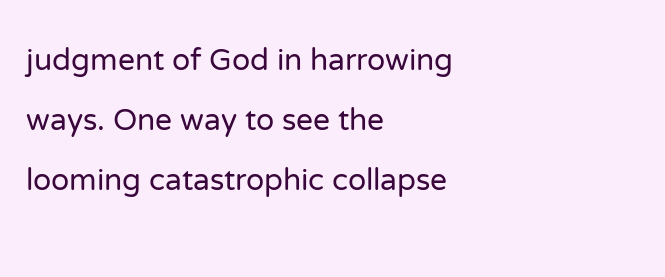judgment of God in harrowing ways. One way to see the looming catastrophic collapse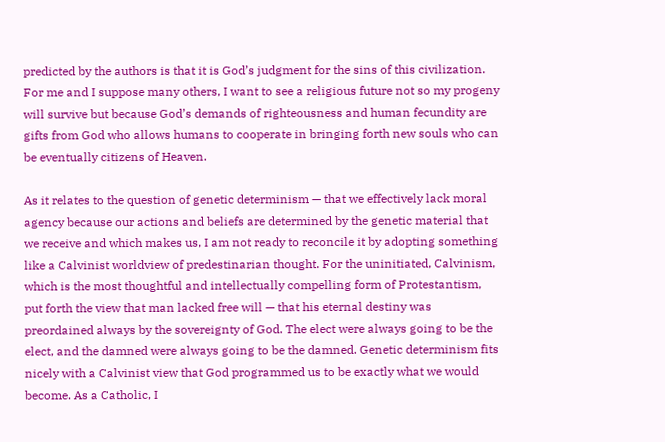predicted by the authors is that it is God’s judgment for the sins of this civilization. For me and I suppose many others, I want to see a religious future not so my progeny will survive but because God’s demands of righteousness and human fecundity are gifts from God who allows humans to cooperate in bringing forth new souls who can be eventually citizens of Heaven.

As it relates to the question of genetic determinism — that we effectively lack moral agency because our actions and beliefs are determined by the genetic material that we receive and which makes us, I am not ready to reconcile it by adopting something like a Calvinist worldview of predestinarian thought. For the uninitiated, Calvinism, which is the most thoughtful and intellectually compelling form of Protestantism, put forth the view that man lacked free will — that his eternal destiny was preordained always by the sovereignty of God. The elect were always going to be the elect, and the damned were always going to be the damned. Genetic determinism fits nicely with a Calvinist view that God programmed us to be exactly what we would become. As a Catholic, I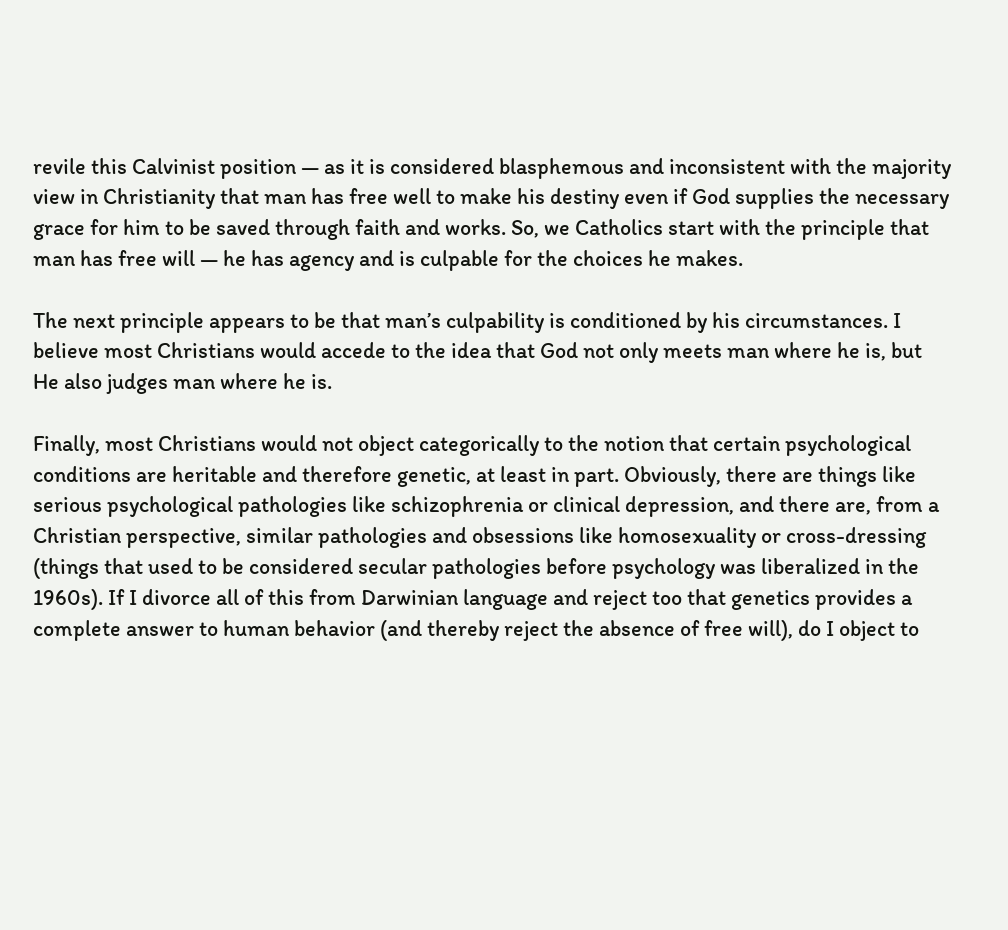revile this Calvinist position — as it is considered blasphemous and inconsistent with the majority view in Christianity that man has free well to make his destiny even if God supplies the necessary grace for him to be saved through faith and works. So, we Catholics start with the principle that man has free will — he has agency and is culpable for the choices he makes.

The next principle appears to be that man’s culpability is conditioned by his circumstances. I believe most Christians would accede to the idea that God not only meets man where he is, but He also judges man where he is.

Finally, most Christians would not object categorically to the notion that certain psychological conditions are heritable and therefore genetic, at least in part. Obviously, there are things like serious psychological pathologies like schizophrenia or clinical depression, and there are, from a Christian perspective, similar pathologies and obsessions like homosexuality or cross-dressing (things that used to be considered secular pathologies before psychology was liberalized in the 1960s). If I divorce all of this from Darwinian language and reject too that genetics provides a complete answer to human behavior (and thereby reject the absence of free will), do I object to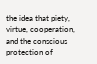the idea that piety, virtue, cooperation, and the conscious protection of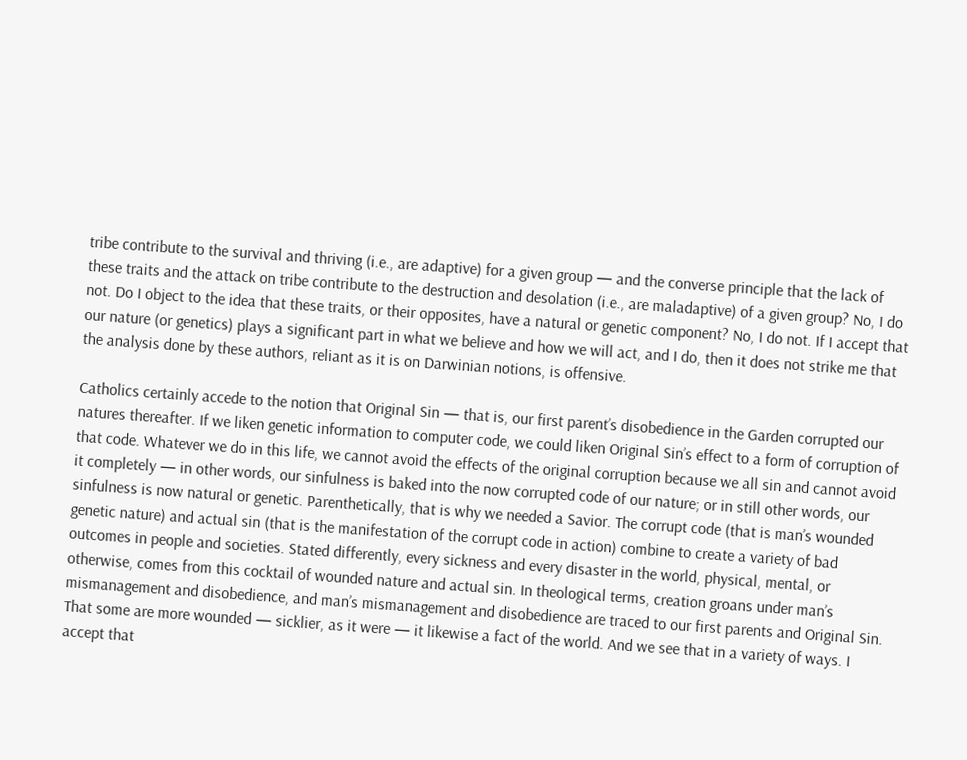tribe contribute to the survival and thriving (i.e., are adaptive) for a given group — and the converse principle that the lack of these traits and the attack on tribe contribute to the destruction and desolation (i.e., are maladaptive) of a given group? No, I do not. Do I object to the idea that these traits, or their opposites, have a natural or genetic component? No, I do not. If I accept that our nature (or genetics) plays a significant part in what we believe and how we will act, and I do, then it does not strike me that the analysis done by these authors, reliant as it is on Darwinian notions, is offensive.

Catholics certainly accede to the notion that Original Sin — that is, our first parent’s disobedience in the Garden corrupted our natures thereafter. If we liken genetic information to computer code, we could liken Original Sin’s effect to a form of corruption of that code. Whatever we do in this life, we cannot avoid the effects of the original corruption because we all sin and cannot avoid it completely — in other words, our sinfulness is baked into the now corrupted code of our nature; or in still other words, our sinfulness is now natural or genetic. Parenthetically, that is why we needed a Savior. The corrupt code (that is man’s wounded genetic nature) and actual sin (that is the manifestation of the corrupt code in action) combine to create a variety of bad outcomes in people and societies. Stated differently, every sickness and every disaster in the world, physical, mental, or otherwise, comes from this cocktail of wounded nature and actual sin. In theological terms, creation groans under man’s mismanagement and disobedience, and man’s mismanagement and disobedience are traced to our first parents and Original Sin. That some are more wounded — sicklier, as it were — it likewise a fact of the world. And we see that in a variety of ways. I accept that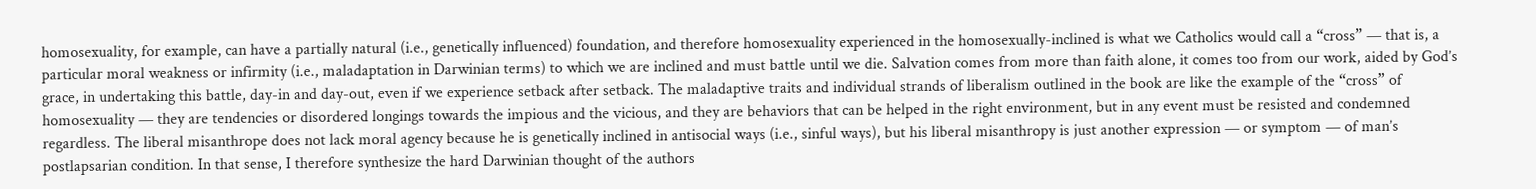homosexuality, for example, can have a partially natural (i.e., genetically influenced) foundation, and therefore homosexuality experienced in the homosexually-inclined is what we Catholics would call a “cross” — that is, a particular moral weakness or infirmity (i.e., maladaptation in Darwinian terms) to which we are inclined and must battle until we die. Salvation comes from more than faith alone, it comes too from our work, aided by God’s grace, in undertaking this battle, day-in and day-out, even if we experience setback after setback. The maladaptive traits and individual strands of liberalism outlined in the book are like the example of the “cross” of homosexuality — they are tendencies or disordered longings towards the impious and the vicious, and they are behaviors that can be helped in the right environment, but in any event must be resisted and condemned regardless. The liberal misanthrope does not lack moral agency because he is genetically inclined in antisocial ways (i.e., sinful ways), but his liberal misanthropy is just another expression — or symptom — of man’s postlapsarian condition. In that sense, I therefore synthesize the hard Darwinian thought of the authors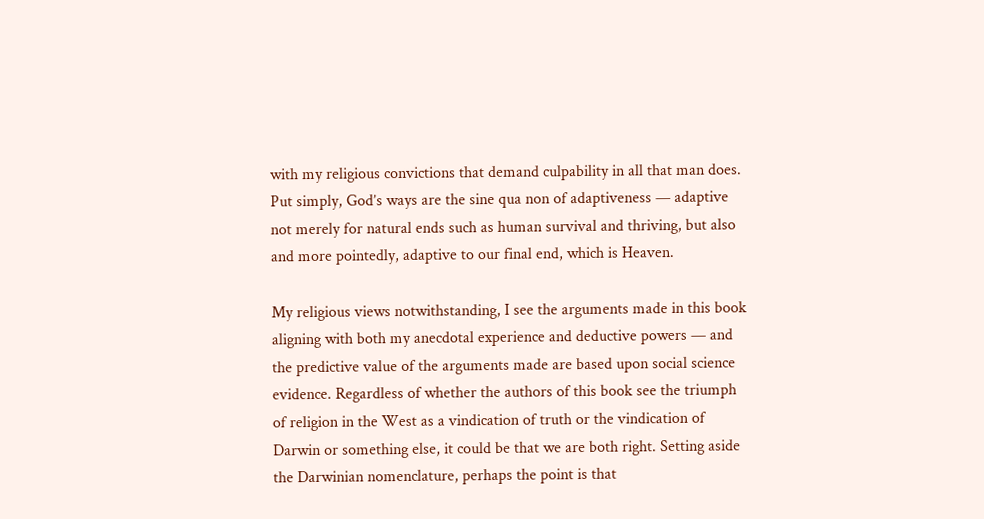with my religious convictions that demand culpability in all that man does. Put simply, God’s ways are the sine qua non of adaptiveness — adaptive not merely for natural ends such as human survival and thriving, but also and more pointedly, adaptive to our final end, which is Heaven.

My religious views notwithstanding, I see the arguments made in this book aligning with both my anecdotal experience and deductive powers — and the predictive value of the arguments made are based upon social science evidence. Regardless of whether the authors of this book see the triumph of religion in the West as a vindication of truth or the vindication of Darwin or something else, it could be that we are both right. Setting aside the Darwinian nomenclature, perhaps the point is that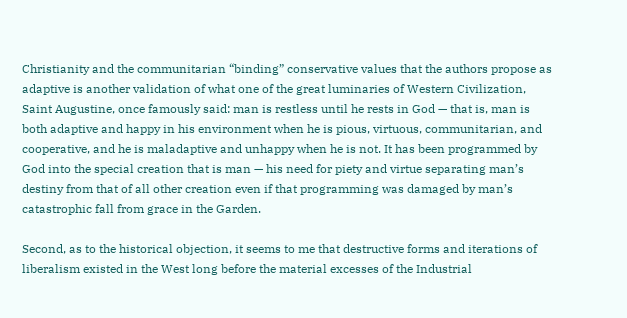Christianity and the communitarian “binding” conservative values that the authors propose as adaptive is another validation of what one of the great luminaries of Western Civilization, Saint Augustine, once famously said: man is restless until he rests in God — that is, man is both adaptive and happy in his environment when he is pious, virtuous, communitarian, and cooperative, and he is maladaptive and unhappy when he is not. It has been programmed by God into the special creation that is man — his need for piety and virtue separating man’s destiny from that of all other creation even if that programming was damaged by man’s catastrophic fall from grace in the Garden.

Second, as to the historical objection, it seems to me that destructive forms and iterations of liberalism existed in the West long before the material excesses of the Industrial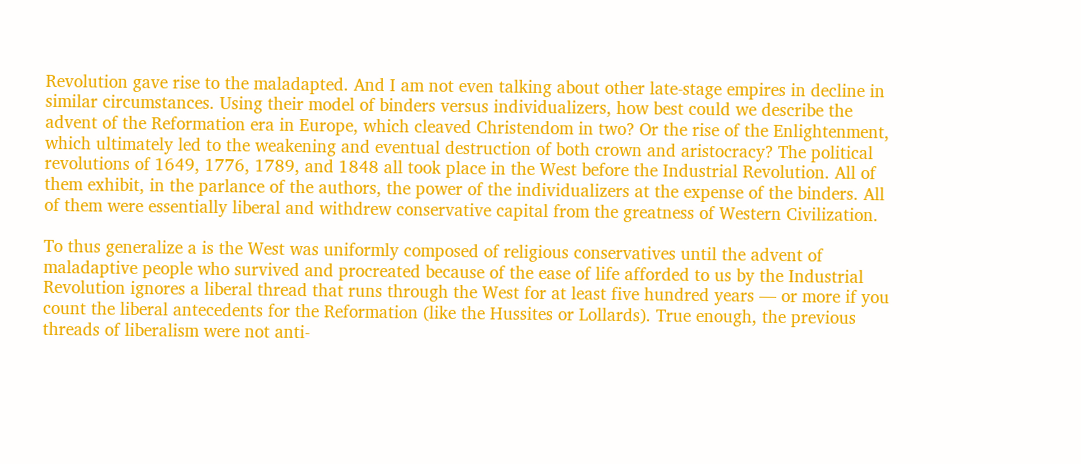Revolution gave rise to the maladapted. And I am not even talking about other late-stage empires in decline in similar circumstances. Using their model of binders versus individualizers, how best could we describe the advent of the Reformation era in Europe, which cleaved Christendom in two? Or the rise of the Enlightenment, which ultimately led to the weakening and eventual destruction of both crown and aristocracy? The political revolutions of 1649, 1776, 1789, and 1848 all took place in the West before the Industrial Revolution. All of them exhibit, in the parlance of the authors, the power of the individualizers at the expense of the binders. All of them were essentially liberal and withdrew conservative capital from the greatness of Western Civilization.

To thus generalize a is the West was uniformly composed of religious conservatives until the advent of maladaptive people who survived and procreated because of the ease of life afforded to us by the Industrial Revolution ignores a liberal thread that runs through the West for at least five hundred years — or more if you count the liberal antecedents for the Reformation (like the Hussites or Lollards). True enough, the previous threads of liberalism were not anti-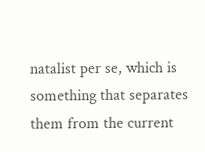natalist per se, which is something that separates them from the current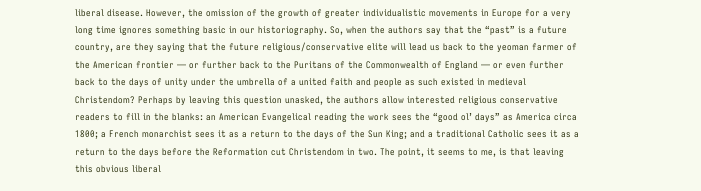liberal disease. However, the omission of the growth of greater individualistic movements in Europe for a very long time ignores something basic in our historiography. So, when the authors say that the “past” is a future country, are they saying that the future religious/conservative elite will lead us back to the yeoman farmer of the American frontier — or further back to the Puritans of the Commonwealth of England — or even further back to the days of unity under the umbrella of a united faith and people as such existed in medieval Christendom? Perhaps by leaving this question unasked, the authors allow interested religious conservative readers to fill in the blanks: an American Evangelical reading the work sees the “good ol’ days” as America circa 1800; a French monarchist sees it as a return to the days of the Sun King; and a traditional Catholic sees it as a return to the days before the Reformation cut Christendom in two. The point, it seems to me, is that leaving this obvious liberal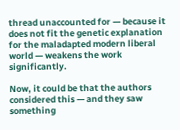thread unaccounted for — because it does not fit the genetic explanation for the maladapted modern liberal world — weakens the work significantly.

Now, it could be that the authors considered this — and they saw something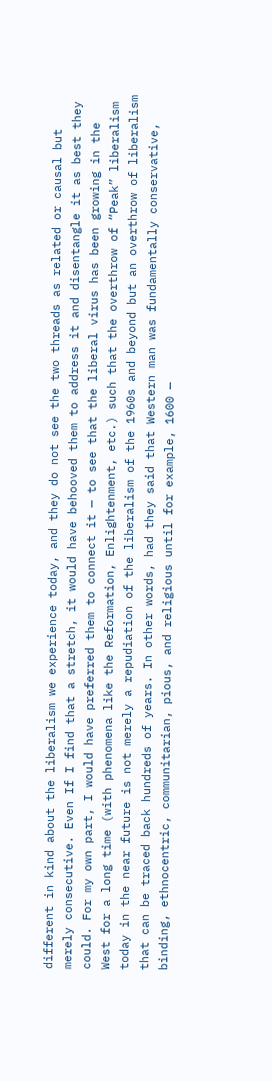different in kind about the liberalism we experience today, and they do not see the two threads as related or causal but merely consecutive. Even If I find that a stretch, it would have behooved them to address it and disentangle it as best they could. For my own part, I would have preferred them to connect it — to see that the liberal virus has been growing in the West for a long time (with phenomena like the Reformation, Enlightenment, etc.) such that the overthrow of “Peak” liberalism today in the near future is not merely a repudiation of the liberalism of the 1960s and beyond but an overthrow of liberalism that can be traced back hundreds of years. In other words, had they said that Western man was fundamentally conservative, binding, ethnocentric, communitarian, pious, and religious until for example, 1600 —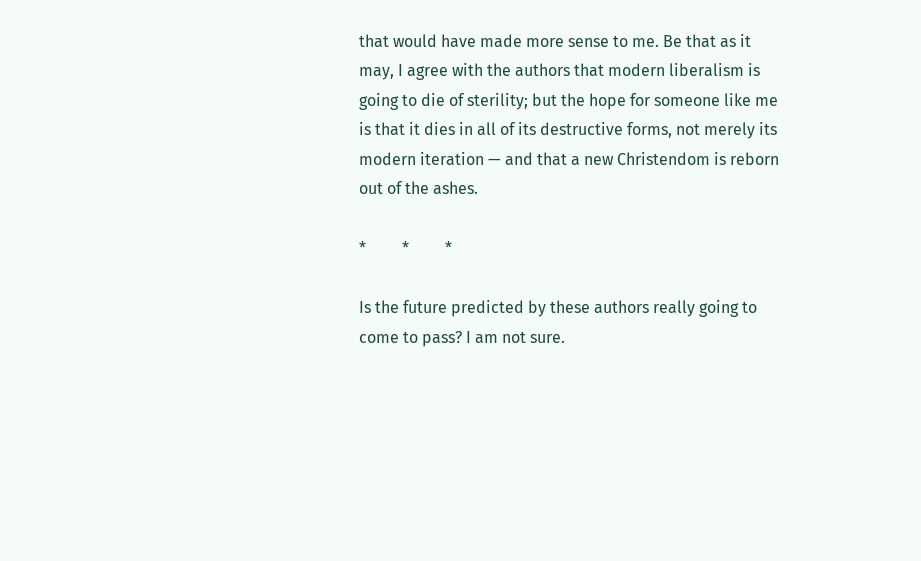that would have made more sense to me. Be that as it may, I agree with the authors that modern liberalism is going to die of sterility; but the hope for someone like me is that it dies in all of its destructive forms, not merely its modern iteration — and that a new Christendom is reborn out of the ashes.

*         *         *

Is the future predicted by these authors really going to come to pass? I am not sure.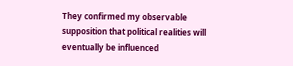They confirmed my observable supposition that political realities will eventually be influenced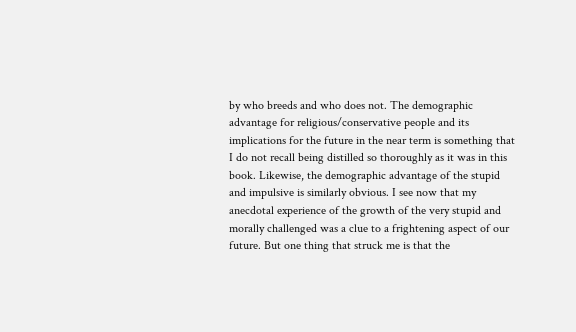by who breeds and who does not. The demographic advantage for religious/conservative people and its implications for the future in the near term is something that I do not recall being distilled so thoroughly as it was in this book. Likewise, the demographic advantage of the stupid and impulsive is similarly obvious. I see now that my anecdotal experience of the growth of the very stupid and morally challenged was a clue to a frightening aspect of our future. But one thing that struck me is that the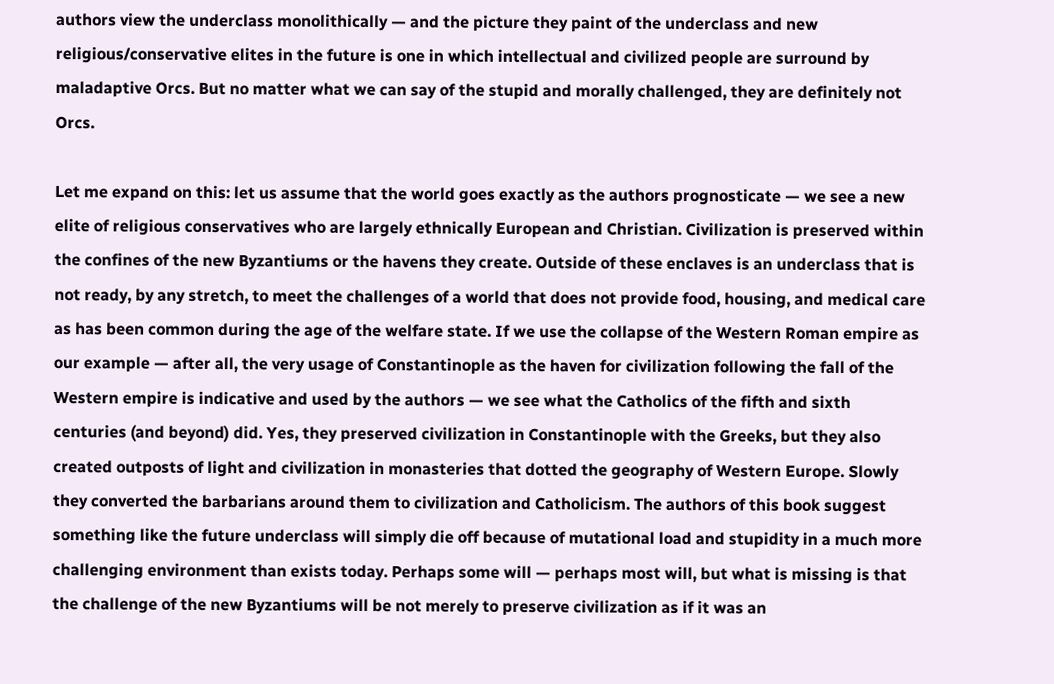authors view the underclass monolithically — and the picture they paint of the underclass and new religious/conservative elites in the future is one in which intellectual and civilized people are surround by maladaptive Orcs. But no matter what we can say of the stupid and morally challenged, they are definitely not Orcs.

Let me expand on this: let us assume that the world goes exactly as the authors prognosticate — we see a new elite of religious conservatives who are largely ethnically European and Christian. Civilization is preserved within the confines of the new Byzantiums or the havens they create. Outside of these enclaves is an underclass that is not ready, by any stretch, to meet the challenges of a world that does not provide food, housing, and medical care as has been common during the age of the welfare state. If we use the collapse of the Western Roman empire as our example — after all, the very usage of Constantinople as the haven for civilization following the fall of the Western empire is indicative and used by the authors — we see what the Catholics of the fifth and sixth centuries (and beyond) did. Yes, they preserved civilization in Constantinople with the Greeks, but they also created outposts of light and civilization in monasteries that dotted the geography of Western Europe. Slowly they converted the barbarians around them to civilization and Catholicism. The authors of this book suggest something like the future underclass will simply die off because of mutational load and stupidity in a much more challenging environment than exists today. Perhaps some will — perhaps most will, but what is missing is that the challenge of the new Byzantiums will be not merely to preserve civilization as if it was an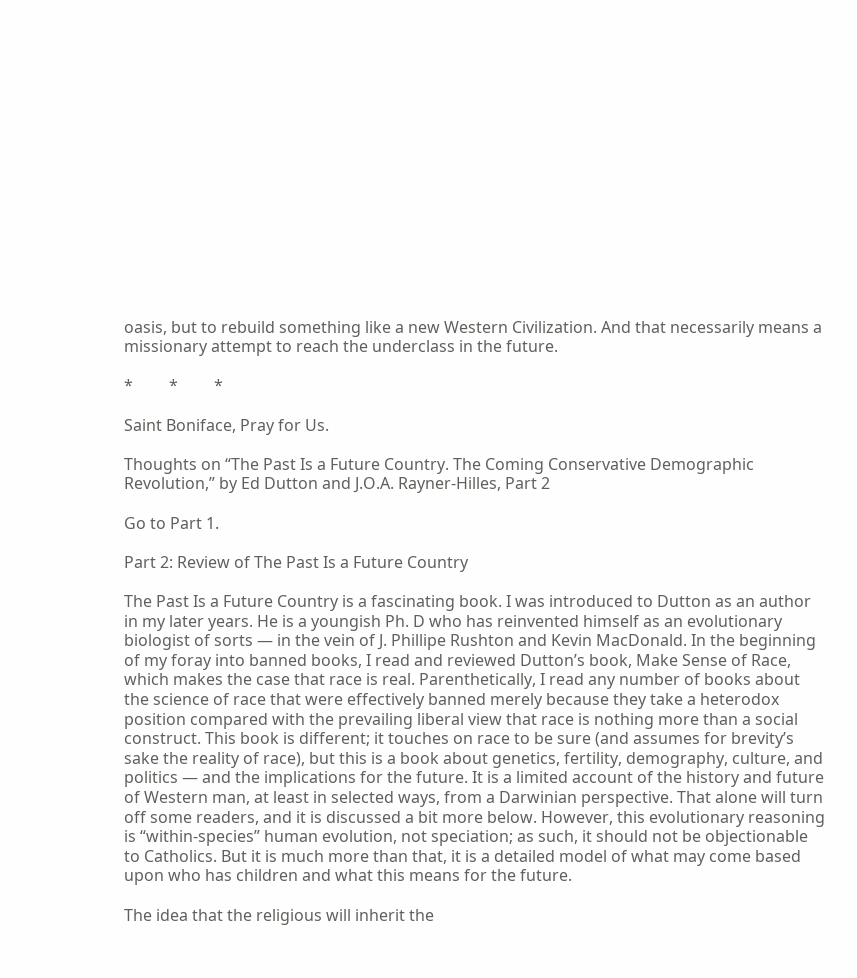oasis, but to rebuild something like a new Western Civilization. And that necessarily means a missionary attempt to reach the underclass in the future.

*         *         *

Saint Boniface, Pray for Us.

Thoughts on “The Past Is a Future Country. The Coming Conservative Demographic Revolution,” by Ed Dutton and J.O.A. Rayner-Hilles, Part 2

Go to Part 1.

Part 2: Review of The Past Is a Future Country

The Past Is a Future Country is a fascinating book. I was introduced to Dutton as an author in my later years. He is a youngish Ph. D who has reinvented himself as an evolutionary biologist of sorts — in the vein of J. Phillipe Rushton and Kevin MacDonald. In the beginning of my foray into banned books, I read and reviewed Dutton’s book, Make Sense of Race, which makes the case that race is real. Parenthetically, I read any number of books about the science of race that were effectively banned merely because they take a heterodox position compared with the prevailing liberal view that race is nothing more than a social construct. This book is different; it touches on race to be sure (and assumes for brevity’s sake the reality of race), but this is a book about genetics, fertility, demography, culture, and politics — and the implications for the future. It is a limited account of the history and future of Western man, at least in selected ways, from a Darwinian perspective. That alone will turn off some readers, and it is discussed a bit more below. However, this evolutionary reasoning is “within-species” human evolution, not speciation; as such, it should not be objectionable to Catholics. But it is much more than that, it is a detailed model of what may come based upon who has children and what this means for the future.

The idea that the religious will inherit the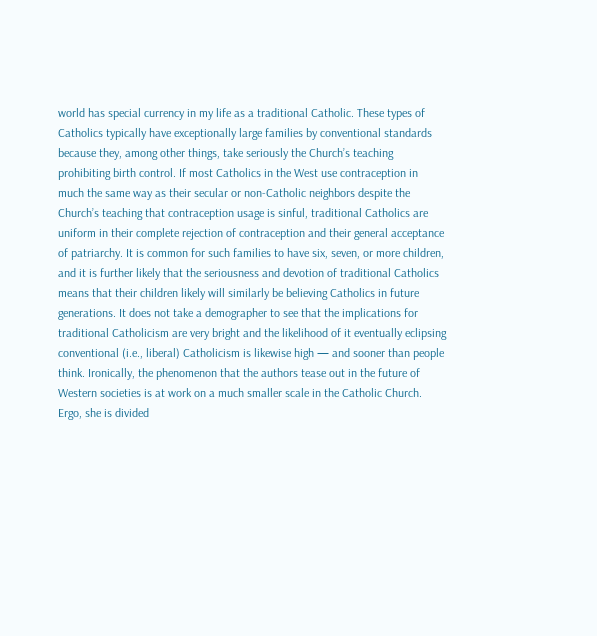world has special currency in my life as a traditional Catholic. These types of Catholics typically have exceptionally large families by conventional standards because they, among other things, take seriously the Church’s teaching prohibiting birth control. If most Catholics in the West use contraception in much the same way as their secular or non-Catholic neighbors despite the Church’s teaching that contraception usage is sinful, traditional Catholics are uniform in their complete rejection of contraception and their general acceptance of patriarchy. It is common for such families to have six, seven, or more children, and it is further likely that the seriousness and devotion of traditional Catholics means that their children likely will similarly be believing Catholics in future generations. It does not take a demographer to see that the implications for traditional Catholicism are very bright and the likelihood of it eventually eclipsing conventional (i.e., liberal) Catholicism is likewise high — and sooner than people think. Ironically, the phenomenon that the authors tease out in the future of Western societies is at work on a much smaller scale in the Catholic Church. Ergo, she is divided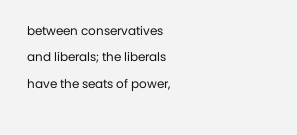between conservatives and liberals; the liberals have the seats of power,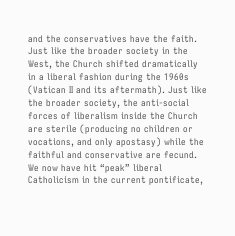and the conservatives have the faith. Just like the broader society in the West, the Church shifted dramatically in a liberal fashion during the 1960s (Vatican II and its aftermath). Just like the broader society, the anti-social forces of liberalism inside the Church are sterile (producing no children or vocations, and only apostasy) while the faithful and conservative are fecund. We now have hit “peak” liberal Catholicism in the current pontificate,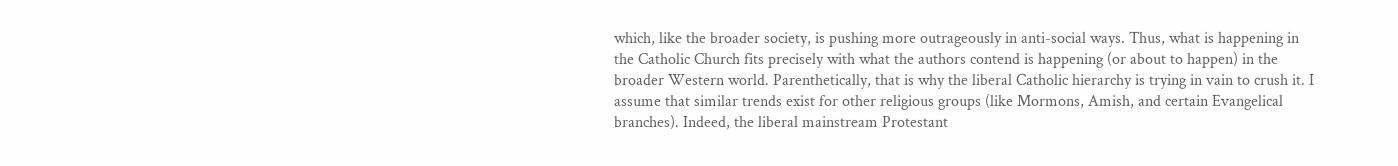which, like the broader society, is pushing more outrageously in anti-social ways. Thus, what is happening in the Catholic Church fits precisely with what the authors contend is happening (or about to happen) in the broader Western world. Parenthetically, that is why the liberal Catholic hierarchy is trying in vain to crush it. I assume that similar trends exist for other religious groups (like Mormons, Amish, and certain Evangelical branches). Indeed, the liberal mainstream Protestant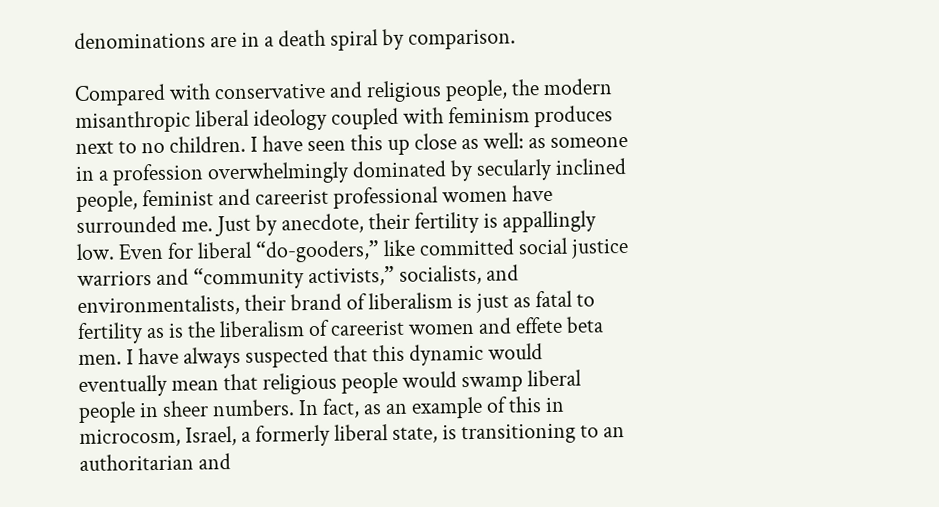denominations are in a death spiral by comparison.

Compared with conservative and religious people, the modern misanthropic liberal ideology coupled with feminism produces next to no children. I have seen this up close as well: as someone in a profession overwhelmingly dominated by secularly inclined people, feminist and careerist professional women have surrounded me. Just by anecdote, their fertility is appallingly low. Even for liberal “do-gooders,” like committed social justice warriors and “community activists,” socialists, and environmentalists, their brand of liberalism is just as fatal to fertility as is the liberalism of careerist women and effete beta men. I have always suspected that this dynamic would eventually mean that religious people would swamp liberal people in sheer numbers. In fact, as an example of this in microcosm, Israel, a formerly liberal state, is transitioning to an authoritarian and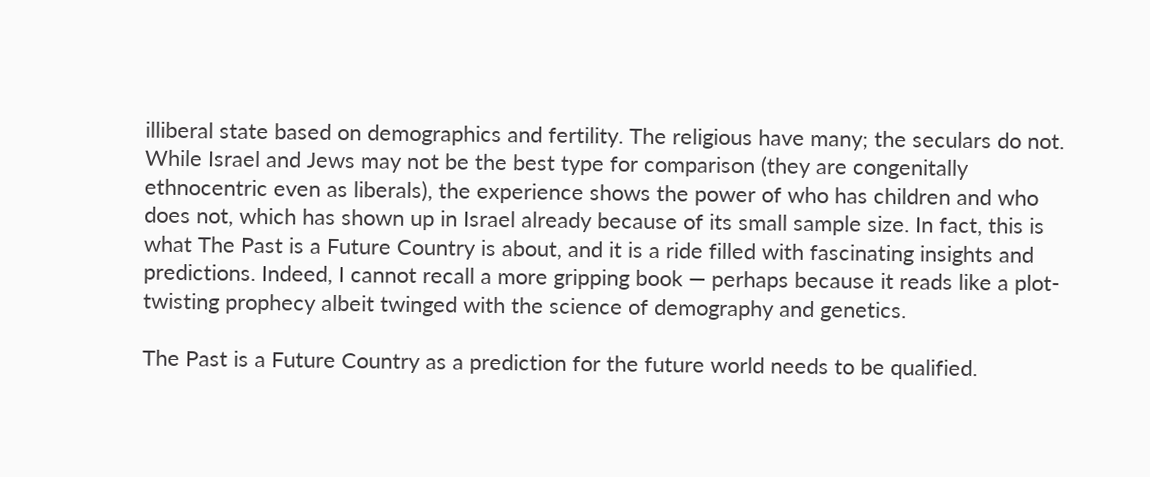illiberal state based on demographics and fertility. The religious have many; the seculars do not. While Israel and Jews may not be the best type for comparison (they are congenitally ethnocentric even as liberals), the experience shows the power of who has children and who does not, which has shown up in Israel already because of its small sample size. In fact, this is what The Past is a Future Country is about, and it is a ride filled with fascinating insights and predictions. Indeed, I cannot recall a more gripping book — perhaps because it reads like a plot-twisting prophecy albeit twinged with the science of demography and genetics.

The Past is a Future Country as a prediction for the future world needs to be qualified.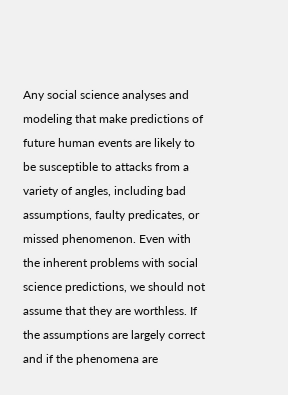Any social science analyses and modeling that make predictions of future human events are likely to be susceptible to attacks from a variety of angles, including bad assumptions, faulty predicates, or missed phenomenon. Even with the inherent problems with social science predictions, we should not assume that they are worthless. If the assumptions are largely correct and if the phenomena are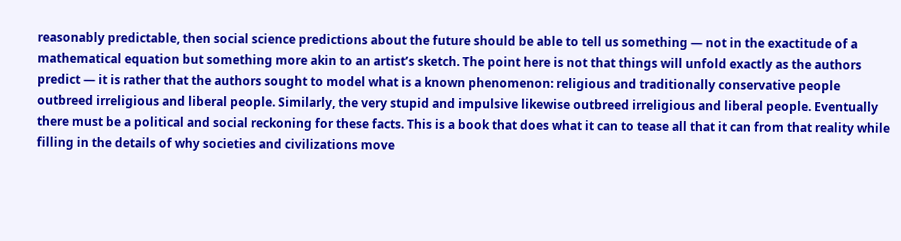reasonably predictable, then social science predictions about the future should be able to tell us something — not in the exactitude of a mathematical equation but something more akin to an artist’s sketch. The point here is not that things will unfold exactly as the authors predict — it is rather that the authors sought to model what is a known phenomenon: religious and traditionally conservative people outbreed irreligious and liberal people. Similarly, the very stupid and impulsive likewise outbreed irreligious and liberal people. Eventually there must be a political and social reckoning for these facts. This is a book that does what it can to tease all that it can from that reality while filling in the details of why societies and civilizations move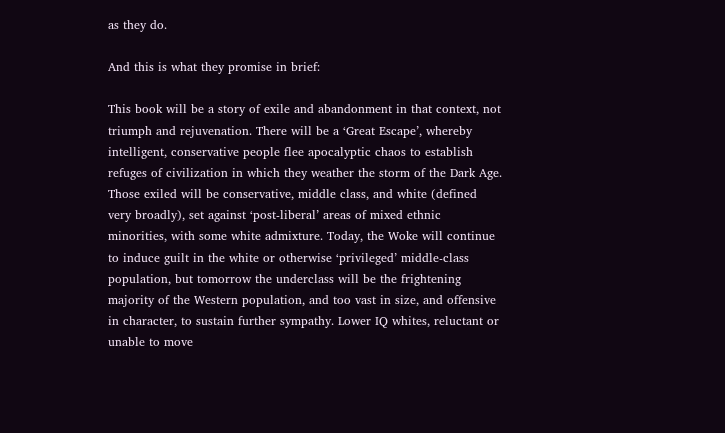as they do.

And this is what they promise in brief:

This book will be a story of exile and abandonment in that context, not triumph and rejuvenation. There will be a ‘Great Escape’, whereby intelligent, conservative people flee apocalyptic chaos to establish refuges of civilization in which they weather the storm of the Dark Age. Those exiled will be conservative, middle class, and white (defined very broadly), set against ‘post-liberal’ areas of mixed ethnic minorities, with some white admixture. Today, the Woke will continue to induce guilt in the white or otherwise ‘privileged’ middle-class population, but tomorrow the underclass will be the frightening majority of the Western population, and too vast in size, and offensive in character, to sustain further sympathy. Lower IQ whites, reluctant or unable to move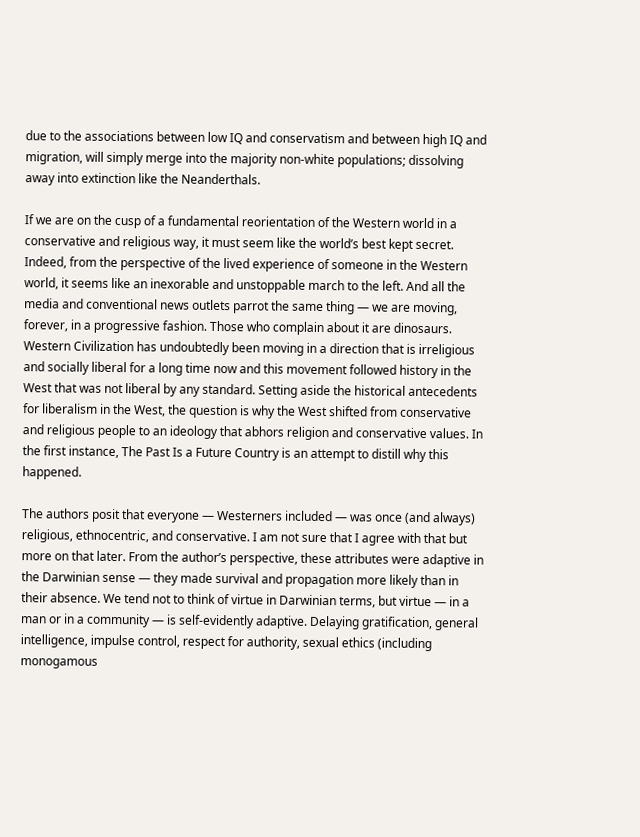due to the associations between low IQ and conservatism and between high IQ and migration, will simply merge into the majority non-white populations; dissolving away into extinction like the Neanderthals.

If we are on the cusp of a fundamental reorientation of the Western world in a conservative and religious way, it must seem like the world’s best kept secret. Indeed, from the perspective of the lived experience of someone in the Western world, it seems like an inexorable and unstoppable march to the left. And all the media and conventional news outlets parrot the same thing — we are moving, forever, in a progressive fashion. Those who complain about it are dinosaurs. Western Civilization has undoubtedly been moving in a direction that is irreligious and socially liberal for a long time now and this movement followed history in the West that was not liberal by any standard. Setting aside the historical antecedents for liberalism in the West, the question is why the West shifted from conservative and religious people to an ideology that abhors religion and conservative values. In the first instance, The Past Is a Future Country is an attempt to distill why this happened.

The authors posit that everyone — Westerners included — was once (and always) religious, ethnocentric, and conservative. I am not sure that I agree with that but more on that later. From the author’s perspective, these attributes were adaptive in the Darwinian sense — they made survival and propagation more likely than in their absence. We tend not to think of virtue in Darwinian terms, but virtue — in a man or in a community — is self-evidently adaptive. Delaying gratification, general intelligence, impulse control, respect for authority, sexual ethics (including monogamous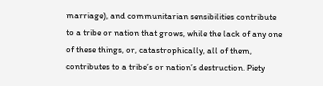marriage), and communitarian sensibilities contribute to a tribe or nation that grows, while the lack of any one of these things, or, catastrophically, all of them, contributes to a tribe’s or nation’s destruction. Piety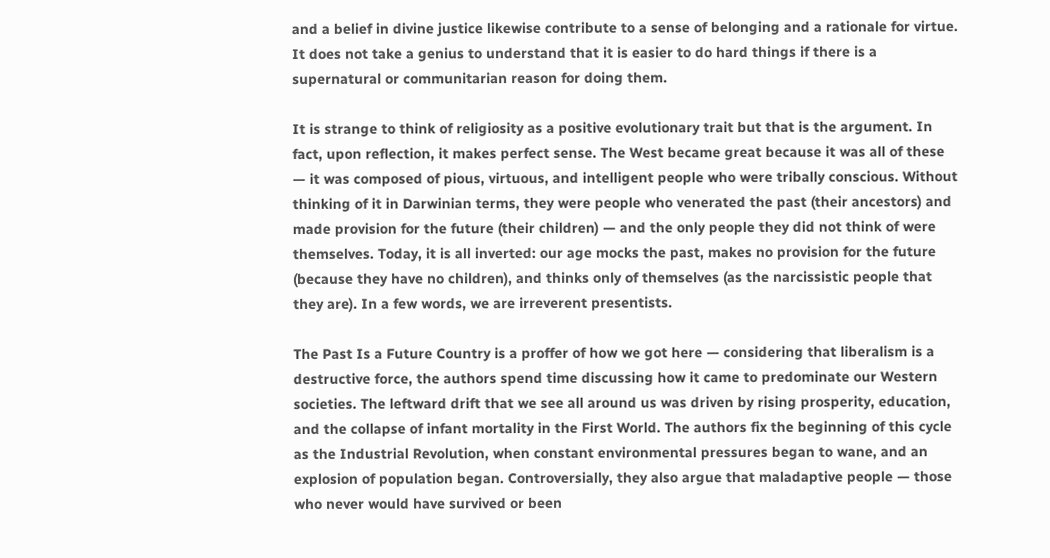and a belief in divine justice likewise contribute to a sense of belonging and a rationale for virtue. It does not take a genius to understand that it is easier to do hard things if there is a supernatural or communitarian reason for doing them.

It is strange to think of religiosity as a positive evolutionary trait but that is the argument. In fact, upon reflection, it makes perfect sense. The West became great because it was all of these — it was composed of pious, virtuous, and intelligent people who were tribally conscious. Without thinking of it in Darwinian terms, they were people who venerated the past (their ancestors) and made provision for the future (their children) — and the only people they did not think of were themselves. Today, it is all inverted: our age mocks the past, makes no provision for the future (because they have no children), and thinks only of themselves (as the narcissistic people that they are). In a few words, we are irreverent presentists.

The Past Is a Future Country is a proffer of how we got here — considering that liberalism is a destructive force, the authors spend time discussing how it came to predominate our Western societies. The leftward drift that we see all around us was driven by rising prosperity, education, and the collapse of infant mortality in the First World. The authors fix the beginning of this cycle as the Industrial Revolution, when constant environmental pressures began to wane, and an explosion of population began. Controversially, they also argue that maladaptive people — those who never would have survived or been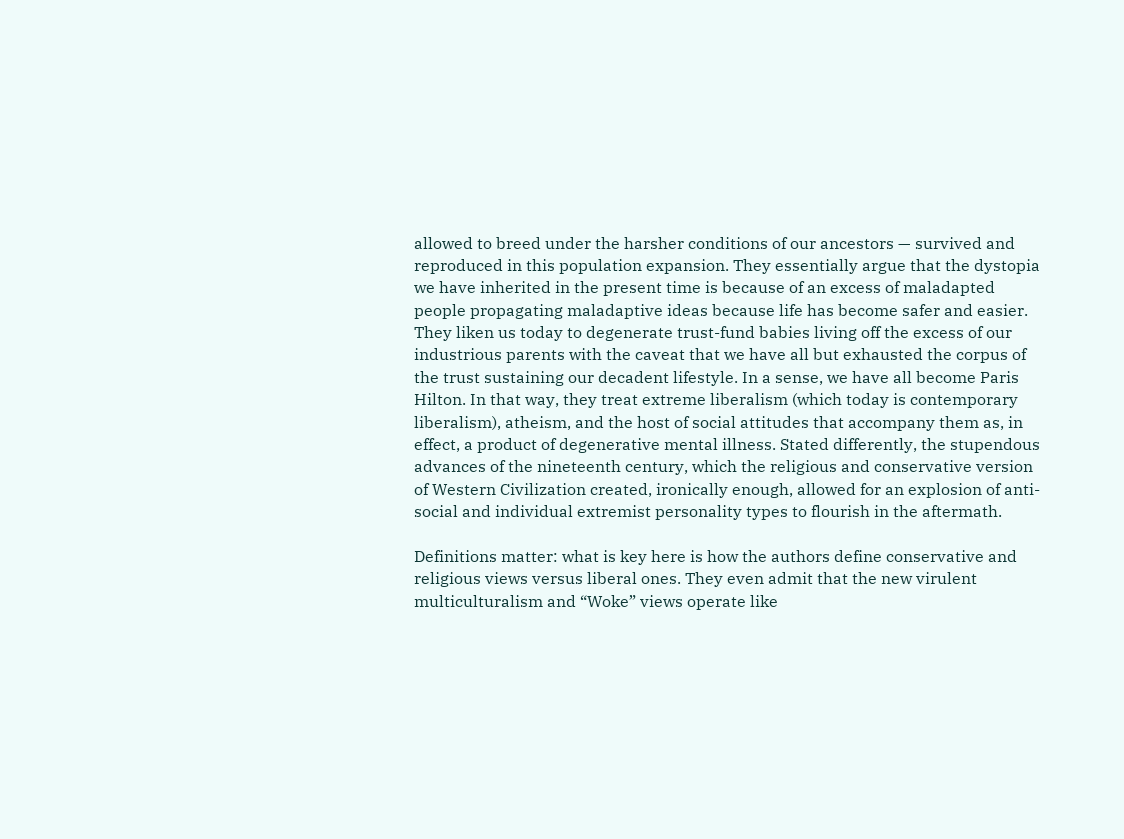allowed to breed under the harsher conditions of our ancestors — survived and reproduced in this population expansion. They essentially argue that the dystopia we have inherited in the present time is because of an excess of maladapted people propagating maladaptive ideas because life has become safer and easier. They liken us today to degenerate trust-fund babies living off the excess of our industrious parents with the caveat that we have all but exhausted the corpus of the trust sustaining our decadent lifestyle. In a sense, we have all become Paris Hilton. In that way, they treat extreme liberalism (which today is contemporary liberalism), atheism, and the host of social attitudes that accompany them as, in effect, a product of degenerative mental illness. Stated differently, the stupendous advances of the nineteenth century, which the religious and conservative version of Western Civilization created, ironically enough, allowed for an explosion of anti-social and individual extremist personality types to flourish in the aftermath.

Definitions matter: what is key here is how the authors define conservative and religious views versus liberal ones. They even admit that the new virulent multiculturalism and “Woke” views operate like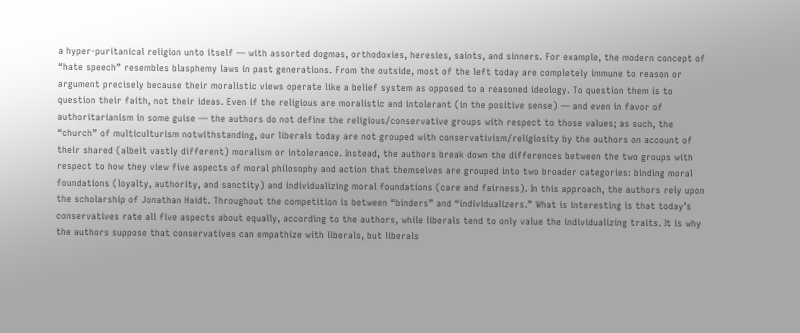a hyper-puritanical religion unto itself — with assorted dogmas, orthodoxies, heresies, saints, and sinners. For example, the modern concept of “hate speech” resembles blasphemy laws in past generations. From the outside, most of the left today are completely immune to reason or argument precisely because their moralistic views operate like a belief system as opposed to a reasoned ideology. To question them is to question their faith, not their ideas. Even if the religious are moralistic and intolerant (in the positive sense) — and even in favor of authoritarianism in some guise — the authors do not define the religious/conservative groups with respect to those values; as such, the “church” of multiculturism notwithstanding, our liberals today are not grouped with conservativism/religiosity by the authors on account of their shared (albeit vastly different) moralism or intolerance. Instead, the authors break down the differences between the two groups with respect to how they view five aspects of moral philosophy and action that themselves are grouped into two broader categories: binding moral foundations (loyalty, authority, and sanctity) and individualizing moral foundations (care and fairness). In this approach, the authors rely upon the scholarship of Jonathan Haidt. Throughout the competition is between “binders” and “individualizers.” What is interesting is that today’s conservatives rate all five aspects about equally, according to the authors, while liberals tend to only value the individualizing traits. It is why the authors suppose that conservatives can empathize with liberals, but liberals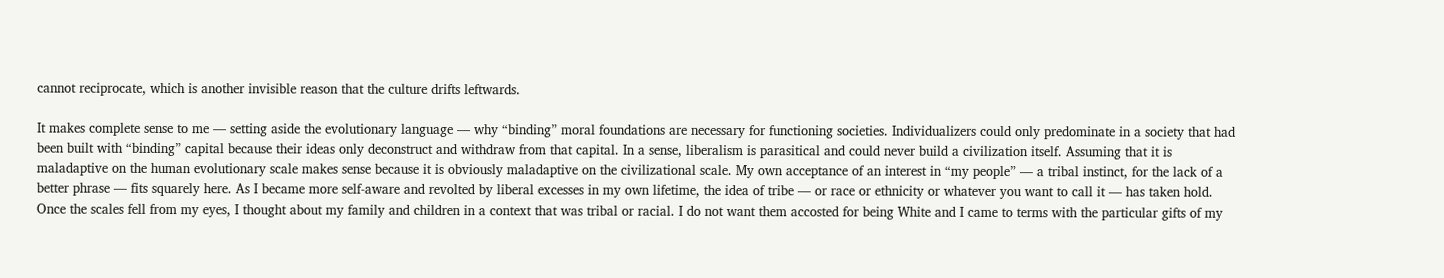cannot reciprocate, which is another invisible reason that the culture drifts leftwards.

It makes complete sense to me — setting aside the evolutionary language — why “binding” moral foundations are necessary for functioning societies. Individualizers could only predominate in a society that had been built with “binding” capital because their ideas only deconstruct and withdraw from that capital. In a sense, liberalism is parasitical and could never build a civilization itself. Assuming that it is maladaptive on the human evolutionary scale makes sense because it is obviously maladaptive on the civilizational scale. My own acceptance of an interest in “my people” — a tribal instinct, for the lack of a better phrase — fits squarely here. As I became more self-aware and revolted by liberal excesses in my own lifetime, the idea of tribe — or race or ethnicity or whatever you want to call it — has taken hold. Once the scales fell from my eyes, I thought about my family and children in a context that was tribal or racial. I do not want them accosted for being White and I came to terms with the particular gifts of my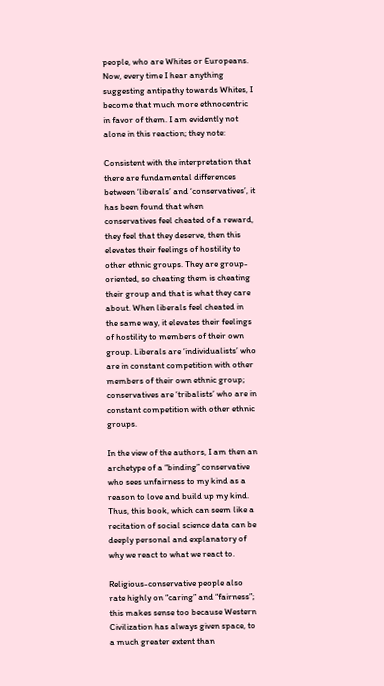people, who are Whites or Europeans. Now, every time I hear anything suggesting antipathy towards Whites, I become that much more ethnocentric in favor of them. I am evidently not alone in this reaction; they note:

Consistent with the interpretation that there are fundamental differences between ‘liberals’ and ‘conservatives’, it has been found that when conservatives feel cheated of a reward, they feel that they deserve, then this elevates their feelings of hostility to other ethnic groups. They are group-oriented, so cheating them is cheating their group and that is what they care about. When liberals feel cheated in the same way, it elevates their feelings of hostility to members of their own group. Liberals are ‘individualists’ who are in constant competition with other members of their own ethnic group; conservatives are ‘tribalists’ who are in constant competition with other ethnic groups.

In the view of the authors, I am then an archetype of a “binding” conservative who sees unfairness to my kind as a reason to love and build up my kind. Thus, this book, which can seem like a recitation of social science data can be deeply personal and explanatory of why we react to what we react to.

Religious-conservative people also rate highly on “caring” and “fairness”; this makes sense too because Western Civilization has always given space, to a much greater extent than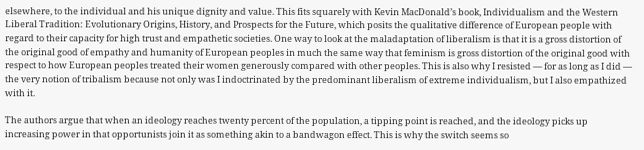elsewhere, to the individual and his unique dignity and value. This fits squarely with Kevin MacDonald’s book, Individualism and the Western Liberal Tradition: Evolutionary Origins, History, and Prospects for the Future, which posits the qualitative difference of European people with regard to their capacity for high trust and empathetic societies. One way to look at the maladaptation of liberalism is that it is a gross distortion of the original good of empathy and humanity of European peoples in much the same way that feminism is gross distortion of the original good with respect to how European peoples treated their women generously compared with other peoples. This is also why I resisted — for as long as I did — the very notion of tribalism because not only was I indoctrinated by the predominant liberalism of extreme individualism, but I also empathized with it.

The authors argue that when an ideology reaches twenty percent of the population, a tipping point is reached, and the ideology picks up increasing power in that opportunists join it as something akin to a bandwagon effect. This is why the switch seems so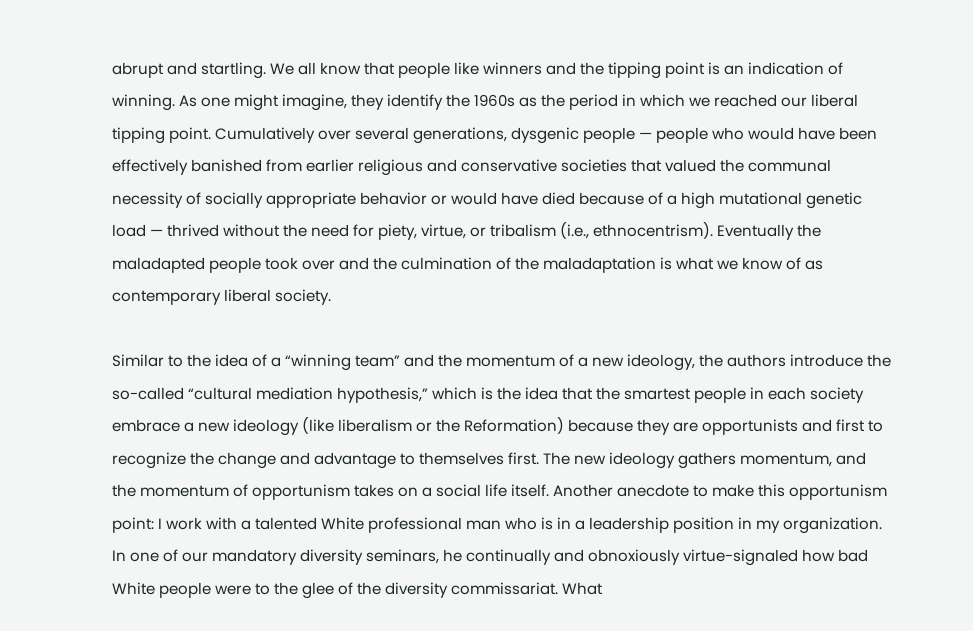abrupt and startling. We all know that people like winners and the tipping point is an indication of winning. As one might imagine, they identify the 1960s as the period in which we reached our liberal tipping point. Cumulatively over several generations, dysgenic people — people who would have been effectively banished from earlier religious and conservative societies that valued the communal necessity of socially appropriate behavior or would have died because of a high mutational genetic load — thrived without the need for piety, virtue, or tribalism (i.e., ethnocentrism). Eventually the maladapted people took over and the culmination of the maladaptation is what we know of as contemporary liberal society.

Similar to the idea of a “winning team” and the momentum of a new ideology, the authors introduce the so-called “cultural mediation hypothesis,” which is the idea that the smartest people in each society embrace a new ideology (like liberalism or the Reformation) because they are opportunists and first to recognize the change and advantage to themselves first. The new ideology gathers momentum, and the momentum of opportunism takes on a social life itself. Another anecdote to make this opportunism point: I work with a talented White professional man who is in a leadership position in my organization. In one of our mandatory diversity seminars, he continually and obnoxiously virtue-signaled how bad White people were to the glee of the diversity commissariat. What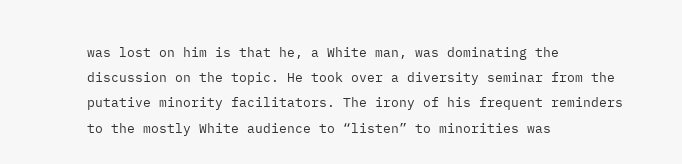was lost on him is that he, a White man, was dominating the discussion on the topic. He took over a diversity seminar from the putative minority facilitators. The irony of his frequent reminders to the mostly White audience to “listen” to minorities was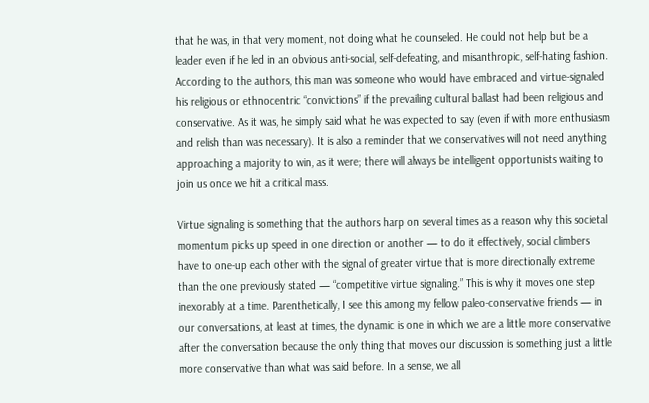that he was, in that very moment, not doing what he counseled. He could not help but be a leader even if he led in an obvious anti-social, self-defeating, and misanthropic, self-hating fashion. According to the authors, this man was someone who would have embraced and virtue-signaled his religious or ethnocentric “convictions” if the prevailing cultural ballast had been religious and conservative. As it was, he simply said what he was expected to say (even if with more enthusiasm and relish than was necessary). It is also a reminder that we conservatives will not need anything approaching a majority to win, as it were; there will always be intelligent opportunists waiting to join us once we hit a critical mass.

Virtue signaling is something that the authors harp on several times as a reason why this societal momentum picks up speed in one direction or another — to do it effectively, social climbers have to one-up each other with the signal of greater virtue that is more directionally extreme than the one previously stated — “competitive virtue signaling.” This is why it moves one step inexorably at a time. Parenthetically, I see this among my fellow paleo-conservative friends — in our conversations, at least at times, the dynamic is one in which we are a little more conservative after the conversation because the only thing that moves our discussion is something just a little more conservative than what was said before. In a sense, we all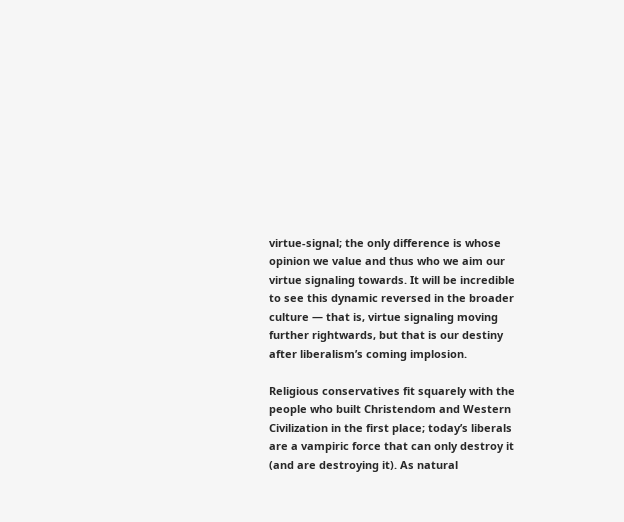virtue-signal; the only difference is whose opinion we value and thus who we aim our virtue signaling towards. It will be incredible to see this dynamic reversed in the broader culture — that is, virtue signaling moving further rightwards, but that is our destiny after liberalism’s coming implosion.

Religious conservatives fit squarely with the people who built Christendom and Western Civilization in the first place; today’s liberals are a vampiric force that can only destroy it (and are destroying it). As natural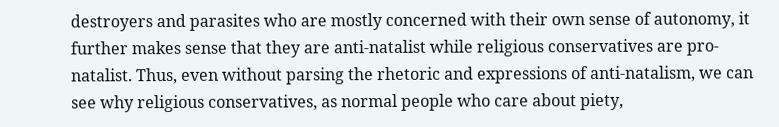destroyers and parasites who are mostly concerned with their own sense of autonomy, it further makes sense that they are anti-natalist while religious conservatives are pro-natalist. Thus, even without parsing the rhetoric and expressions of anti-natalism, we can see why religious conservatives, as normal people who care about piety,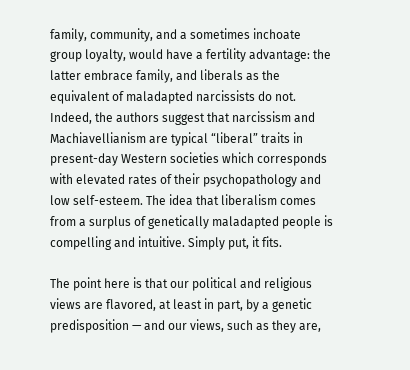family, community, and a sometimes inchoate group loyalty, would have a fertility advantage: the latter embrace family, and liberals as the equivalent of maladapted narcissists do not. Indeed, the authors suggest that narcissism and Machiavellianism are typical “liberal” traits in present-day Western societies which corresponds with elevated rates of their psychopathology and low self-esteem. The idea that liberalism comes from a surplus of genetically maladapted people is compelling and intuitive. Simply put, it fits.

The point here is that our political and religious views are flavored, at least in part, by a genetic predisposition — and our views, such as they are,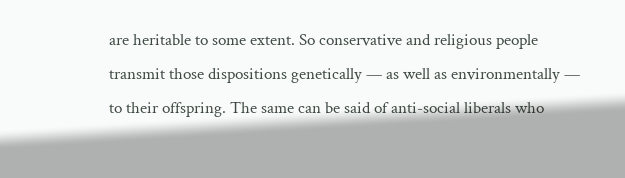are heritable to some extent. So conservative and religious people transmit those dispositions genetically — as well as environmentally — to their offspring. The same can be said of anti-social liberals who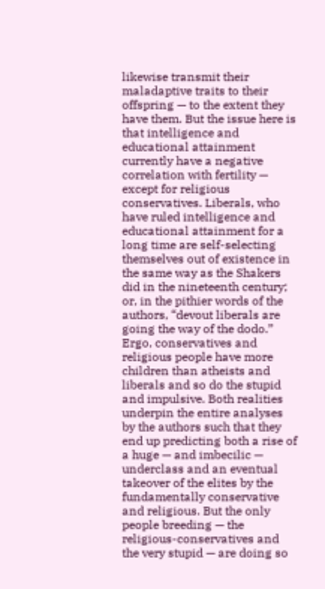likewise transmit their maladaptive traits to their offspring — to the extent they have them. But the issue here is that intelligence and educational attainment currently have a negative correlation with fertility — except for religious conservatives. Liberals, who have ruled intelligence and educational attainment for a long time are self-selecting themselves out of existence in the same way as the Shakers did in the nineteenth century; or, in the pithier words of the authors, “devout liberals are going the way of the dodo.” Ergo, conservatives and religious people have more children than atheists and liberals and so do the stupid and impulsive. Both realities underpin the entire analyses by the authors such that they end up predicting both a rise of a huge — and imbecilic — underclass and an eventual takeover of the elites by the fundamentally conservative and religious. But the only people breeding — the religious-conservatives and the very stupid — are doing so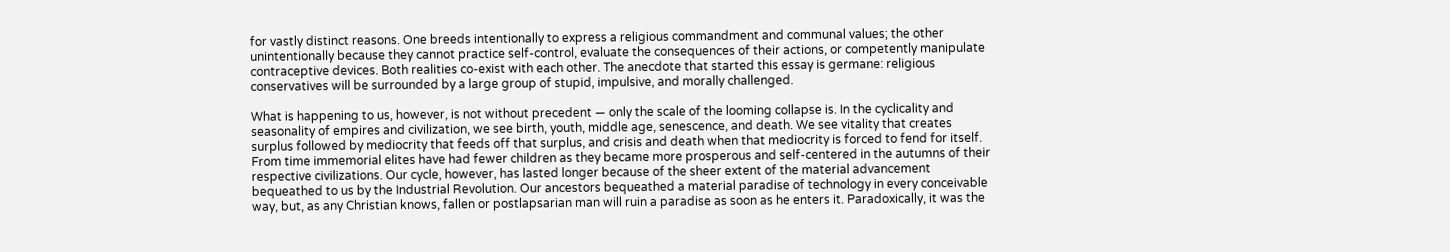for vastly distinct reasons. One breeds intentionally to express a religious commandment and communal values; the other unintentionally because they cannot practice self-control, evaluate the consequences of their actions, or competently manipulate contraceptive devices. Both realities co-exist with each other. The anecdote that started this essay is germane: religious conservatives will be surrounded by a large group of stupid, impulsive, and morally challenged.

What is happening to us, however, is not without precedent — only the scale of the looming collapse is. In the cyclicality and seasonality of empires and civilization, we see birth, youth, middle age, senescence, and death. We see vitality that creates surplus followed by mediocrity that feeds off that surplus, and crisis and death when that mediocrity is forced to fend for itself. From time immemorial elites have had fewer children as they became more prosperous and self-centered in the autumns of their respective civilizations. Our cycle, however, has lasted longer because of the sheer extent of the material advancement bequeathed to us by the Industrial Revolution. Our ancestors bequeathed a material paradise of technology in every conceivable way, but, as any Christian knows, fallen or postlapsarian man will ruin a paradise as soon as he enters it. Paradoxically, it was the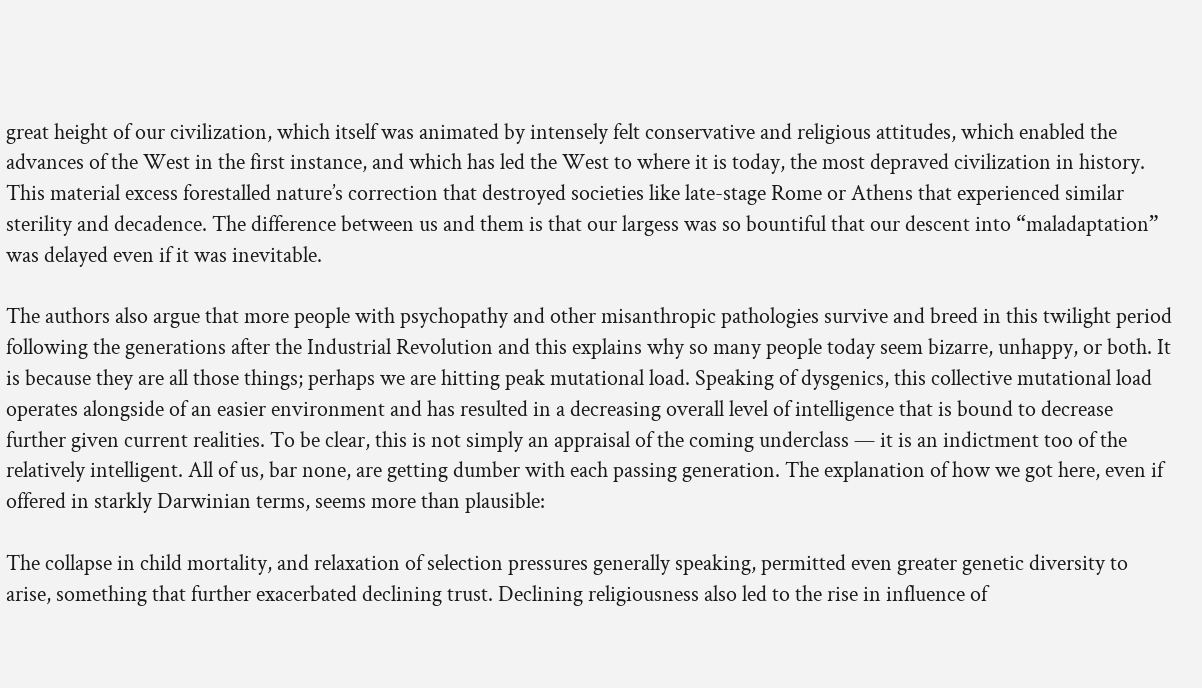great height of our civilization, which itself was animated by intensely felt conservative and religious attitudes, which enabled the advances of the West in the first instance, and which has led the West to where it is today, the most depraved civilization in history. This material excess forestalled nature’s correction that destroyed societies like late-stage Rome or Athens that experienced similar sterility and decadence. The difference between us and them is that our largess was so bountiful that our descent into “maladaptation” was delayed even if it was inevitable.

The authors also argue that more people with psychopathy and other misanthropic pathologies survive and breed in this twilight period following the generations after the Industrial Revolution and this explains why so many people today seem bizarre, unhappy, or both. It is because they are all those things; perhaps we are hitting peak mutational load. Speaking of dysgenics, this collective mutational load operates alongside of an easier environment and has resulted in a decreasing overall level of intelligence that is bound to decrease further given current realities. To be clear, this is not simply an appraisal of the coming underclass — it is an indictment too of the relatively intelligent. All of us, bar none, are getting dumber with each passing generation. The explanation of how we got here, even if offered in starkly Darwinian terms, seems more than plausible:

The collapse in child mortality, and relaxation of selection pressures generally speaking, permitted even greater genetic diversity to arise, something that further exacerbated declining trust. Declining religiousness also led to the rise in influence of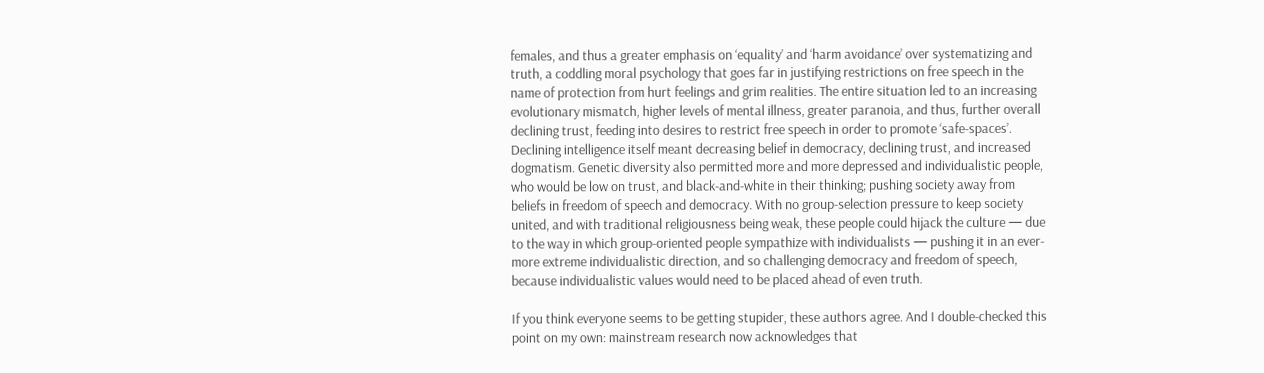females, and thus a greater emphasis on ‘equality’ and ‘harm avoidance’ over systematizing and truth, a coddling moral psychology that goes far in justifying restrictions on free speech in the name of protection from hurt feelings and grim realities. The entire situation led to an increasing evolutionary mismatch, higher levels of mental illness, greater paranoia, and thus, further overall declining trust, feeding into desires to restrict free speech in order to promote ‘safe-spaces’. Declining intelligence itself meant decreasing belief in democracy, declining trust, and increased dogmatism. Genetic diversity also permitted more and more depressed and individualistic people, who would be low on trust, and black-and-white in their thinking; pushing society away from beliefs in freedom of speech and democracy. With no group-selection pressure to keep society united, and with traditional religiousness being weak, these people could hijack the culture — due to the way in which group-oriented people sympathize with individualists — pushing it in an ever-more extreme individualistic direction, and so challenging democracy and freedom of speech, because individualistic values would need to be placed ahead of even truth.

If you think everyone seems to be getting stupider, these authors agree. And I double-checked this point on my own: mainstream research now acknowledges that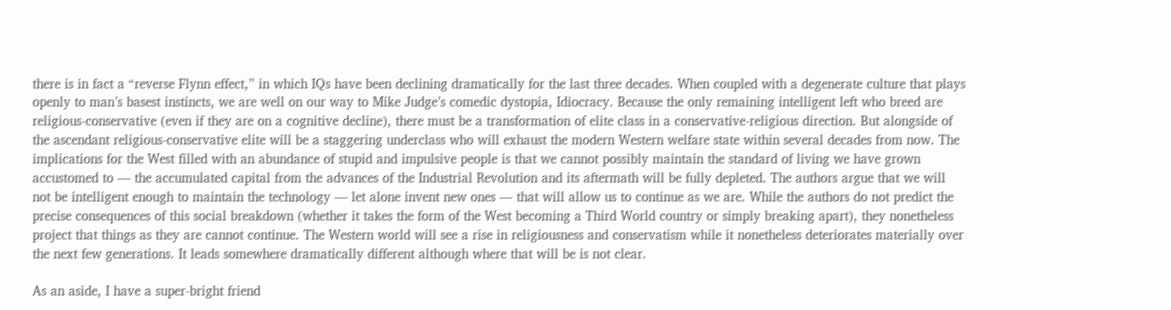there is in fact a “reverse Flynn effect,” in which IQs have been declining dramatically for the last three decades. When coupled with a degenerate culture that plays openly to man’s basest instincts, we are well on our way to Mike Judge’s comedic dystopia, Idiocracy. Because the only remaining intelligent left who breed are religious-conservative (even if they are on a cognitive decline), there must be a transformation of elite class in a conservative-religious direction. But alongside of the ascendant religious-conservative elite will be a staggering underclass who will exhaust the modern Western welfare state within several decades from now. The implications for the West filled with an abundance of stupid and impulsive people is that we cannot possibly maintain the standard of living we have grown accustomed to — the accumulated capital from the advances of the Industrial Revolution and its aftermath will be fully depleted. The authors argue that we will not be intelligent enough to maintain the technology — let alone invent new ones — that will allow us to continue as we are. While the authors do not predict the precise consequences of this social breakdown (whether it takes the form of the West becoming a Third World country or simply breaking apart), they nonetheless project that things as they are cannot continue. The Western world will see a rise in religiousness and conservatism while it nonetheless deteriorates materially over the next few generations. It leads somewhere dramatically different although where that will be is not clear.

As an aside, I have a super-bright friend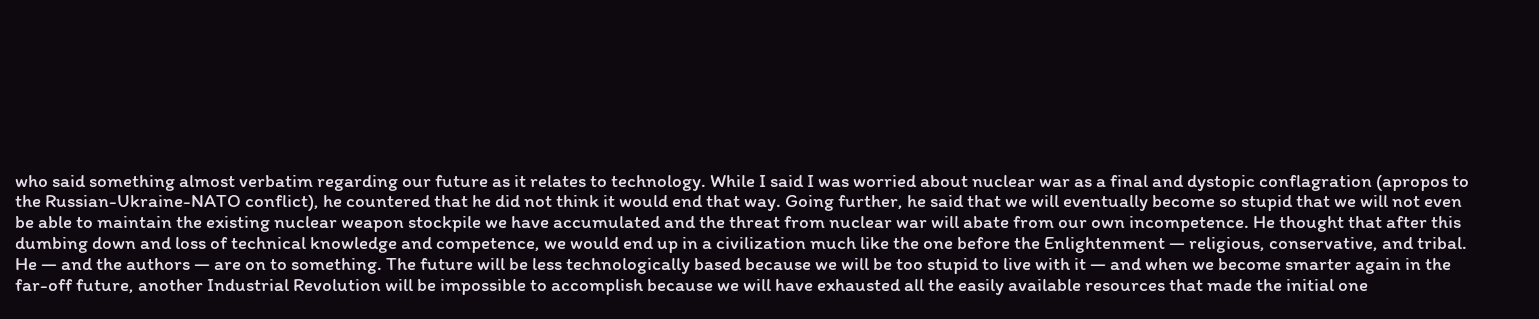who said something almost verbatim regarding our future as it relates to technology. While I said I was worried about nuclear war as a final and dystopic conflagration (apropos to the Russian-Ukraine-NATO conflict), he countered that he did not think it would end that way. Going further, he said that we will eventually become so stupid that we will not even be able to maintain the existing nuclear weapon stockpile we have accumulated and the threat from nuclear war will abate from our own incompetence. He thought that after this dumbing down and loss of technical knowledge and competence, we would end up in a civilization much like the one before the Enlightenment — religious, conservative, and tribal. He — and the authors — are on to something. The future will be less technologically based because we will be too stupid to live with it — and when we become smarter again in the far-off future, another Industrial Revolution will be impossible to accomplish because we will have exhausted all the easily available resources that made the initial one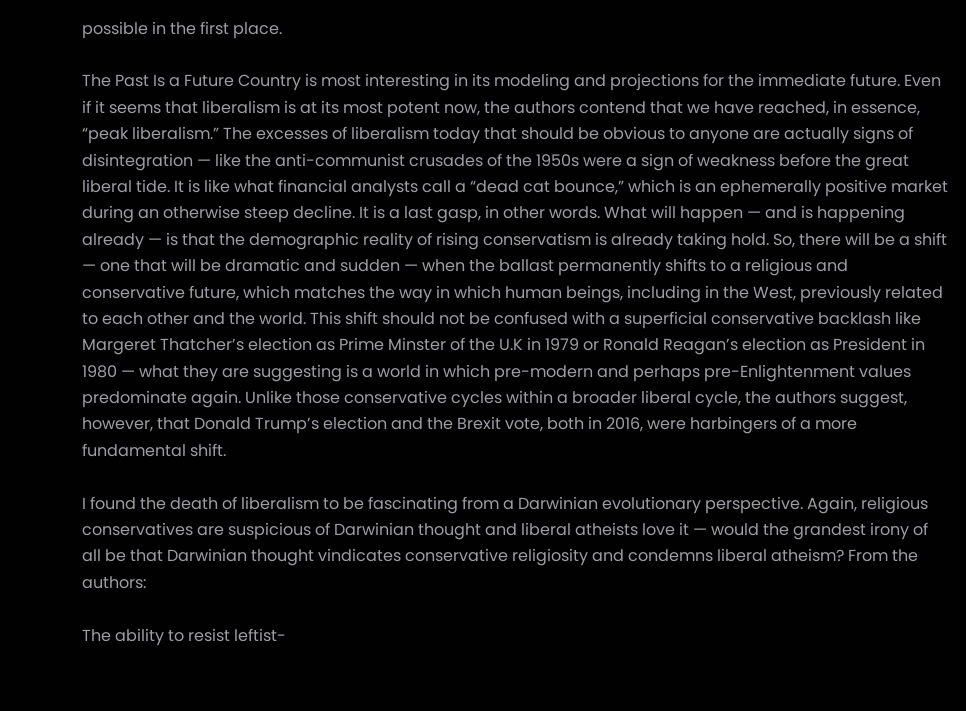possible in the first place.

The Past Is a Future Country is most interesting in its modeling and projections for the immediate future. Even if it seems that liberalism is at its most potent now, the authors contend that we have reached, in essence, “peak liberalism.” The excesses of liberalism today that should be obvious to anyone are actually signs of disintegration — like the anti-communist crusades of the 1950s were a sign of weakness before the great liberal tide. It is like what financial analysts call a “dead cat bounce,” which is an ephemerally positive market during an otherwise steep decline. It is a last gasp, in other words. What will happen — and is happening already — is that the demographic reality of rising conservatism is already taking hold. So, there will be a shift — one that will be dramatic and sudden — when the ballast permanently shifts to a religious and conservative future, which matches the way in which human beings, including in the West, previously related to each other and the world. This shift should not be confused with a superficial conservative backlash like Margeret Thatcher’s election as Prime Minster of the U.K in 1979 or Ronald Reagan’s election as President in 1980 — what they are suggesting is a world in which pre-modern and perhaps pre-Enlightenment values predominate again. Unlike those conservative cycles within a broader liberal cycle, the authors suggest, however, that Donald Trump’s election and the Brexit vote, both in 2016, were harbingers of a more fundamental shift.

I found the death of liberalism to be fascinating from a Darwinian evolutionary perspective. Again, religious conservatives are suspicious of Darwinian thought and liberal atheists love it — would the grandest irony of all be that Darwinian thought vindicates conservative religiosity and condemns liberal atheism? From the authors:

The ability to resist leftist-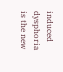induced dysphoria is the new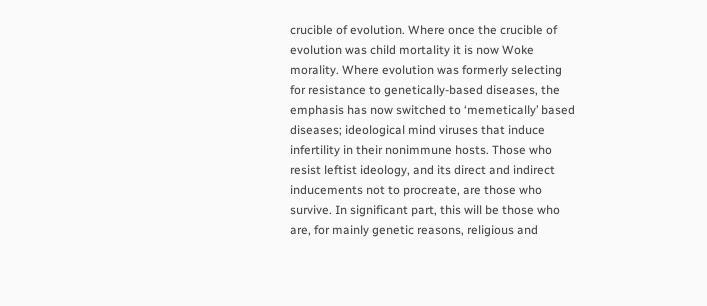crucible of evolution. Where once the crucible of evolution was child mortality it is now Woke morality. Where evolution was formerly selecting for resistance to genetically-based diseases, the emphasis has now switched to ‘memetically’ based diseases; ideological mind viruses that induce infertility in their nonimmune hosts. Those who resist leftist ideology, and its direct and indirect inducements not to procreate, are those who survive. In significant part, this will be those who are, for mainly genetic reasons, religious and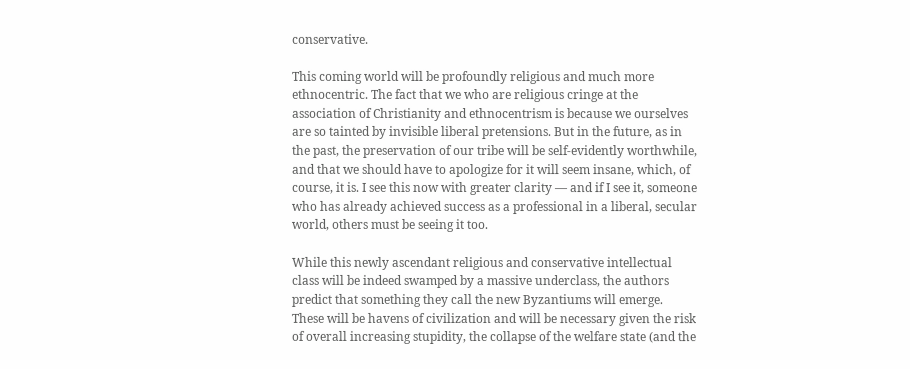conservative.

This coming world will be profoundly religious and much more ethnocentric. The fact that we who are religious cringe at the association of Christianity and ethnocentrism is because we ourselves are so tainted by invisible liberal pretensions. But in the future, as in the past, the preservation of our tribe will be self-evidently worthwhile, and that we should have to apologize for it will seem insane, which, of course, it is. I see this now with greater clarity — and if I see it, someone who has already achieved success as a professional in a liberal, secular world, others must be seeing it too.

While this newly ascendant religious and conservative intellectual class will be indeed swamped by a massive underclass, the authors predict that something they call the new Byzantiums will emerge. These will be havens of civilization and will be necessary given the risk of overall increasing stupidity, the collapse of the welfare state (and the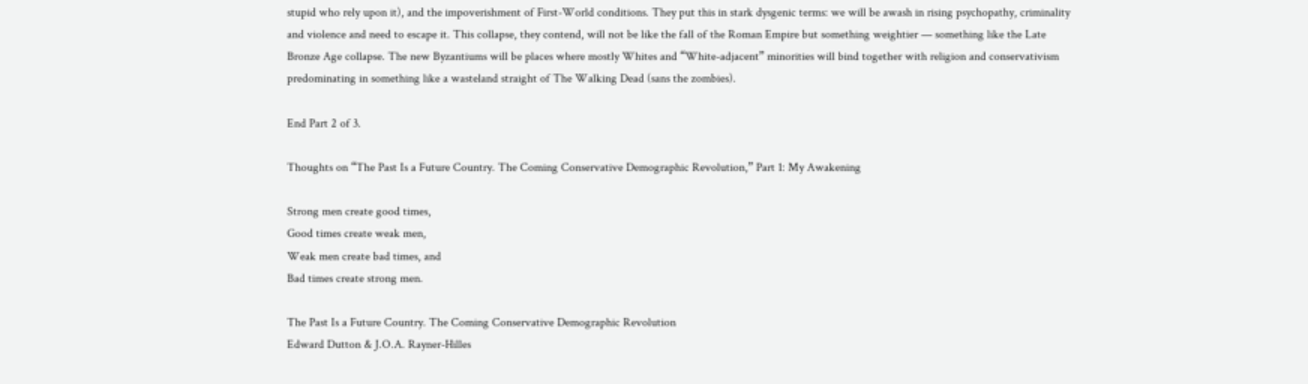stupid who rely upon it), and the impoverishment of First-World conditions. They put this in stark dysgenic terms: we will be awash in rising psychopathy, criminality and violence and need to escape it. This collapse, they contend, will not be like the fall of the Roman Empire but something weightier — something like the Late Bronze Age collapse. The new Byzantiums will be places where mostly Whites and “White-adjacent” minorities will bind together with religion and conservativism predominating in something like a wasteland straight of The Walking Dead (sans the zombies).

End Part 2 of 3.

Thoughts on “The Past Is a Future Country. The Coming Conservative Demographic Revolution,” Part 1: My Awakening

Strong men create good times,
Good times create weak men,
Weak men create bad times, and
Bad times create strong men.

The Past Is a Future Country. The Coming Conservative Demographic Revolution
Edward Dutton & J.O.A. Rayner-Hilles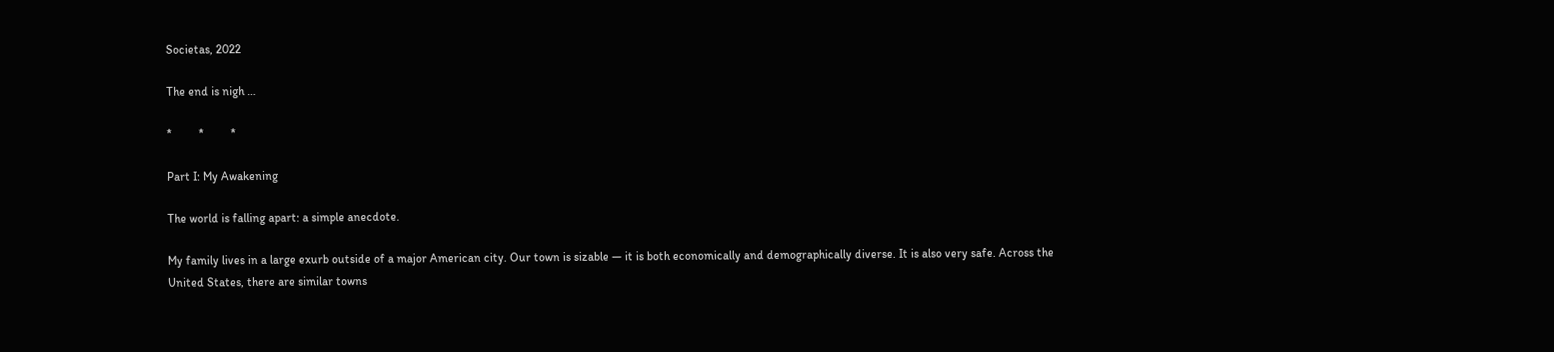Societas, 2022

The end is nigh …

*         *         *

Part I: My Awakening

The world is falling apart: a simple anecdote.

My family lives in a large exurb outside of a major American city. Our town is sizable — it is both economically and demographically diverse. It is also very safe. Across the United States, there are similar towns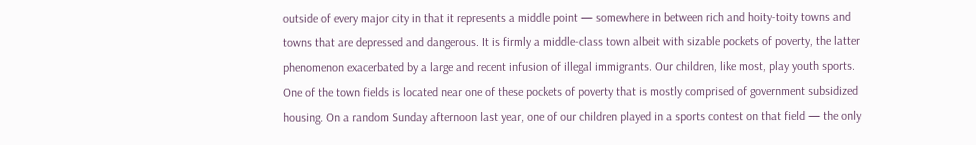outside of every major city in that it represents a middle point — somewhere in between rich and hoity-toity towns and towns that are depressed and dangerous. It is firmly a middle-class town albeit with sizable pockets of poverty, the latter phenomenon exacerbated by a large and recent infusion of illegal immigrants. Our children, like most, play youth sports. One of the town fields is located near one of these pockets of poverty that is mostly comprised of government subsidized housing. On a random Sunday afternoon last year, one of our children played in a sports contest on that field — the only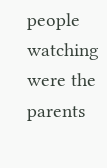people watching were the parents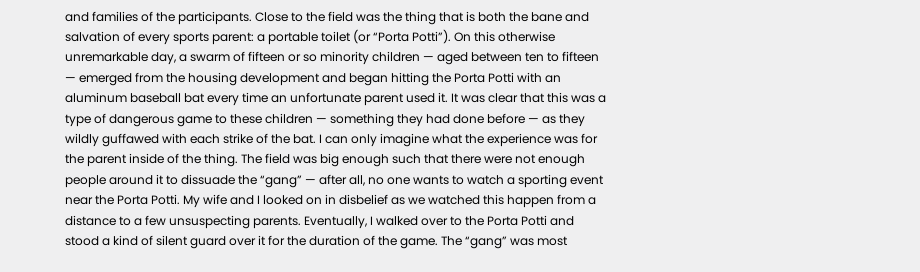and families of the participants. Close to the field was the thing that is both the bane and salvation of every sports parent: a portable toilet (or “Porta Potti”). On this otherwise unremarkable day, a swarm of fifteen or so minority children — aged between ten to fifteen — emerged from the housing development and began hitting the Porta Potti with an aluminum baseball bat every time an unfortunate parent used it. It was clear that this was a type of dangerous game to these children — something they had done before — as they wildly guffawed with each strike of the bat. I can only imagine what the experience was for the parent inside of the thing. The field was big enough such that there were not enough people around it to dissuade the “gang” — after all, no one wants to watch a sporting event near the Porta Potti. My wife and I looked on in disbelief as we watched this happen from a distance to a few unsuspecting parents. Eventually, I walked over to the Porta Potti and stood a kind of silent guard over it for the duration of the game. The “gang” was most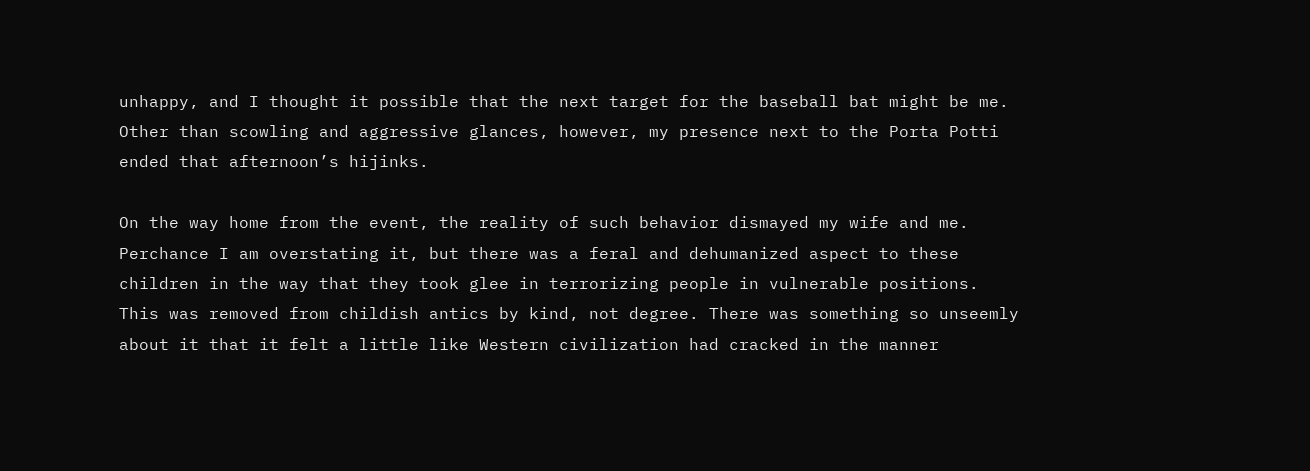unhappy, and I thought it possible that the next target for the baseball bat might be me. Other than scowling and aggressive glances, however, my presence next to the Porta Potti ended that afternoon’s hijinks.

On the way home from the event, the reality of such behavior dismayed my wife and me. Perchance I am overstating it, but there was a feral and dehumanized aspect to these children in the way that they took glee in terrorizing people in vulnerable positions. This was removed from childish antics by kind, not degree. There was something so unseemly about it that it felt a little like Western civilization had cracked in the manner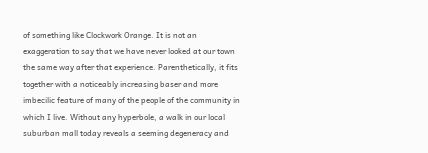of something like Clockwork Orange. It is not an exaggeration to say that we have never looked at our town the same way after that experience. Parenthetically, it fits together with a noticeably increasing baser and more imbecilic feature of many of the people of the community in which I live. Without any hyperbole, a walk in our local suburban mall today reveals a seeming degeneracy and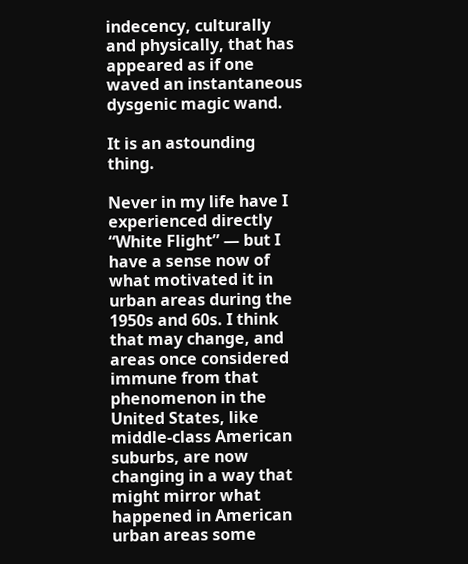indecency, culturally and physically, that has appeared as if one waved an instantaneous dysgenic magic wand.

It is an astounding thing.

Never in my life have I experienced directly “White Flight” — but I have a sense now of what motivated it in urban areas during the 1950s and 60s. I think that may change, and areas once considered immune from that phenomenon in the United States, like middle-class American suburbs, are now changing in a way that might mirror what happened in American urban areas some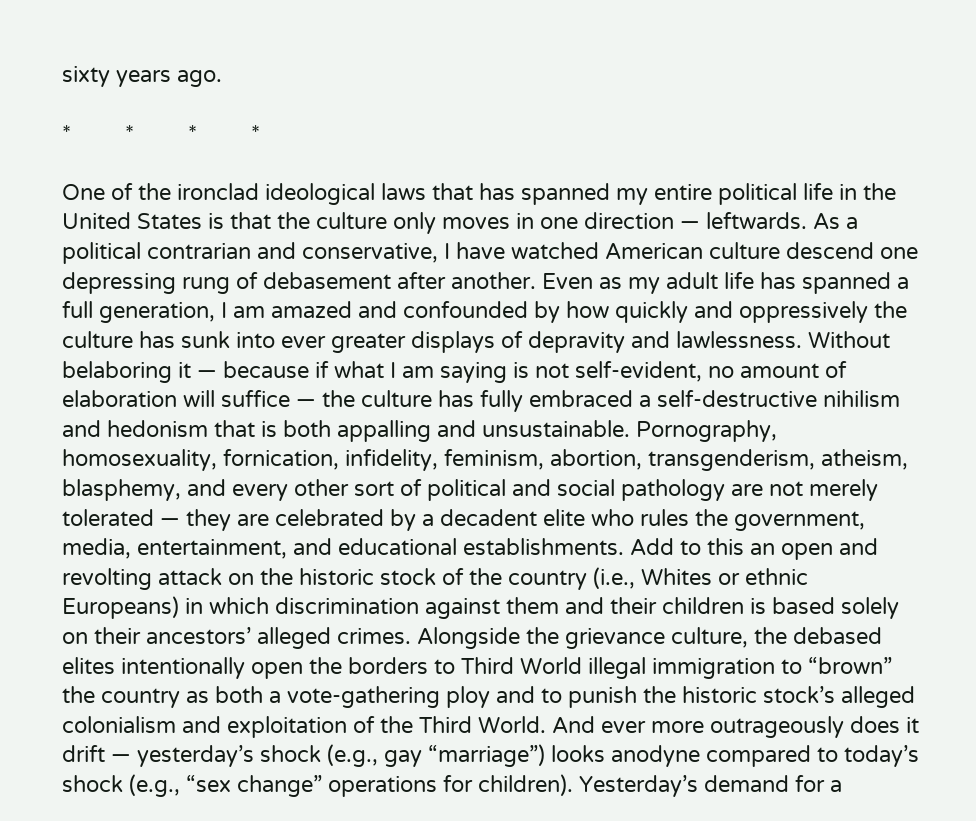sixty years ago.

*         *         *         *

One of the ironclad ideological laws that has spanned my entire political life in the United States is that the culture only moves in one direction — leftwards. As a political contrarian and conservative, I have watched American culture descend one depressing rung of debasement after another. Even as my adult life has spanned a full generation, I am amazed and confounded by how quickly and oppressively the culture has sunk into ever greater displays of depravity and lawlessness. Without belaboring it — because if what I am saying is not self-evident, no amount of elaboration will suffice — the culture has fully embraced a self-destructive nihilism and hedonism that is both appalling and unsustainable. Pornography, homosexuality, fornication, infidelity, feminism, abortion, transgenderism, atheism, blasphemy, and every other sort of political and social pathology are not merely tolerated — they are celebrated by a decadent elite who rules the government, media, entertainment, and educational establishments. Add to this an open and revolting attack on the historic stock of the country (i.e., Whites or ethnic Europeans) in which discrimination against them and their children is based solely on their ancestors’ alleged crimes. Alongside the grievance culture, the debased elites intentionally open the borders to Third World illegal immigration to “brown” the country as both a vote-gathering ploy and to punish the historic stock’s alleged colonialism and exploitation of the Third World. And ever more outrageously does it drift — yesterday’s shock (e.g., gay “marriage”) looks anodyne compared to today’s shock (e.g., “sex change” operations for children). Yesterday’s demand for a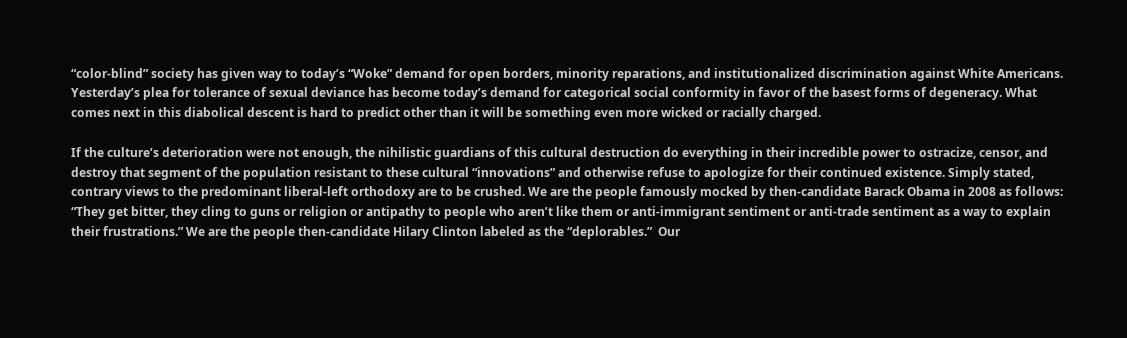“color-blind” society has given way to today’s “Woke” demand for open borders, minority reparations, and institutionalized discrimination against White Americans. Yesterday’s plea for tolerance of sexual deviance has become today’s demand for categorical social conformity in favor of the basest forms of degeneracy. What comes next in this diabolical descent is hard to predict other than it will be something even more wicked or racially charged.

If the culture’s deterioration were not enough, the nihilistic guardians of this cultural destruction do everything in their incredible power to ostracize, censor, and destroy that segment of the population resistant to these cultural “innovations” and otherwise refuse to apologize for their continued existence. Simply stated, contrary views to the predominant liberal-left orthodoxy are to be crushed. We are the people famously mocked by then-candidate Barack Obama in 2008 as follows: “They get bitter, they cling to guns or religion or antipathy to people who aren’t like them or anti-immigrant sentiment or anti-trade sentiment as a way to explain their frustrations.” We are the people then-candidate Hilary Clinton labeled as the “deplorables.”  Our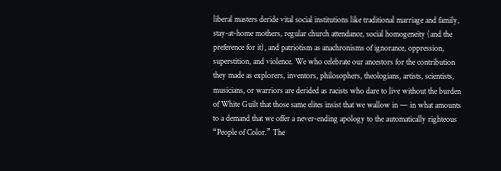liberal masters deride vital social institutions like traditional marriage and family, stay-at-home mothers, regular church attendance, social homogeneity (and the preference for it), and patriotism as anachronisms of ignorance, oppression, superstition, and violence. We who celebrate our ancestors for the contribution they made as explorers, inventors, philosophers, theologians, artists, scientists, musicians, or warriors are derided as racists who dare to live without the burden of White Guilt that those same elites insist that we wallow in — in what amounts to a demand that we offer a never-ending apology to the automatically righteous “People of Color.” The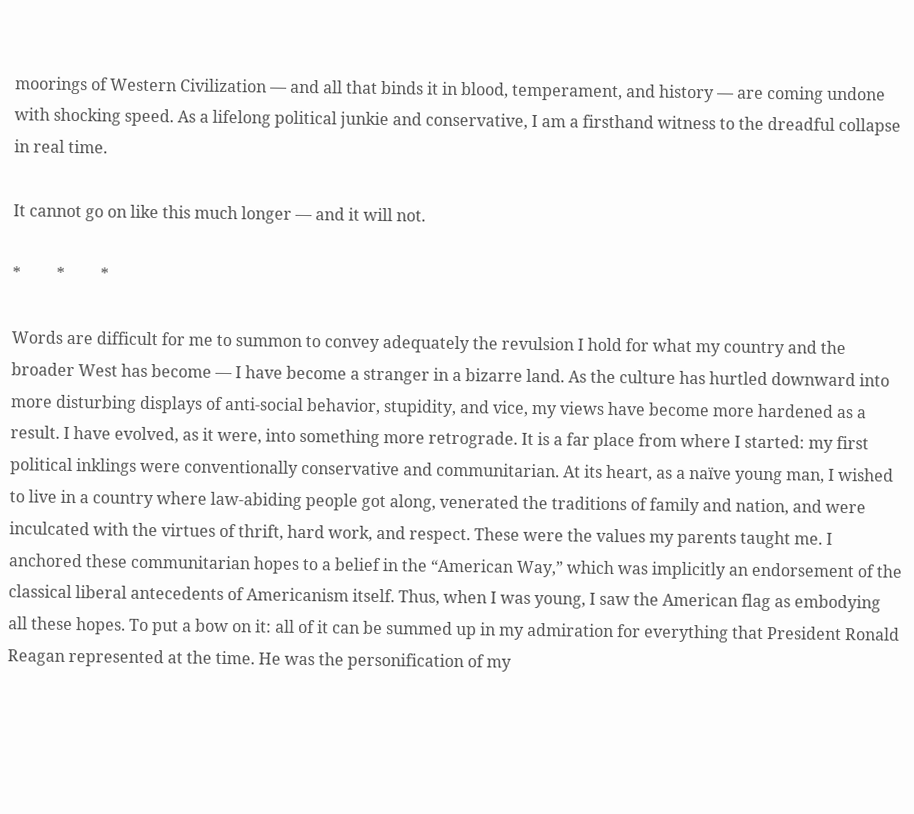moorings of Western Civilization — and all that binds it in blood, temperament, and history — are coming undone with shocking speed. As a lifelong political junkie and conservative, I am a firsthand witness to the dreadful collapse in real time.

It cannot go on like this much longer — and it will not.

*         *         *

Words are difficult for me to summon to convey adequately the revulsion I hold for what my country and the broader West has become — I have become a stranger in a bizarre land. As the culture has hurtled downward into more disturbing displays of anti-social behavior, stupidity, and vice, my views have become more hardened as a result. I have evolved, as it were, into something more retrograde. It is a far place from where I started: my first political inklings were conventionally conservative and communitarian. At its heart, as a naïve young man, I wished to live in a country where law-abiding people got along, venerated the traditions of family and nation, and were inculcated with the virtues of thrift, hard work, and respect. These were the values my parents taught me. I anchored these communitarian hopes to a belief in the “American Way,” which was implicitly an endorsement of the classical liberal antecedents of Americanism itself. Thus, when I was young, I saw the American flag as embodying all these hopes. To put a bow on it: all of it can be summed up in my admiration for everything that President Ronald Reagan represented at the time. He was the personification of my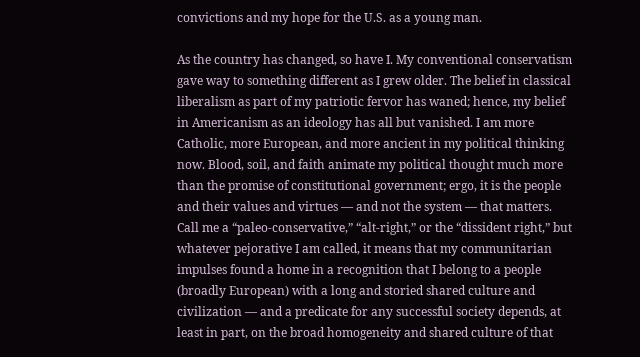convictions and my hope for the U.S. as a young man.

As the country has changed, so have I. My conventional conservatism gave way to something different as I grew older. The belief in classical liberalism as part of my patriotic fervor has waned; hence, my belief in Americanism as an ideology has all but vanished. I am more Catholic, more European, and more ancient in my political thinking now. Blood, soil, and faith animate my political thought much more than the promise of constitutional government; ergo, it is the people and their values and virtues — and not the system — that matters. Call me a “paleo-conservative,” “alt-right,” or the “dissident right,” but whatever pejorative I am called, it means that my communitarian impulses found a home in a recognition that I belong to a people (broadly European) with a long and storied shared culture and civilization — and a predicate for any successful society depends, at least in part, on the broad homogeneity and shared culture of that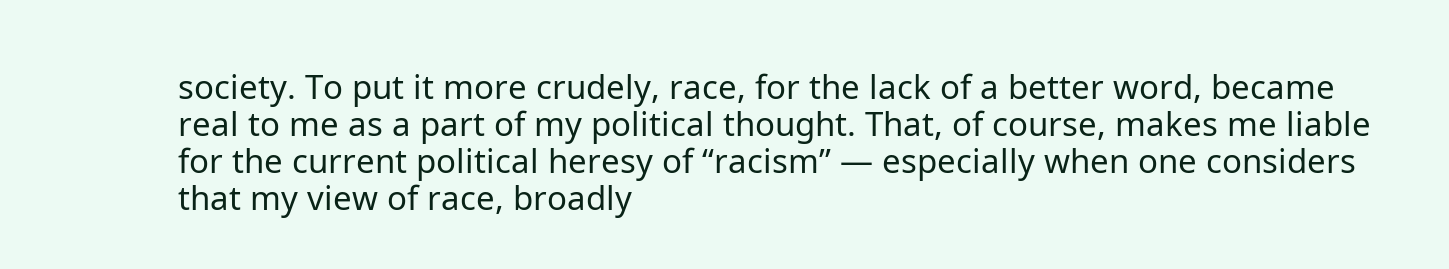society. To put it more crudely, race, for the lack of a better word, became real to me as a part of my political thought. That, of course, makes me liable for the current political heresy of “racism” — especially when one considers that my view of race, broadly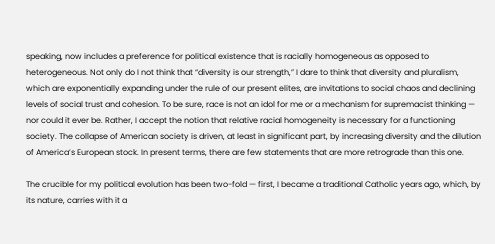speaking, now includes a preference for political existence that is racially homogeneous as opposed to heterogeneous. Not only do I not think that “diversity is our strength,” I dare to think that diversity and pluralism, which are exponentially expanding under the rule of our present elites, are invitations to social chaos and declining levels of social trust and cohesion. To be sure, race is not an idol for me or a mechanism for supremacist thinking — nor could it ever be. Rather, I accept the notion that relative racial homogeneity is necessary for a functioning society. The collapse of American society is driven, at least in significant part, by increasing diversity and the dilution of America’s European stock. In present terms, there are few statements that are more retrograde than this one.

The crucible for my political evolution has been two-fold — first, I became a traditional Catholic years ago, which, by its nature, carries with it a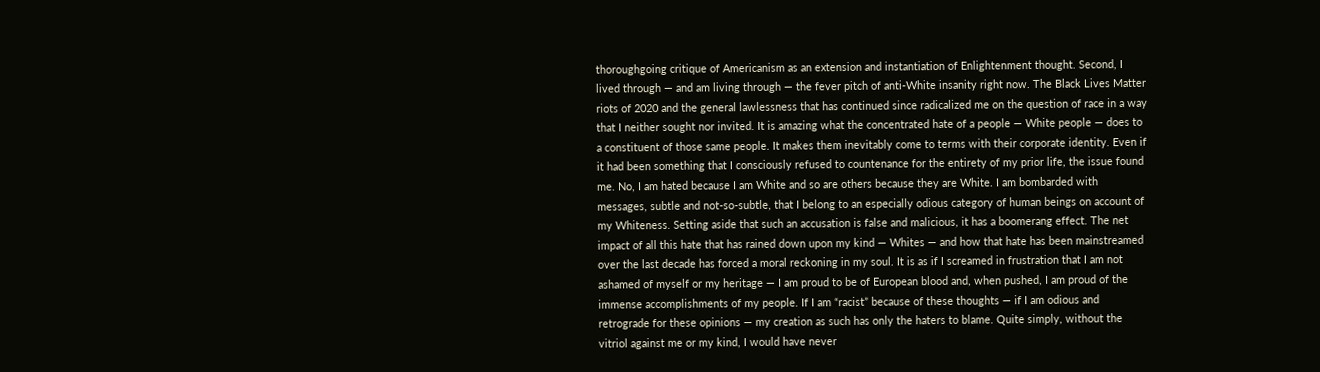thoroughgoing critique of Americanism as an extension and instantiation of Enlightenment thought. Second, I lived through — and am living through — the fever pitch of anti-White insanity right now. The Black Lives Matter riots of 2020 and the general lawlessness that has continued since radicalized me on the question of race in a way that I neither sought nor invited. It is amazing what the concentrated hate of a people — White people — does to a constituent of those same people. It makes them inevitably come to terms with their corporate identity. Even if it had been something that I consciously refused to countenance for the entirety of my prior life, the issue found me. No, I am hated because I am White and so are others because they are White. I am bombarded with messages, subtle and not-so-subtle, that I belong to an especially odious category of human beings on account of my Whiteness. Setting aside that such an accusation is false and malicious, it has a boomerang effect. The net impact of all this hate that has rained down upon my kind — Whites — and how that hate has been mainstreamed over the last decade has forced a moral reckoning in my soul. It is as if I screamed in frustration that I am not ashamed of myself or my heritage — I am proud to be of European blood and, when pushed, I am proud of the immense accomplishments of my people. If I am “racist” because of these thoughts — if I am odious and retrograde for these opinions — my creation as such has only the haters to blame. Quite simply, without the vitriol against me or my kind, I would have never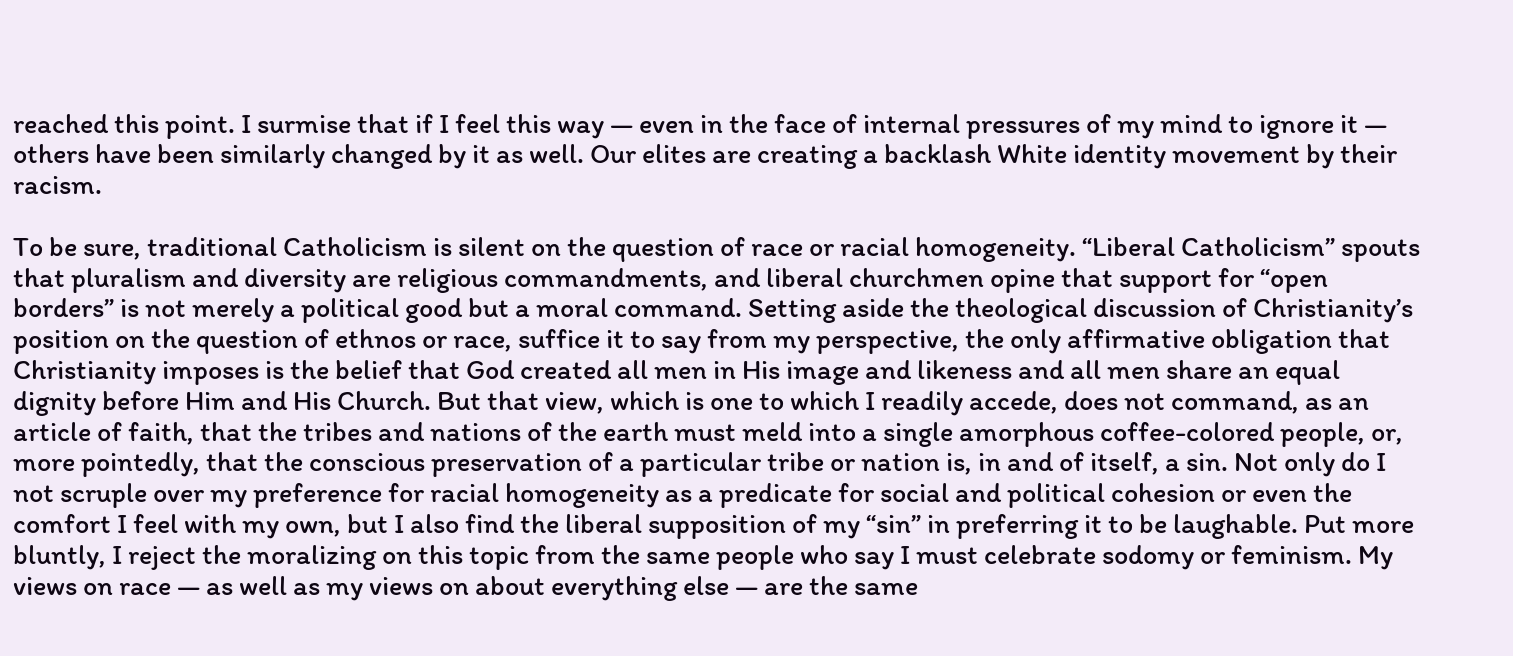reached this point. I surmise that if I feel this way — even in the face of internal pressures of my mind to ignore it — others have been similarly changed by it as well. Our elites are creating a backlash White identity movement by their racism.

To be sure, traditional Catholicism is silent on the question of race or racial homogeneity. “Liberal Catholicism” spouts that pluralism and diversity are religious commandments, and liberal churchmen opine that support for “open borders” is not merely a political good but a moral command. Setting aside the theological discussion of Christianity’s position on the question of ethnos or race, suffice it to say from my perspective, the only affirmative obligation that Christianity imposes is the belief that God created all men in His image and likeness and all men share an equal dignity before Him and His Church. But that view, which is one to which I readily accede, does not command, as an article of faith, that the tribes and nations of the earth must meld into a single amorphous coffee-colored people, or, more pointedly, that the conscious preservation of a particular tribe or nation is, in and of itself, a sin. Not only do I not scruple over my preference for racial homogeneity as a predicate for social and political cohesion or even the comfort I feel with my own, but I also find the liberal supposition of my “sin” in preferring it to be laughable. Put more bluntly, I reject the moralizing on this topic from the same people who say I must celebrate sodomy or feminism. My views on race — as well as my views on about everything else — are the same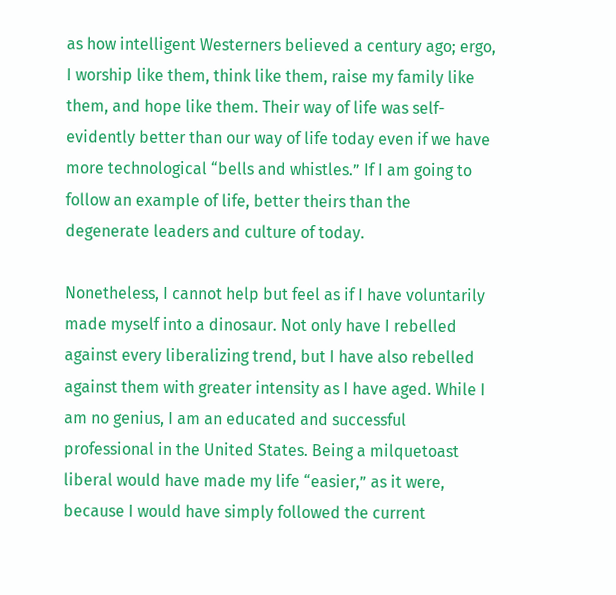as how intelligent Westerners believed a century ago; ergo, I worship like them, think like them, raise my family like them, and hope like them. Their way of life was self-evidently better than our way of life today even if we have more technological “bells and whistles.” If I am going to follow an example of life, better theirs than the degenerate leaders and culture of today.

Nonetheless, I cannot help but feel as if I have voluntarily made myself into a dinosaur. Not only have I rebelled against every liberalizing trend, but I have also rebelled against them with greater intensity as I have aged. While I am no genius, I am an educated and successful professional in the United States. Being a milquetoast liberal would have made my life “easier,” as it were, because I would have simply followed the current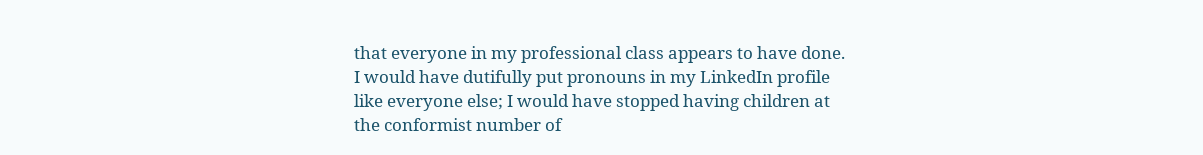that everyone in my professional class appears to have done. I would have dutifully put pronouns in my LinkedIn profile like everyone else; I would have stopped having children at the conformist number of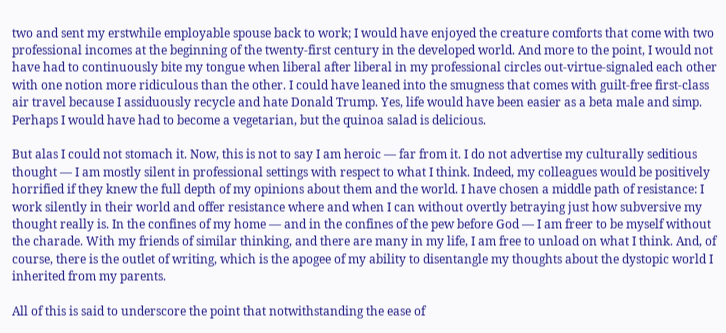two and sent my erstwhile employable spouse back to work; I would have enjoyed the creature comforts that come with two professional incomes at the beginning of the twenty-first century in the developed world. And more to the point, I would not have had to continuously bite my tongue when liberal after liberal in my professional circles out-virtue-signaled each other with one notion more ridiculous than the other. I could have leaned into the smugness that comes with guilt-free first-class air travel because I assiduously recycle and hate Donald Trump. Yes, life would have been easier as a beta male and simp. Perhaps I would have had to become a vegetarian, but the quinoa salad is delicious.

But alas I could not stomach it. Now, this is not to say I am heroic — far from it. I do not advertise my culturally seditious thought — I am mostly silent in professional settings with respect to what I think. Indeed, my colleagues would be positively horrified if they knew the full depth of my opinions about them and the world. I have chosen a middle path of resistance: I work silently in their world and offer resistance where and when I can without overtly betraying just how subversive my thought really is. In the confines of my home — and in the confines of the pew before God — I am freer to be myself without the charade. With my friends of similar thinking, and there are many in my life, I am free to unload on what I think. And, of course, there is the outlet of writing, which is the apogee of my ability to disentangle my thoughts about the dystopic world I inherited from my parents.

All of this is said to underscore the point that notwithstanding the ease of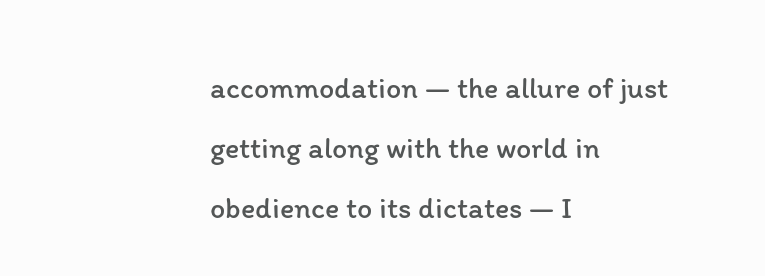accommodation — the allure of just getting along with the world in obedience to its dictates — I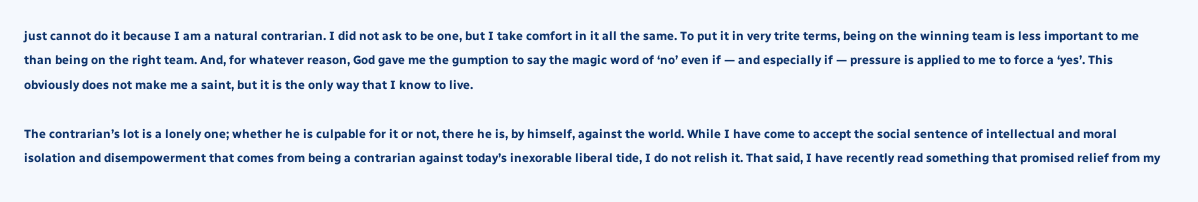just cannot do it because I am a natural contrarian. I did not ask to be one, but I take comfort in it all the same. To put it in very trite terms, being on the winning team is less important to me than being on the right team. And, for whatever reason, God gave me the gumption to say the magic word of ‘no’ even if — and especially if — pressure is applied to me to force a ‘yes’. This obviously does not make me a saint, but it is the only way that I know to live.

The contrarian’s lot is a lonely one; whether he is culpable for it or not, there he is, by himself, against the world. While I have come to accept the social sentence of intellectual and moral isolation and disempowerment that comes from being a contrarian against today’s inexorable liberal tide, I do not relish it. That said, I have recently read something that promised relief from my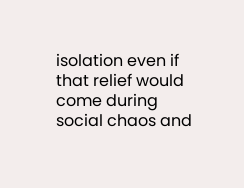isolation even if that relief would come during social chaos and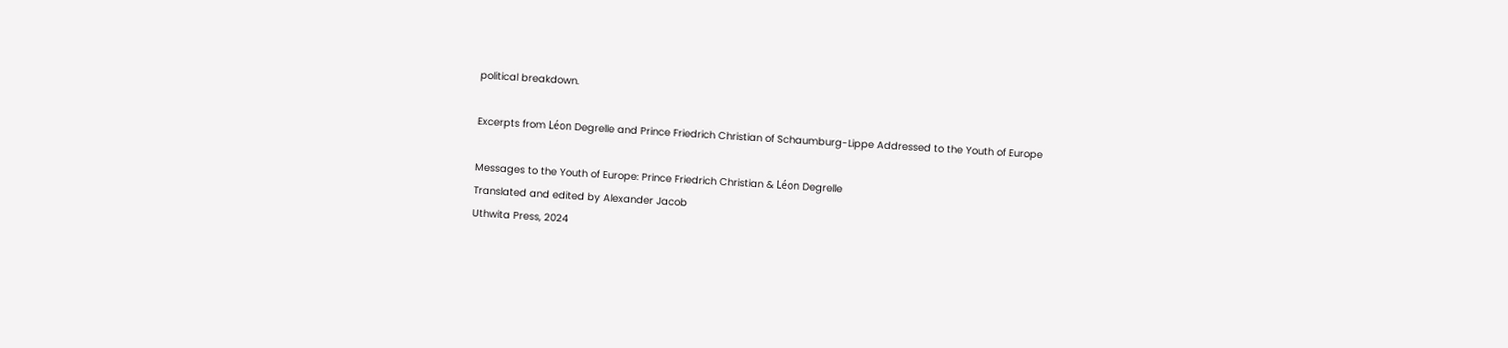political breakdown.

Excerpts from Léon Degrelle and Prince Friedrich Christian of Schaumburg-Lippe Addressed to the Youth of Europe

Messages to the Youth of Europe: Prince Friedrich Christian & Léon Degrelle
Translated and edited by Alexander Jacob
Uthwita Press, 2024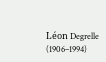Léon Degrelle (1906–1994)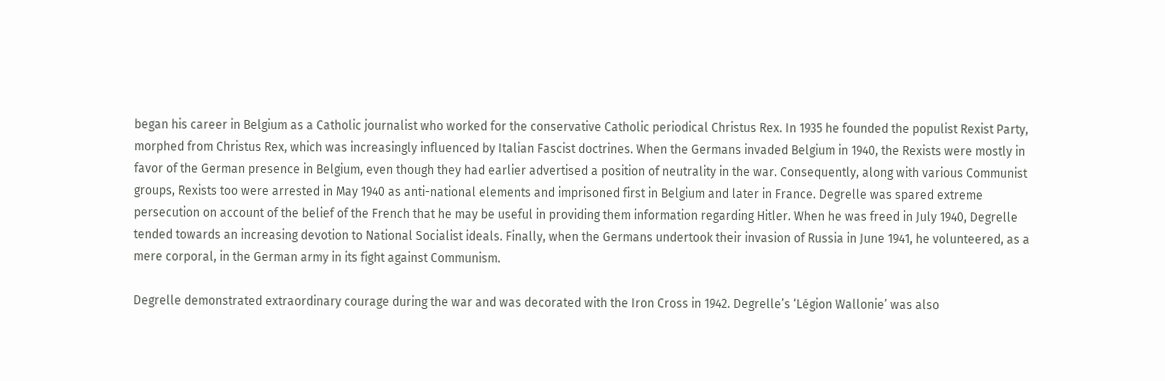began his career in Belgium as a Catholic journalist who worked for the conservative Catholic periodical Christus Rex. In 1935 he founded the populist Rexist Party, morphed from Christus Rex, which was increasingly influenced by Italian Fascist doctrines. When the Germans invaded Belgium in 1940, the Rexists were mostly in favor of the German presence in Belgium, even though they had earlier advertised a position of neutrality in the war. Consequently, along with various Communist groups, Rexists too were arrested in May 1940 as anti-national elements and imprisoned first in Belgium and later in France. Degrelle was spared extreme persecution on account of the belief of the French that he may be useful in providing them information regarding Hitler. When he was freed in July 1940, Degrelle tended towards an increasing devotion to National Socialist ideals. Finally, when the Germans undertook their invasion of Russia in June 1941, he volunteered, as a mere corporal, in the German army in its fight against Communism.

Degrelle demonstrated extraordinary courage during the war and was decorated with the Iron Cross in 1942. Degrelle’s ‘Légion Wallonie’ was also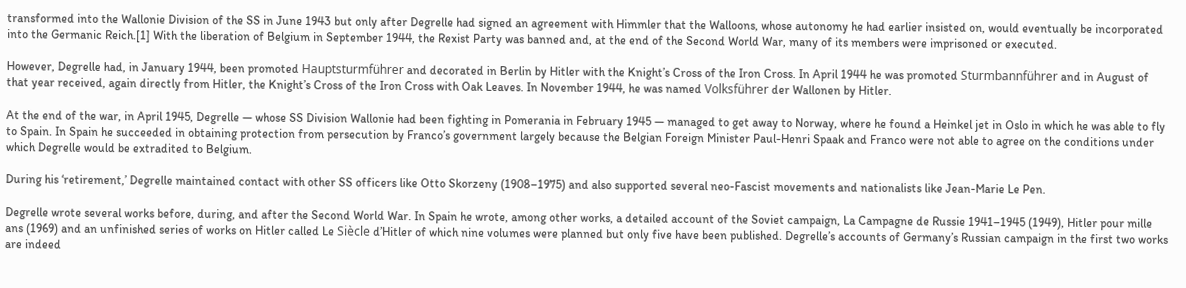transformed into the Wallonie Division of the SS in June 1943 but only after Degrelle had signed an agreement with Himmler that the Walloons, whose autonomy he had earlier insisted on, would eventually be incorporated into the Germanic Reich.[1] With the liberation of Belgium in September 1944, the Rexist Party was banned and, at the end of the Second World War, many of its members were imprisoned or executed.

However, Degrelle had, in January 1944, been promoted Hauptsturmführer and decorated in Berlin by Hitler with the Knight’s Cross of the Iron Cross. In April 1944 he was promoted Sturmbannführer and in August of that year received, again directly from Hitler, the Knight’s Cross of the Iron Cross with Oak Leaves. In November 1944, he was named Volksführer der Wallonen by Hitler.

At the end of the war, in April 1945, Degrelle — whose SS Division Wallonie had been fighting in Pomerania in February 1945 — managed to get away to Norway, where he found a Heinkel jet in Oslo in which he was able to fly to Spain. In Spain he succeeded in obtaining protection from persecution by Franco’s government largely because the Belgian Foreign Minister Paul-Henri Spaak and Franco were not able to agree on the conditions under which Degrelle would be extradited to Belgium.

During his ‘retirement,’ Degrelle maintained contact with other SS officers like Otto Skorzeny (1908–1975) and also supported several neo-Fascist movements and nationalists like Jean-Marie Le Pen.

Degrelle wrote several works before, during, and after the Second World War. In Spain he wrote, among other works, a detailed account of the Soviet campaign, La Campagne de Russie 1941–1945 (1949), Hitler pour mille ans (1969) and an unfinished series of works on Hitler called Le Siècle d’Hitler of which nine volumes were planned but only five have been published. Degrelle’s accounts of Germany’s Russian campaign in the first two works are indeed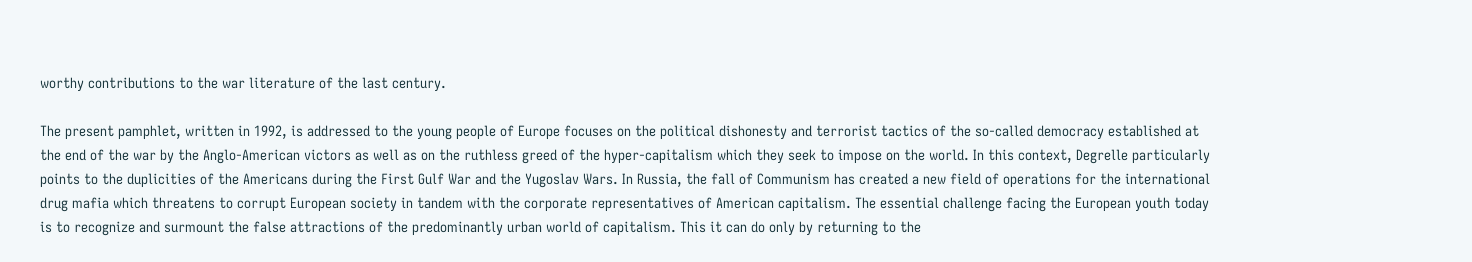worthy contributions to the war literature of the last century.

The present pamphlet, written in 1992, is addressed to the young people of Europe focuses on the political dishonesty and terrorist tactics of the so-called democracy established at the end of the war by the Anglo-American victors as well as on the ruthless greed of the hyper-capitalism which they seek to impose on the world. In this context, Degrelle particularly points to the duplicities of the Americans during the First Gulf War and the Yugoslav Wars. In Russia, the fall of Communism has created a new field of operations for the international drug mafia which threatens to corrupt European society in tandem with the corporate representatives of American capitalism. The essential challenge facing the European youth today is to recognize and surmount the false attractions of the predominantly urban world of capitalism. This it can do only by returning to the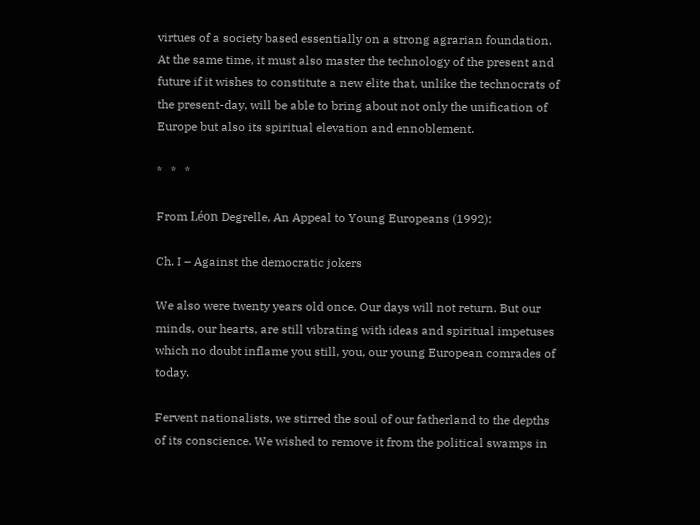virtues of a society based essentially on a strong agrarian foundation. At the same time, it must also master the technology of the present and future if it wishes to constitute a new elite that, unlike the technocrats of the present-day, will be able to bring about not only the unification of Europe but also its spiritual elevation and ennoblement.

*   *   *

From Léon Degrelle, An Appeal to Young Europeans (1992):

Ch. I – Against the democratic jokers

We also were twenty years old once. Our days will not return. But our minds, our hearts, are still vibrating with ideas and spiritual impetuses which no doubt inflame you still, you, our young European comrades of today.

Fervent nationalists, we stirred the soul of our fatherland to the depths of its conscience. We wished to remove it from the political swamps in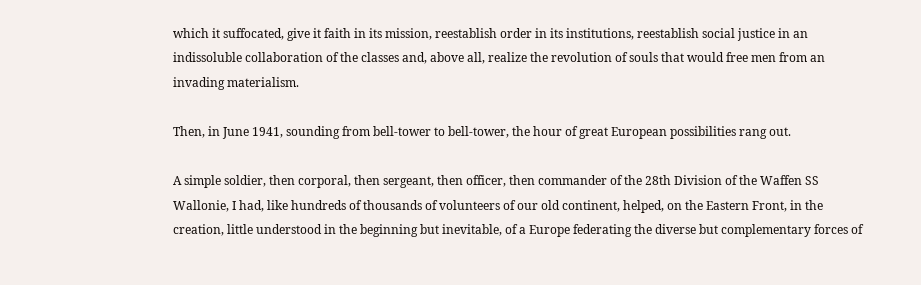which it suffocated, give it faith in its mission, reestablish order in its institutions, reestablish social justice in an indissoluble collaboration of the classes and, above all, realize the revolution of souls that would free men from an invading materialism.

Then, in June 1941, sounding from bell-tower to bell-tower, the hour of great European possibilities rang out.

A simple soldier, then corporal, then sergeant, then officer, then commander of the 28th Division of the Waffen SS Wallonie, I had, like hundreds of thousands of volunteers of our old continent, helped, on the Eastern Front, in the creation, little understood in the beginning but inevitable, of a Europe federating the diverse but complementary forces of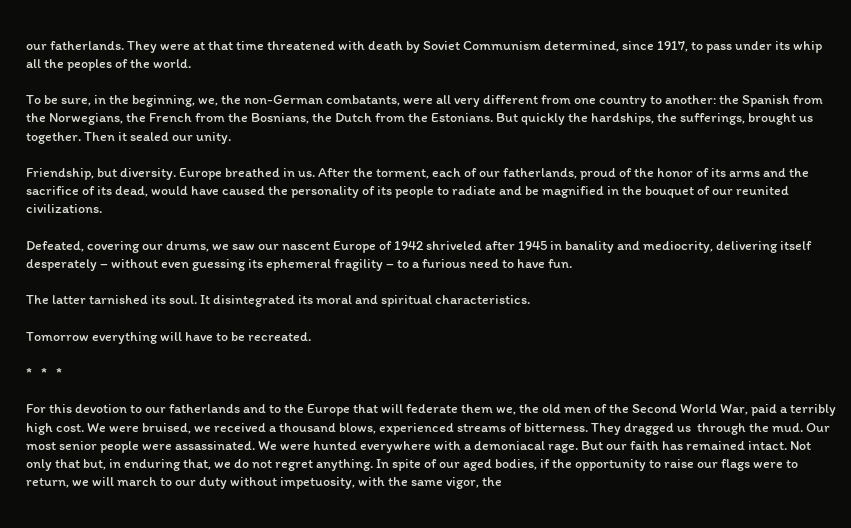our fatherlands. They were at that time threatened with death by Soviet Communism determined, since 1917, to pass under its whip all the peoples of the world.

To be sure, in the beginning, we, the non-German combatants, were all very different from one country to another: the Spanish from the Norwegians, the French from the Bosnians, the Dutch from the Estonians. But quickly the hardships, the sufferings, brought us together. Then it sealed our unity.

Friendship, but diversity. Europe breathed in us. After the torment, each of our fatherlands, proud of the honor of its arms and the sacrifice of its dead, would have caused the personality of its people to radiate and be magnified in the bouquet of our reunited civilizations.

Defeated, covering our drums, we saw our nascent Europe of 1942 shriveled after 1945 in banality and mediocrity, delivering itself desperately – without even guessing its ephemeral fragility – to a furious need to have fun.

The latter tarnished its soul. It disintegrated its moral and spiritual characteristics.

Tomorrow everything will have to be recreated.

*   *   *

For this devotion to our fatherlands and to the Europe that will federate them we, the old men of the Second World War, paid a terribly high cost. We were bruised, we received a thousand blows, experienced streams of bitterness. They dragged us  through the mud. Our most senior people were assassinated. We were hunted everywhere with a demoniacal rage. But our faith has remained intact. Not only that but, in enduring that, we do not regret anything. In spite of our aged bodies, if the opportunity to raise our flags were to return, we will march to our duty without impetuosity, with the same vigor, the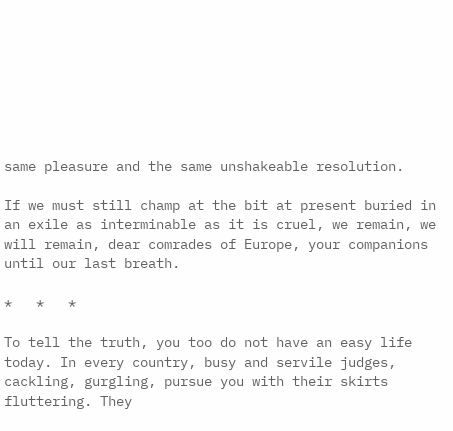same pleasure and the same unshakeable resolution.

If we must still champ at the bit at present buried in an exile as interminable as it is cruel, we remain, we will remain, dear comrades of Europe, your companions until our last breath.

*   *   *

To tell the truth, you too do not have an easy life today. In every country, busy and servile judges, cackling, gurgling, pursue you with their skirts fluttering. They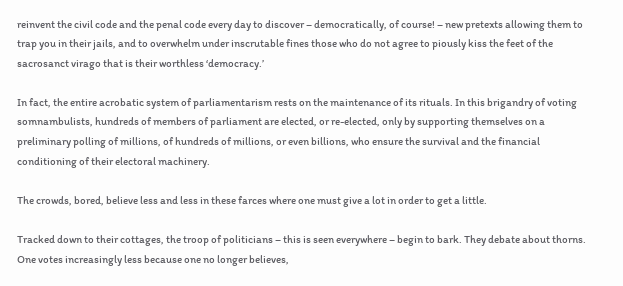reinvent the civil code and the penal code every day to discover – democratically, of course! – new pretexts allowing them to trap you in their jails, and to overwhelm under inscrutable fines those who do not agree to piously kiss the feet of the sacrosanct virago that is their worthless ‘democracy.’

In fact, the entire acrobatic system of parliamentarism rests on the maintenance of its rituals. In this brigandry of voting somnambulists, hundreds of members of parliament are elected, or re-elected, only by supporting themselves on a preliminary polling of millions, of hundreds of millions, or even billions, who ensure the survival and the financial conditioning of their electoral machinery.

The crowds, bored, believe less and less in these farces where one must give a lot in order to get a little.

Tracked down to their cottages, the troop of politicians – this is seen everywhere – begin to bark. They debate about thorns. One votes increasingly less because one no longer believes,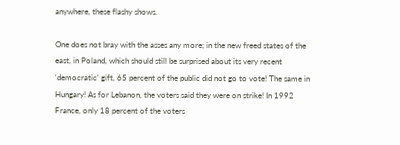anywhere, these flashy shows.

One does not bray with the asses any more; in the new freed states of the east, in Poland, which should still be surprised about its very recent ‘democratic’ gift, 65 percent of the public did not go to vote! The same in Hungary! As for Lebanon, the voters said they were on strike! In 1992 France, only 18 percent of the voters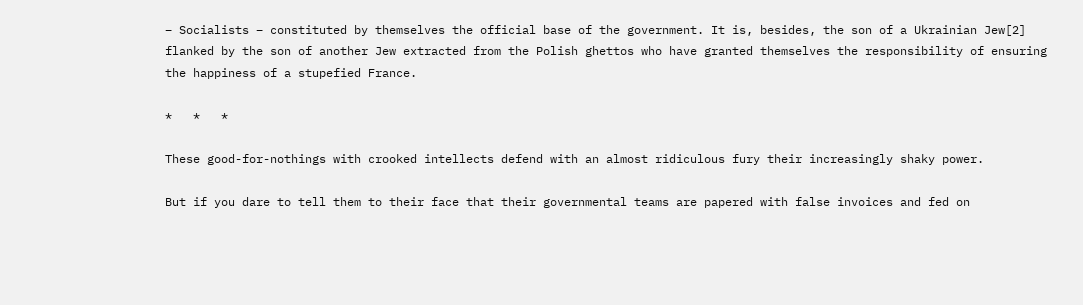– Socialists – constituted by themselves the official base of the government. It is, besides, the son of a Ukrainian Jew[2] flanked by the son of another Jew extracted from the Polish ghettos who have granted themselves the responsibility of ensuring the happiness of a stupefied France.

*   *   *

These good-for-nothings with crooked intellects defend with an almost ridiculous fury their increasingly shaky power.

But if you dare to tell them to their face that their governmental teams are papered with false invoices and fed on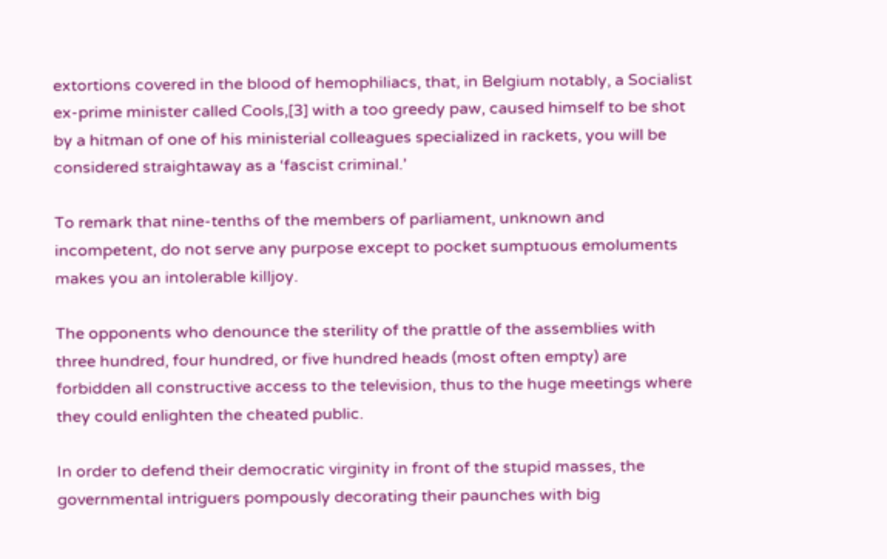extortions covered in the blood of hemophiliacs, that, in Belgium notably, a Socialist ex-prime minister called Cools,[3] with a too greedy paw, caused himself to be shot by a hitman of one of his ministerial colleagues specialized in rackets, you will be considered straightaway as a ‘fascist criminal.’

To remark that nine-tenths of the members of parliament, unknown and incompetent, do not serve any purpose except to pocket sumptuous emoluments makes you an intolerable killjoy.

The opponents who denounce the sterility of the prattle of the assemblies with three hundred, four hundred, or five hundred heads (most often empty) are forbidden all constructive access to the television, thus to the huge meetings where they could enlighten the cheated public.

In order to defend their democratic virginity in front of the stupid masses, the governmental intriguers pompously decorating their paunches with big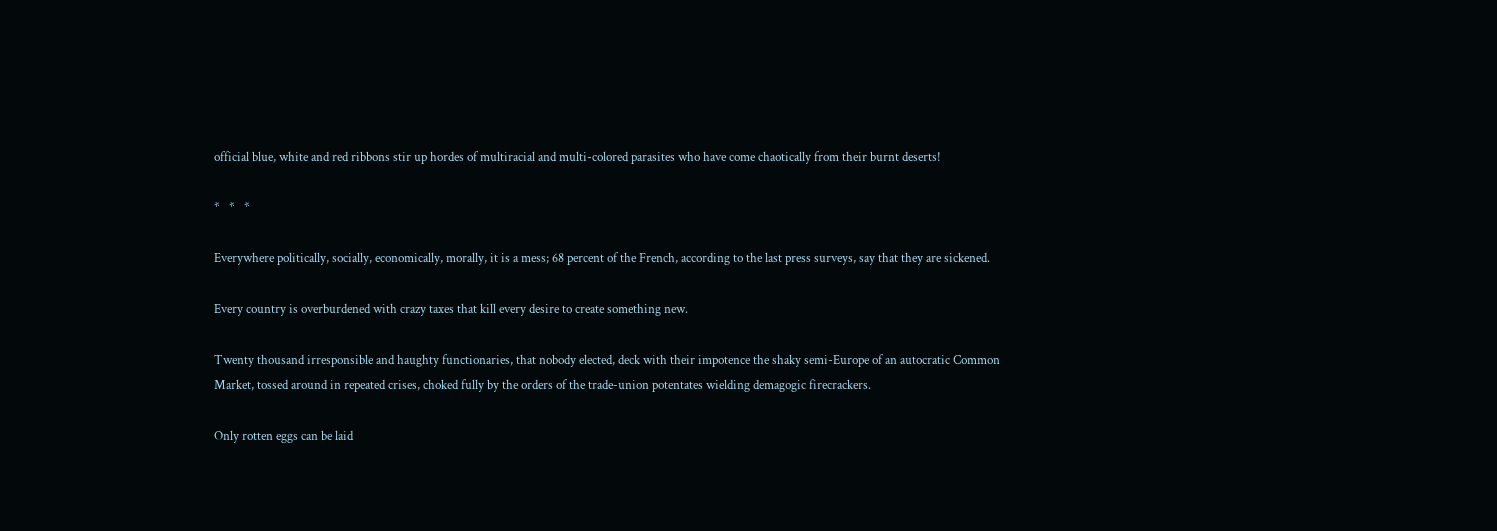official blue, white and red ribbons stir up hordes of multiracial and multi-colored parasites who have come chaotically from their burnt deserts!

*   *   *

Everywhere politically, socially, economically, morally, it is a mess; 68 percent of the French, according to the last press surveys, say that they are sickened.

Every country is overburdened with crazy taxes that kill every desire to create something new.

Twenty thousand irresponsible and haughty functionaries, that nobody elected, deck with their impotence the shaky semi-Europe of an autocratic Common Market, tossed around in repeated crises, choked fully by the orders of the trade-union potentates wielding demagogic firecrackers.

Only rotten eggs can be laid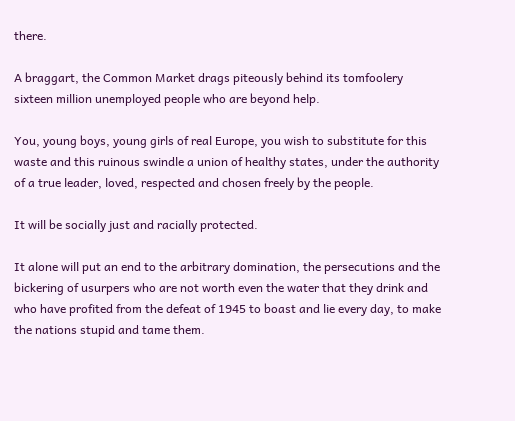there.

A braggart, the Common Market drags piteously behind its tomfoolery sixteen million unemployed people who are beyond help.

You, young boys, young girls of real Europe, you wish to substitute for this waste and this ruinous swindle a union of healthy states, under the authority of a true leader, loved, respected and chosen freely by the people.

It will be socially just and racially protected.

It alone will put an end to the arbitrary domination, the persecutions and the bickering of usurpers who are not worth even the water that they drink and who have profited from the defeat of 1945 to boast and lie every day, to make the nations stupid and tame them.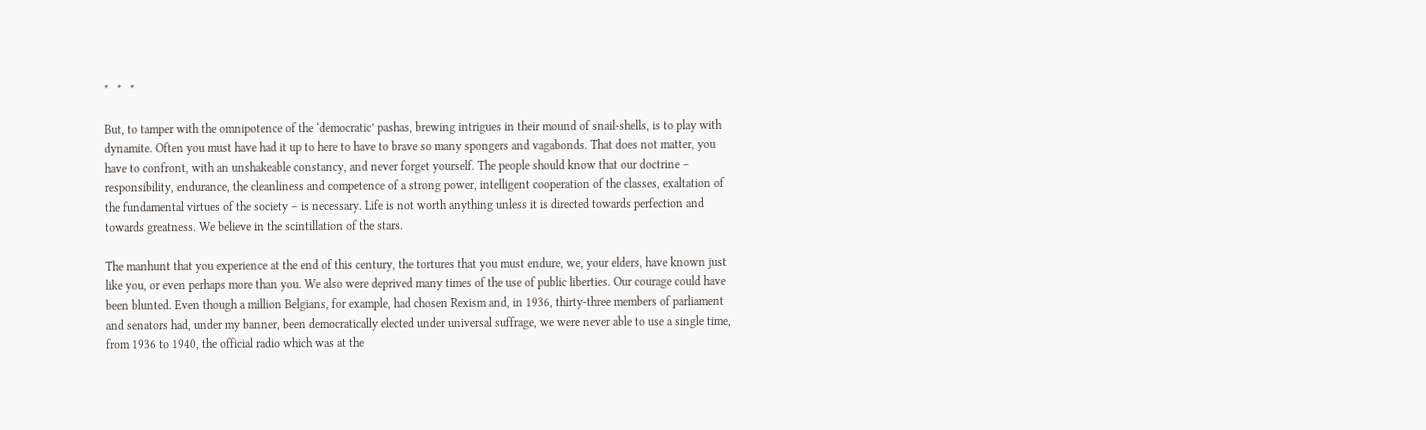*   *   *

But, to tamper with the omnipotence of the ‘democratic’ pashas, brewing intrigues in their mound of snail-shells, is to play with dynamite. Often you must have had it up to here to have to brave so many spongers and vagabonds. That does not matter, you have to confront, with an unshakeable constancy, and never forget yourself. The people should know that our doctrine – responsibility, endurance, the cleanliness and competence of a strong power, intelligent cooperation of the classes, exaltation of the fundamental virtues of the society – is necessary. Life is not worth anything unless it is directed towards perfection and towards greatness. We believe in the scintillation of the stars.

The manhunt that you experience at the end of this century, the tortures that you must endure, we, your elders, have known just like you, or even perhaps more than you. We also were deprived many times of the use of public liberties. Our courage could have been blunted. Even though a million Belgians, for example, had chosen Rexism and, in 1936, thirty-three members of parliament and senators had, under my banner, been democratically elected under universal suffrage, we were never able to use a single time, from 1936 to 1940, the official radio which was at the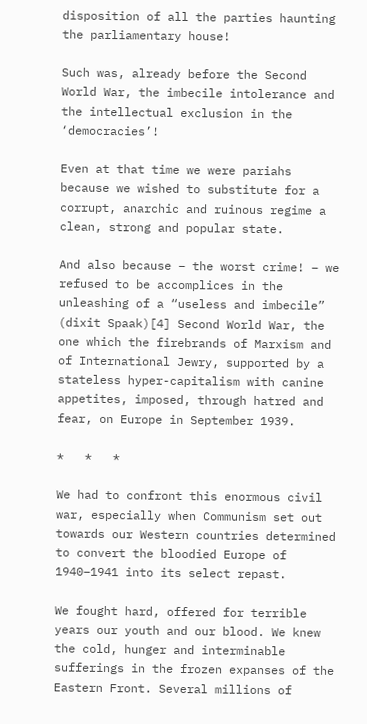disposition of all the parties haunting the parliamentary house!

Such was, already before the Second World War, the imbecile intolerance and the intellectual exclusion in the ‘democracies’!

Even at that time we were pariahs because we wished to substitute for a corrupt, anarchic and ruinous regime a clean, strong and popular state.

And also because – the worst crime! – we refused to be accomplices in the unleashing of a “useless and imbecile” (dixit Spaak)[4] Second World War, the one which the firebrands of Marxism and of International Jewry, supported by a stateless hyper-capitalism with canine appetites, imposed, through hatred and fear, on Europe in September 1939.

*   *   *

We had to confront this enormous civil war, especially when Communism set out towards our Western countries determined to convert the bloodied Europe of 1940–1941 into its select repast.

We fought hard, offered for terrible years our youth and our blood. We knew the cold, hunger and interminable sufferings in the frozen expanses of the Eastern Front. Several millions of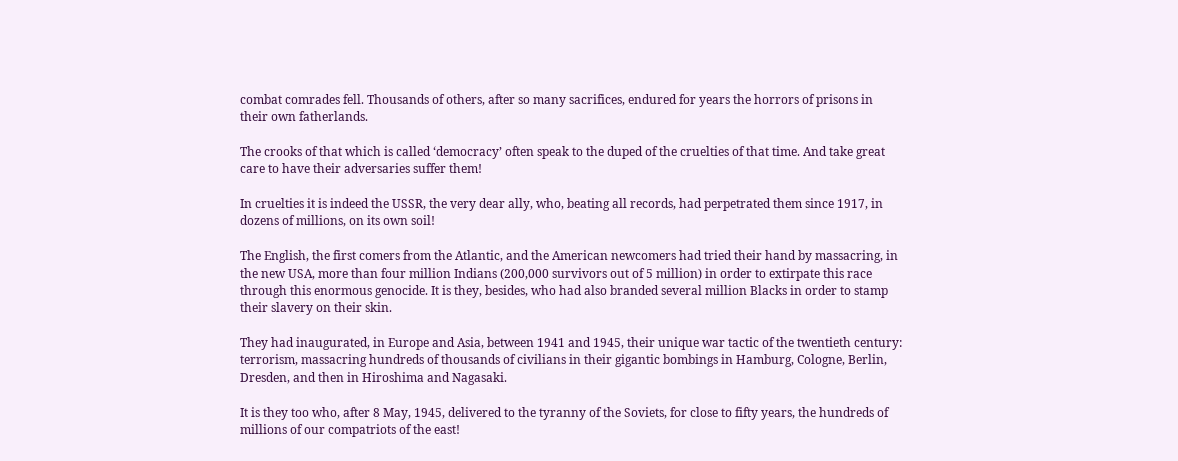combat comrades fell. Thousands of others, after so many sacrifices, endured for years the horrors of prisons in their own fatherlands.

The crooks of that which is called ‘democracy’ often speak to the duped of the cruelties of that time. And take great care to have their adversaries suffer them!

In cruelties it is indeed the USSR, the very dear ally, who, beating all records, had perpetrated them since 1917, in dozens of millions, on its own soil!

The English, the first comers from the Atlantic, and the American newcomers had tried their hand by massacring, in the new USA, more than four million Indians (200,000 survivors out of 5 million) in order to extirpate this race through this enormous genocide. It is they, besides, who had also branded several million Blacks in order to stamp their slavery on their skin.

They had inaugurated, in Europe and Asia, between 1941 and 1945, their unique war tactic of the twentieth century: terrorism, massacring hundreds of thousands of civilians in their gigantic bombings in Hamburg, Cologne, Berlin, Dresden, and then in Hiroshima and Nagasaki.

It is they too who, after 8 May, 1945, delivered to the tyranny of the Soviets, for close to fifty years, the hundreds of millions of our compatriots of the east!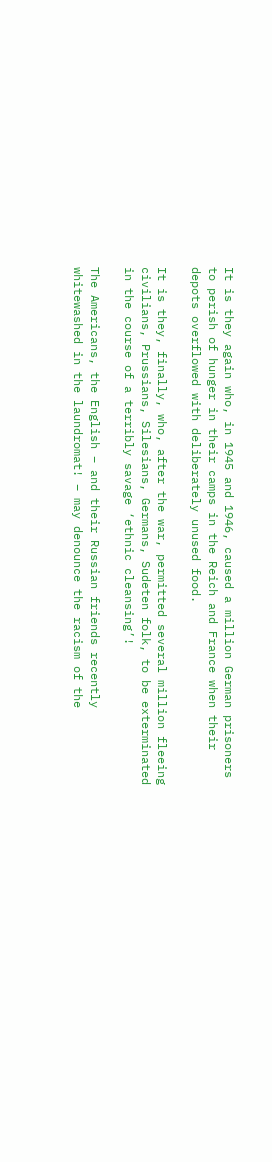It is they again who, in 1945 and 1946, caused a million German prisoners to perish of hunger in their camps in the Reich and France when their depots overflowed with deliberately unused food.

It is they, finally, who, after the war, permitted several million fleeing civilians, Prussians, Silesians, Germans, Sudeten folk, to be exterminated in the course of a terribly savage ‘ethnic cleansing’!

The Americans, the English – and their Russian friends recently whitewashed in the laundromat! – may denounce the racism of the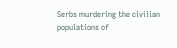Serbs murdering the civilian populations of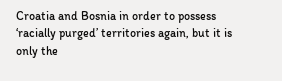Croatia and Bosnia in order to possess ‘racially purged’ territories again, but it is only the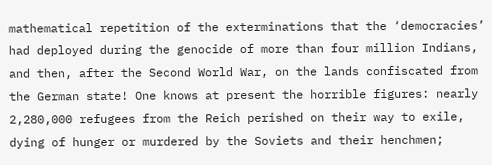mathematical repetition of the exterminations that the ‘democracies’ had deployed during the genocide of more than four million Indians, and then, after the Second World War, on the lands confiscated from the German state! One knows at present the horrible figures: nearly 2,280,000 refugees from the Reich perished on their way to exile, dying of hunger or murdered by the Soviets and their henchmen;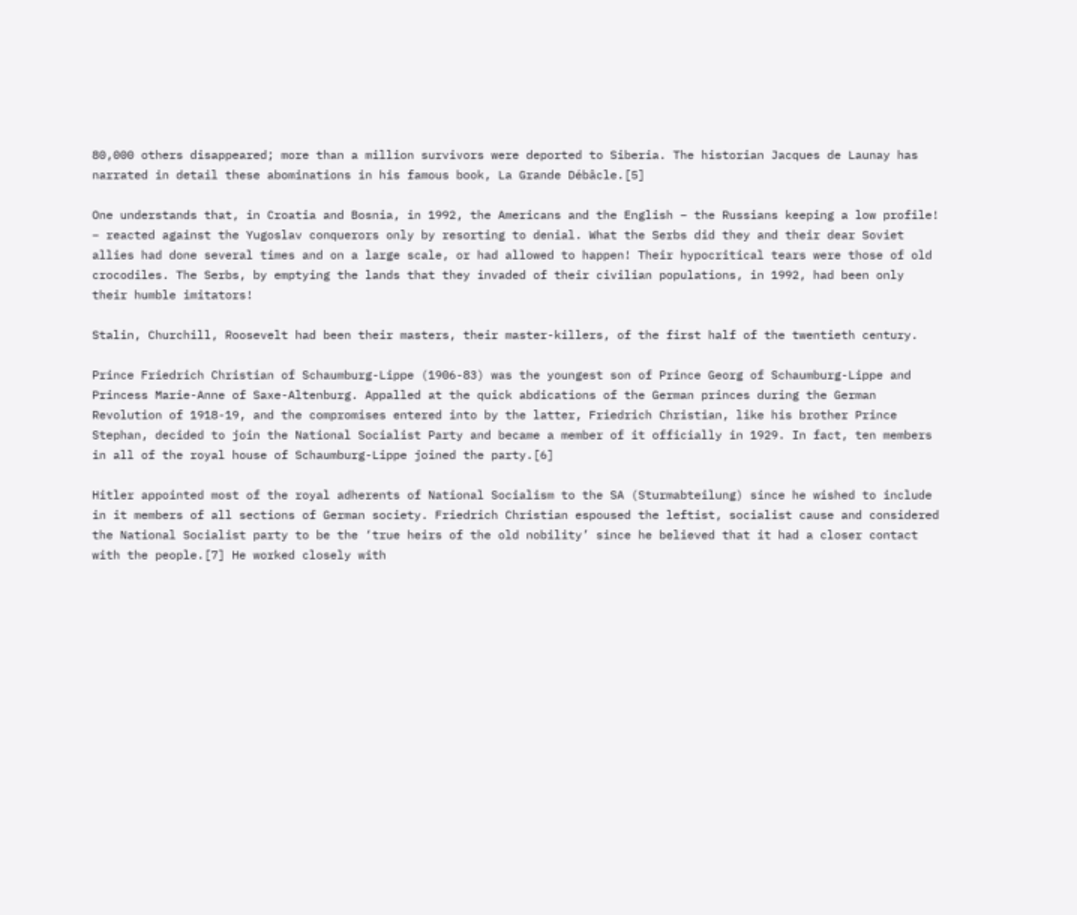80,000 others disappeared; more than a million survivors were deported to Siberia. The historian Jacques de Launay has narrated in detail these abominations in his famous book, La Grande Débâcle.[5]

One understands that, in Croatia and Bosnia, in 1992, the Americans and the English – the Russians keeping a low profile! – reacted against the Yugoslav conquerors only by resorting to denial. What the Serbs did they and their dear Soviet allies had done several times and on a large scale, or had allowed to happen! Their hypocritical tears were those of old crocodiles. The Serbs, by emptying the lands that they invaded of their civilian populations, in 1992, had been only their humble imitators!

Stalin, Churchill, Roosevelt had been their masters, their master-killers, of the first half of the twentieth century.

Prince Friedrich Christian of Schaumburg-Lippe (1906-83) was the youngest son of Prince Georg of Schaumburg-Lippe and Princess Marie-Anne of Saxe-Altenburg. Appalled at the quick abdications of the German princes during the German Revolution of 1918-19, and the compromises entered into by the latter, Friedrich Christian, like his brother Prince Stephan, decided to join the National Socialist Party and became a member of it officially in 1929. In fact, ten members in all of the royal house of Schaumburg-Lippe joined the party.[6]

Hitler appointed most of the royal adherents of National Socialism to the SA (Sturmabteilung) since he wished to include in it members of all sections of German society. Friedrich Christian espoused the leftist, socialist cause and considered the National Socialist party to be the ‘true heirs of the old nobility’ since he believed that it had a closer contact with the people.[7] He worked closely with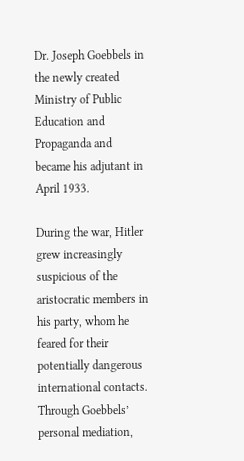Dr. Joseph Goebbels in the newly created Ministry of Public Education and Propaganda and became his adjutant in April 1933.

During the war, Hitler grew increasingly suspicious of the aristocratic members in his party, whom he feared for their potentially dangerous international contacts. Through Goebbels’ personal mediation,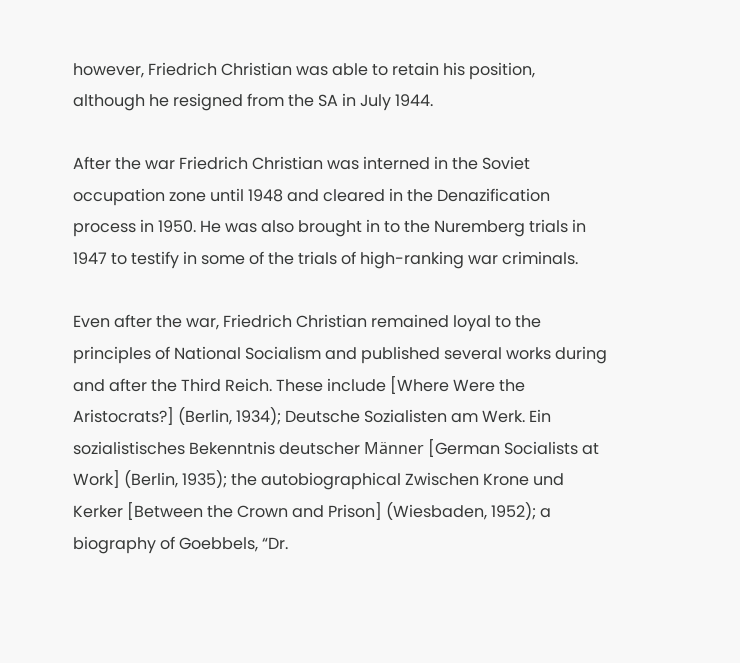however, Friedrich Christian was able to retain his position, although he resigned from the SA in July 1944.

After the war Friedrich Christian was interned in the Soviet occupation zone until 1948 and cleared in the Denazification process in 1950. He was also brought in to the Nuremberg trials in 1947 to testify in some of the trials of high-ranking war criminals.

Even after the war, Friedrich Christian remained loyal to the principles of National Socialism and published several works during and after the Third Reich. These include [Where Were the Aristocrats?] (Berlin, 1934); Deutsche Sozialisten am Werk. Ein sozialistisches Bekenntnis deutscher Männer [German Socialists at Work] (Berlin, 1935); the autobiographical Zwischen Krone und Kerker [Between the Crown and Prison] (Wiesbaden, 1952); a biography of Goebbels, “Dr.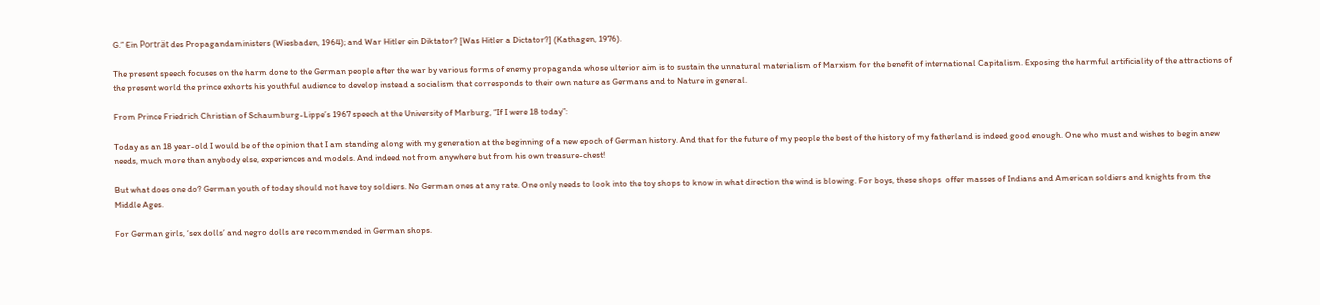G.” Ein Porträt des Propagandaministers (Wiesbaden, 1964); and War Hitler ein Diktator? [Was Hitler a Dictator?] (Kathagen, 1976).

The present speech focuses on the harm done to the German people after the war by various forms of enemy propaganda whose ulterior aim is to sustain the unnatural materialism of Marxism for the benefit of international Capitalism. Exposing the harmful artificiality of the attractions of the present world the prince exhorts his youthful audience to develop instead a socialism that corresponds to their own nature as Germans and to Nature in general.

From Prince Friedrich Christian of Schaumburg-Lippe’s 1967 speech at the University of Marburg, “If I were 18 today”:

Today as an 18 year-old I would be of the opinion that I am standing along with my generation at the beginning of a new epoch of German history. And that for the future of my people the best of the history of my fatherland is indeed good enough. One who must and wishes to begin anew needs, much more than anybody else, experiences and models. And indeed not from anywhere but from his own treasure-chest!

But what does one do? German youth of today should not have toy soldiers. No German ones at any rate. One only needs to look into the toy shops to know in what direction the wind is blowing. For boys, these shops  offer masses of Indians and American soldiers and knights from the Middle Ages.

For German girls, ‘sex dolls’ and negro dolls are recommended in German shops.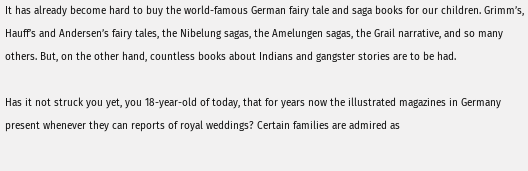It has already become hard to buy the world-famous German fairy tale and saga books for our children. Grimm’s, Hauff’s and Andersen’s fairy tales, the Nibelung sagas, the Amelungen sagas, the Grail narrative, and so many others. But, on the other hand, countless books about Indians and gangster stories are to be had.

Has it not struck you yet, you 18-year-old of today, that for years now the illustrated magazines in Germany present whenever they can reports of royal weddings? Certain families are admired as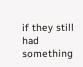if they still had something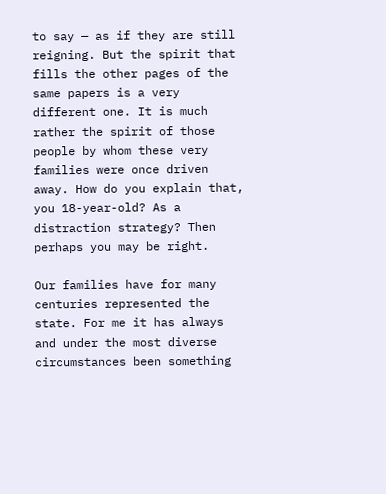to say — as if they are still reigning. But the spirit that fills the other pages of the same papers is a very different one. It is much rather the spirit of those people by whom these very families were once driven away. How do you explain that, you 18-year-old? As a distraction strategy? Then perhaps you may be right.

Our families have for many centuries represented the state. For me it has always and under the most diverse circumstances been something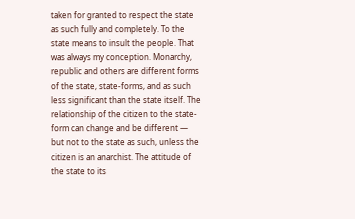taken for granted to respect the state as such fully and completely. To the state means to insult the people. That was always my conception. Monarchy, republic and others are different forms of the state, state-forms, and as such less significant than the state itself. The relationship of the citizen to the state-form can change and be different — but not to the state as such, unless the citizen is an anarchist. The attitude of the state to its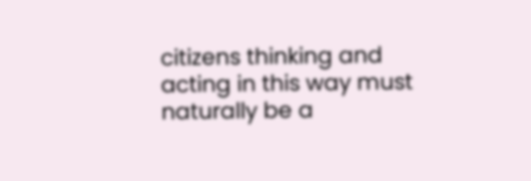citizens thinking and acting in this way must naturally be a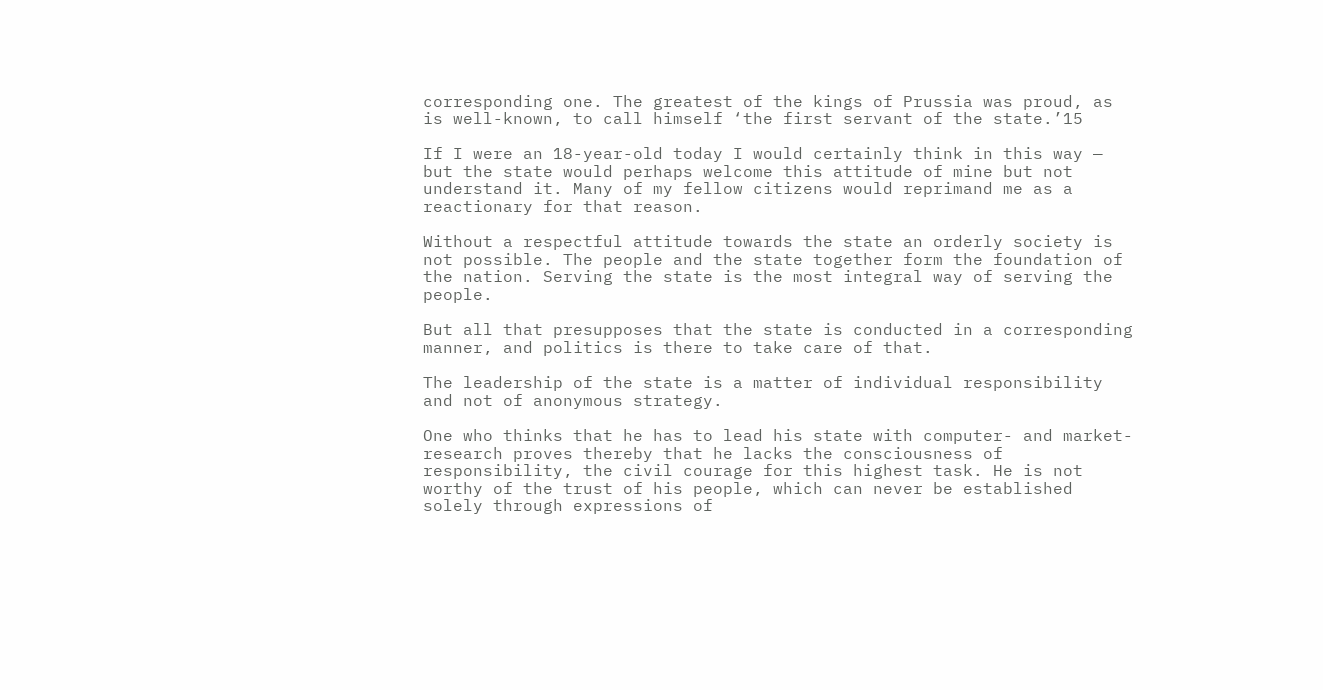corresponding one. The greatest of the kings of Prussia was proud, as is well-known, to call himself ‘the first servant of the state.’15

If I were an 18-year-old today I would certainly think in this way — but the state would perhaps welcome this attitude of mine but not understand it. Many of my fellow citizens would reprimand me as a reactionary for that reason.

Without a respectful attitude towards the state an orderly society is not possible. The people and the state together form the foundation of the nation. Serving the state is the most integral way of serving the people.

But all that presupposes that the state is conducted in a corresponding manner, and politics is there to take care of that.

The leadership of the state is a matter of individual responsibility and not of anonymous strategy.

One who thinks that he has to lead his state with computer- and market-research proves thereby that he lacks the consciousness of responsibility, the civil courage for this highest task. He is not worthy of the trust of his people, which can never be established solely through expressions of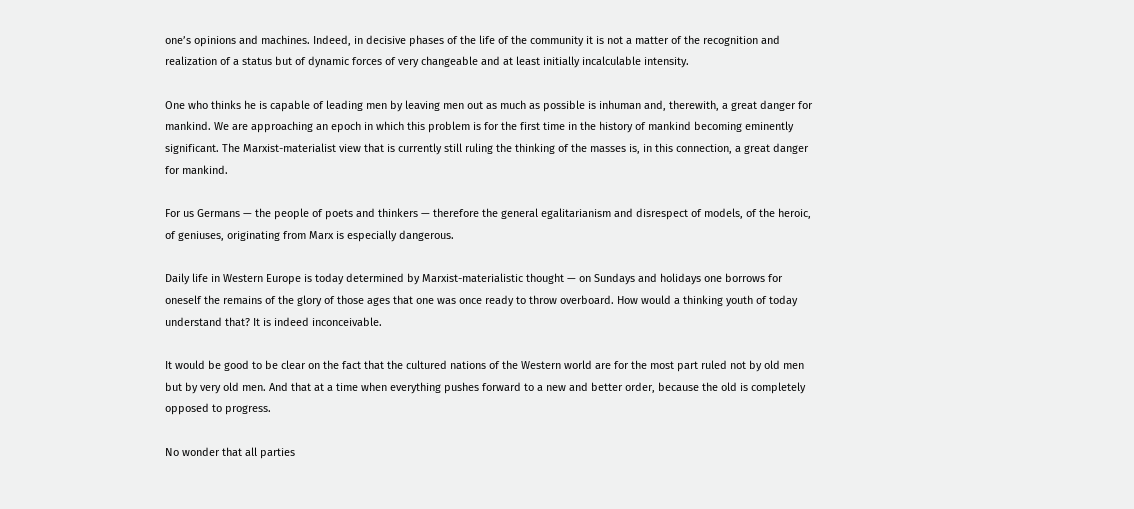one’s opinions and machines. Indeed, in decisive phases of the life of the community it is not a matter of the recognition and realization of a status but of dynamic forces of very changeable and at least initially incalculable intensity.

One who thinks he is capable of leading men by leaving men out as much as possible is inhuman and, therewith, a great danger for mankind. We are approaching an epoch in which this problem is for the first time in the history of mankind becoming eminently significant. The Marxist-materialist view that is currently still ruling the thinking of the masses is, in this connection, a great danger for mankind.

For us Germans — the people of poets and thinkers — therefore the general egalitarianism and disrespect of models, of the heroic, of geniuses, originating from Marx is especially dangerous.

Daily life in Western Europe is today determined by Marxist-materialistic thought — on Sundays and holidays one borrows for oneself the remains of the glory of those ages that one was once ready to throw overboard. How would a thinking youth of today understand that? It is indeed inconceivable.

It would be good to be clear on the fact that the cultured nations of the Western world are for the most part ruled not by old men but by very old men. And that at a time when everything pushes forward to a new and better order, because the old is completely opposed to progress.

No wonder that all parties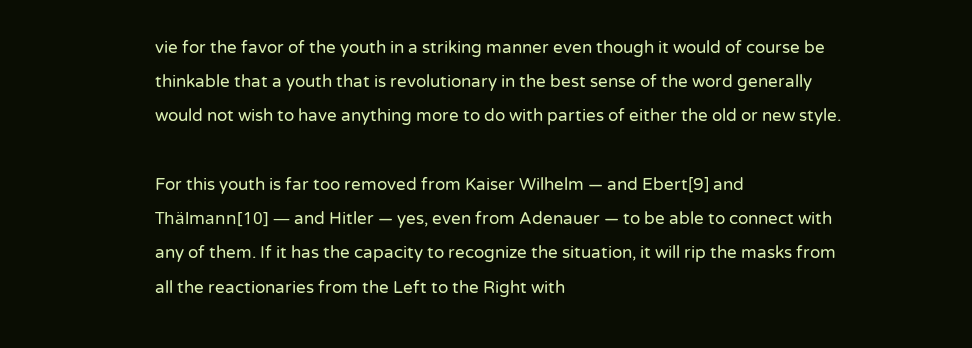vie for the favor of the youth in a striking manner even though it would of course be thinkable that a youth that is revolutionary in the best sense of the word generally would not wish to have anything more to do with parties of either the old or new style.

For this youth is far too removed from Kaiser Wilhelm — and Ebert[9] and Thälmann[10] — and Hitler — yes, even from Adenauer — to be able to connect with any of them. If it has the capacity to recognize the situation, it will rip the masks from all the reactionaries from the Left to the Right with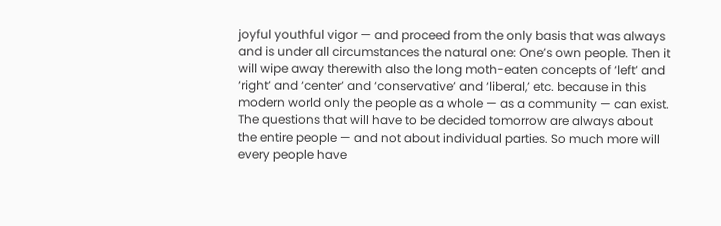joyful youthful vigor — and proceed from the only basis that was always and is under all circumstances the natural one: One’s own people. Then it will wipe away therewith also the long moth-eaten concepts of ‘left’ and ‘right’ and ‘center’ and ‘conservative’ and ‘liberal,’ etc. because in this modern world only the people as a whole — as a community — can exist. The questions that will have to be decided tomorrow are always about the entire people — and not about individual parties. So much more will every people have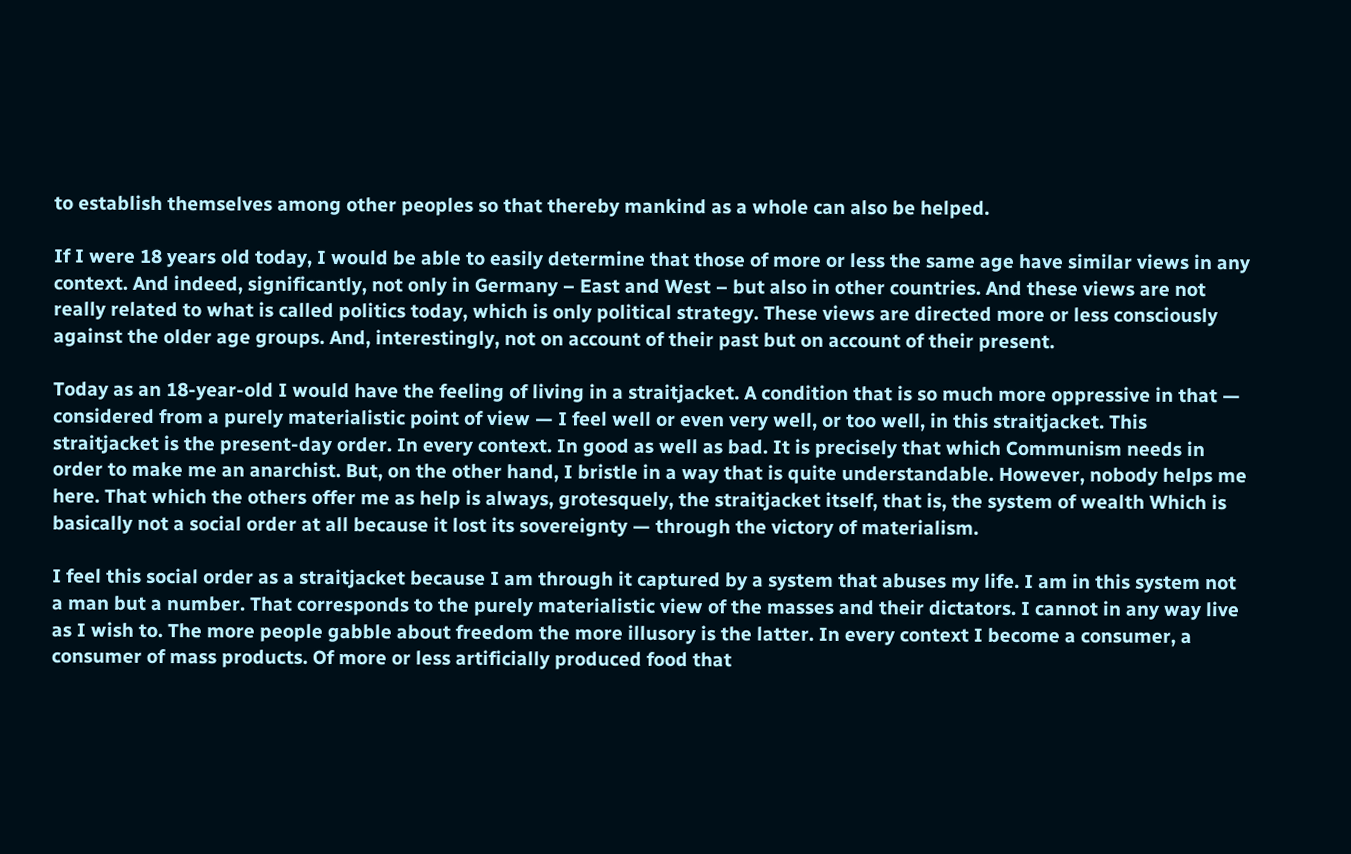to establish themselves among other peoples so that thereby mankind as a whole can also be helped.

If I were 18 years old today, I would be able to easily determine that those of more or less the same age have similar views in any context. And indeed, significantly, not only in Germany – East and West – but also in other countries. And these views are not really related to what is called politics today, which is only political strategy. These views are directed more or less consciously against the older age groups. And, interestingly, not on account of their past but on account of their present.

Today as an 18-year-old I would have the feeling of living in a straitjacket. A condition that is so much more oppressive in that — considered from a purely materialistic point of view — I feel well or even very well, or too well, in this straitjacket. This straitjacket is the present-day order. In every context. In good as well as bad. It is precisely that which Communism needs in order to make me an anarchist. But, on the other hand, I bristle in a way that is quite understandable. However, nobody helps me here. That which the others offer me as help is always, grotesquely, the straitjacket itself, that is, the system of wealth Which is basically not a social order at all because it lost its sovereignty — through the victory of materialism.

I feel this social order as a straitjacket because I am through it captured by a system that abuses my life. I am in this system not a man but a number. That corresponds to the purely materialistic view of the masses and their dictators. I cannot in any way live as I wish to. The more people gabble about freedom the more illusory is the latter. In every context I become a consumer, a consumer of mass products. Of more or less artificially produced food that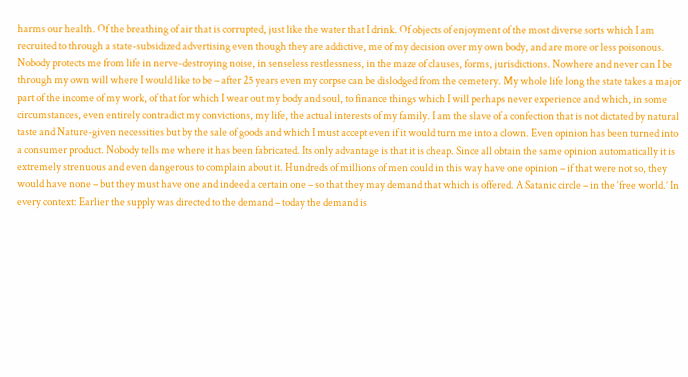harms our health. Of the breathing of air that is corrupted, just like the water that I drink. Of objects of enjoyment of the most diverse sorts which I am recruited to through a state-subsidized advertising even though they are addictive, me of my decision over my own body, and are more or less poisonous. Nobody protects me from life in nerve-destroying noise, in senseless restlessness, in the maze of clauses, forms, jurisdictions. Nowhere and never can I be through my own will where I would like to be – after 25 years even my corpse can be dislodged from the cemetery. My whole life long the state takes a major part of the income of my work, of that for which I wear out my body and soul, to finance things which I will perhaps never experience and which, in some circumstances, even entirely contradict my convictions, my life, the actual interests of my family. I am the slave of a confection that is not dictated by natural taste and Nature-given necessities but by the sale of goods and which I must accept even if it would turn me into a clown. Even opinion has been turned into a consumer product. Nobody tells me where it has been fabricated. Its only advantage is that it is cheap. Since all obtain the same opinion automatically it is extremely strenuous and even dangerous to complain about it. Hundreds of millions of men could in this way have one opinion – if that were not so, they would have none – but they must have one and indeed a certain one – so that they may demand that which is offered. A Satanic circle – in the ‘free world.’ In every context: Earlier the supply was directed to the demand – today the demand is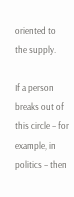oriented to the supply.

If a person breaks out of this circle – for example, in politics – then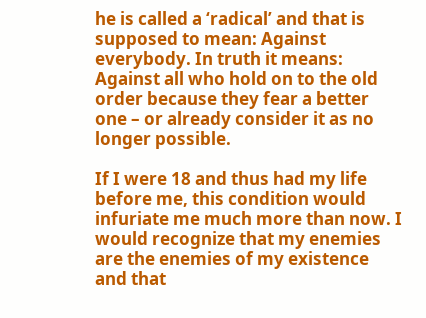he is called a ‘radical’ and that is supposed to mean: Against everybody. In truth it means: Against all who hold on to the old order because they fear a better one – or already consider it as no longer possible.

If I were 18 and thus had my life before me, this condition would infuriate me much more than now. I would recognize that my enemies are the enemies of my existence and that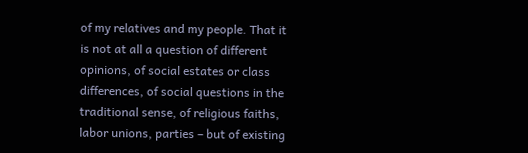of my relatives and my people. That it is not at all a question of different opinions, of social estates or class differences, of social questions in the traditional sense, of religious faiths, labor unions, parties – but of existing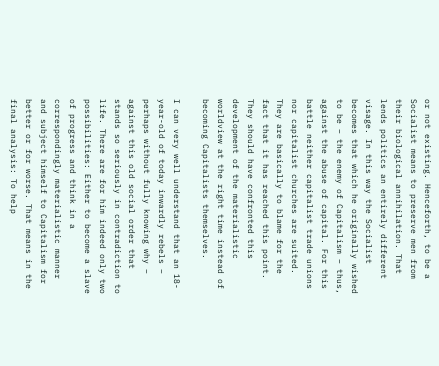or not existing. Henceforth, to be a Socialist means to preserve men from their biological annihilation. That lends politics an entirely different visage. In this way the Socialist becomes that which he originally wished to be – the enemy of Capitalism – thus, against the abuse of capital. For this battle neither capitalist trade unions nor capitalist churches are suited. They are basically to blame for the fact that it has reached this point. They should have confronted this development of the materialistic worldview at the right time instead of becoming Capitalists themselves.

I can very well understand that an 18-year-old of today inwardly rebels – perhaps without fully knowing why – against this old social order that stands so seriously in contradiction to life. There are for him indeed only two possibilities: Either to become a slave of progress and think in a correspondingly materialistic manner and subject himself to Capitalism for better or for worse. That means in the final analysis: To help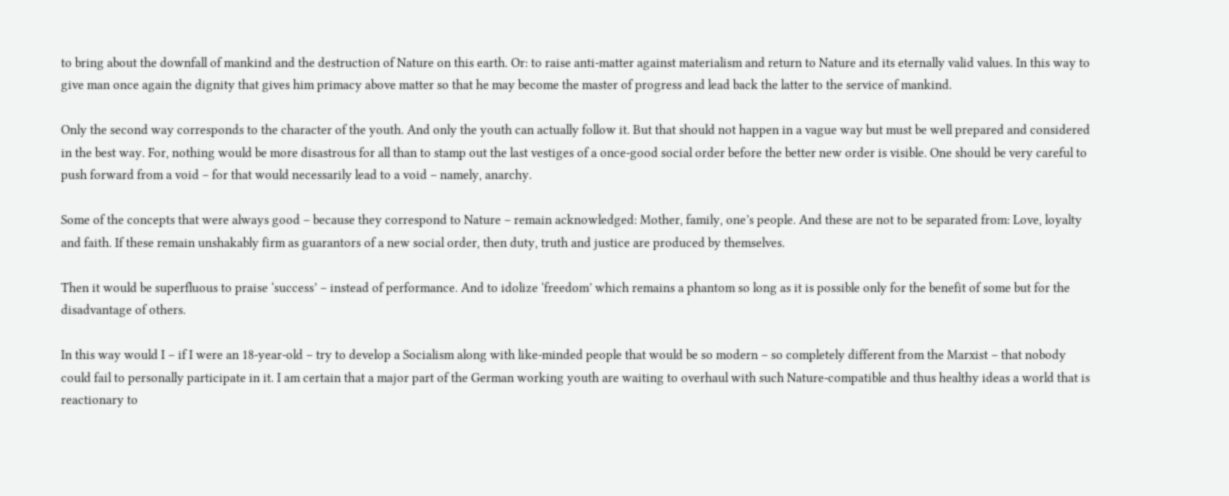to bring about the downfall of mankind and the destruction of Nature on this earth. Or: to raise anti-matter against materialism and return to Nature and its eternally valid values. In this way to give man once again the dignity that gives him primacy above matter so that he may become the master of progress and lead back the latter to the service of mankind.

Only the second way corresponds to the character of the youth. And only the youth can actually follow it. But that should not happen in a vague way but must be well prepared and considered in the best way. For, nothing would be more disastrous for all than to stamp out the last vestiges of a once-good social order before the better new order is visible. One should be very careful to push forward from a void – for that would necessarily lead to a void – namely, anarchy.

Some of the concepts that were always good – because they correspond to Nature – remain acknowledged: Mother, family, one’s people. And these are not to be separated from: Love, loyalty and faith. If these remain unshakably firm as guarantors of a new social order, then duty, truth and justice are produced by themselves.

Then it would be superfluous to praise ‘success’ – instead of performance. And to idolize ‘freedom’ which remains a phantom so long as it is possible only for the benefit of some but for the disadvantage of others.

In this way would I – if I were an 18-year-old – try to develop a Socialism along with like-minded people that would be so modern – so completely different from the Marxist – that nobody could fail to personally participate in it. I am certain that a major part of the German working youth are waiting to overhaul with such Nature-compatible and thus healthy ideas a world that is reactionary to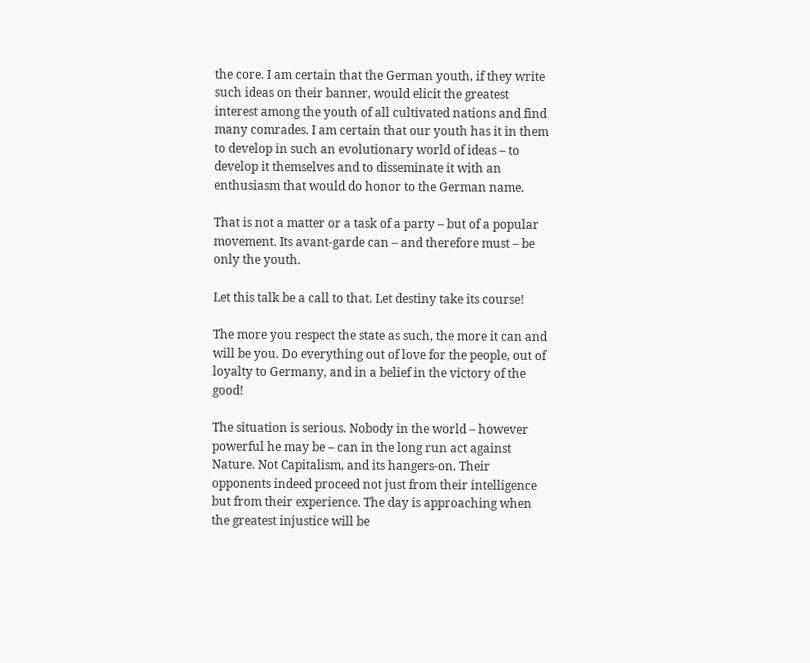the core. I am certain that the German youth, if they write such ideas on their banner, would elicit the greatest interest among the youth of all cultivated nations and find many comrades. I am certain that our youth has it in them to develop in such an evolutionary world of ideas – to develop it themselves and to disseminate it with an enthusiasm that would do honor to the German name.

That is not a matter or a task of a party – but of a popular movement. Its avant-garde can – and therefore must – be only the youth.

Let this talk be a call to that. Let destiny take its course!

The more you respect the state as such, the more it can and will be you. Do everything out of love for the people, out of loyalty to Germany, and in a belief in the victory of the good!

The situation is serious. Nobody in the world – however powerful he may be – can in the long run act against Nature. Not Capitalism, and its hangers-on. Their opponents indeed proceed not just from their intelligence but from their experience. The day is approaching when the greatest injustice will be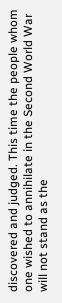discovered and judged. This time the people whom one wished to annihilate in the Second World War will not stand as the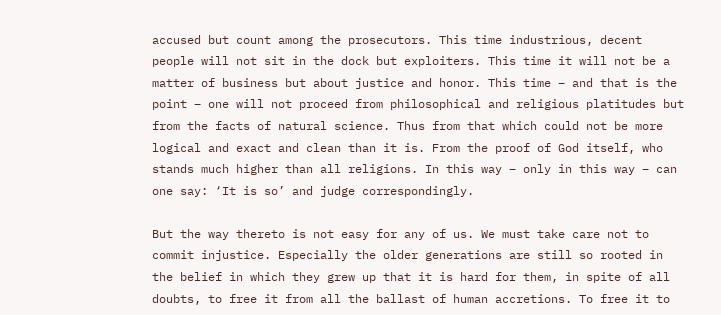accused but count among the prosecutors. This time industrious, decent people will not sit in the dock but exploiters. This time it will not be a matter of business but about justice and honor. This time – and that is the point – one will not proceed from philosophical and religious platitudes but from the facts of natural science. Thus from that which could not be more logical and exact and clean than it is. From the proof of God itself, who stands much higher than all religions. In this way – only in this way – can one say: ‘It is so’ and judge correspondingly.

But the way thereto is not easy for any of us. We must take care not to commit injustice. Especially the older generations are still so rooted in the belief in which they grew up that it is hard for them, in spite of all doubts, to free it from all the ballast of human accretions. To free it to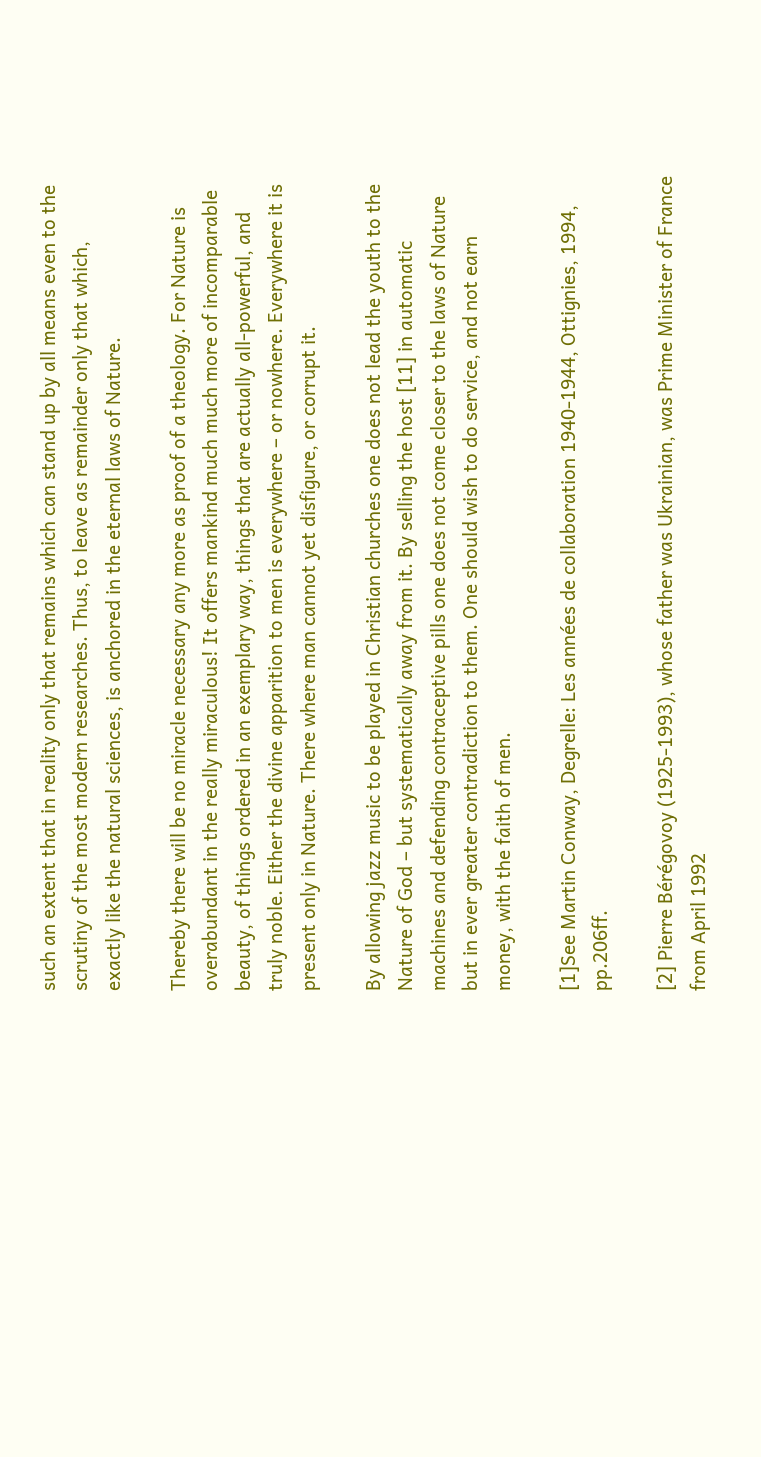such an extent that in reality only that remains which can stand up by all means even to the scrutiny of the most modern researches. Thus, to leave as remainder only that which, exactly like the natural sciences, is anchored in the eternal laws of Nature.

Thereby there will be no miracle necessary any more as proof of a theology. For Nature is overabundant in the really miraculous! It offers mankind much much more of incomparable beauty, of things ordered in an exemplary way, things that are actually all-powerful, and truly noble. Either the divine apparition to men is everywhere – or nowhere. Everywhere it is present only in Nature. There where man cannot yet disfigure, or corrupt it.

By allowing jazz music to be played in Christian churches one does not lead the youth to the Nature of God – but systematically away from it. By selling the host [11] in automatic machines and defending contraceptive pills one does not come closer to the laws of Nature but in ever greater contradiction to them. One should wish to do service, and not earn money, with the faith of men.

[1]See Martin Conway, Degrelle: Les années de collaboration 1940-1944, Ottignies, 1994, pp.206ff.

[2] Pierre Bérégovoy (1925-1993), whose father was Ukrainian, was Prime Minister of France from April 1992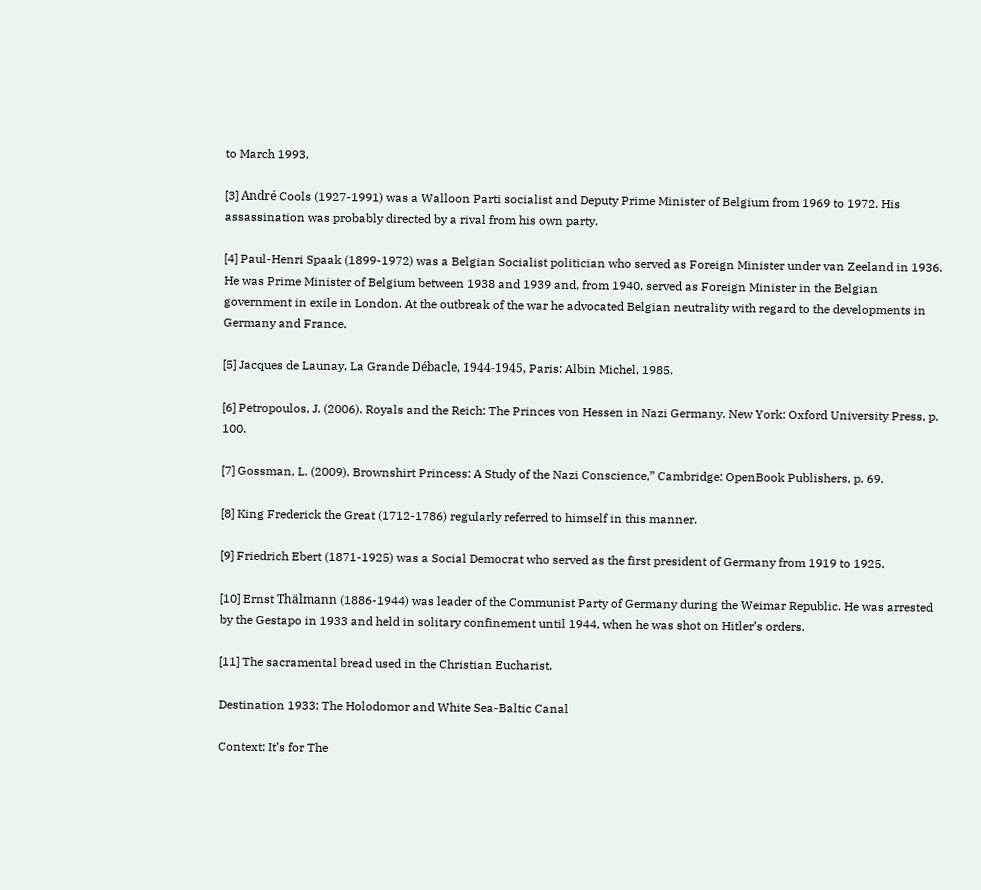to March 1993.

[3] André Cools (1927-1991) was a Walloon Parti socialist and Deputy Prime Minister of Belgium from 1969 to 1972. His assassination was probably directed by a rival from his own party.

[4] Paul-Henri Spaak (1899-1972) was a Belgian Socialist politician who served as Foreign Minister under van Zeeland in 1936. He was Prime Minister of Belgium between 1938 and 1939 and, from 1940, served as Foreign Minister in the Belgian government in exile in London. At the outbreak of the war he advocated Belgian neutrality with regard to the developments in Germany and France.

[5] Jacques de Launay, La Grande Débacle, 1944-1945, Paris: Albin Michel, 1985.

[6] Petropoulos, J. (2006). Royals and the Reich: The Princes von Hessen in Nazi Germany. New York: Oxford University Press, p. 100.

[7] Gossman, L. (2009). Brownshirt Princess: A Study of the Nazi Conscience,” Cambridge: OpenBook Publishers, p. 69.

[8] King Frederick the Great (1712-1786) regularly referred to himself in this manner.

[9] Friedrich Ebert (1871-1925) was a Social Democrat who served as the first president of Germany from 1919 to 1925.

[10] Ernst Thälmann (1886-1944) was leader of the Communist Party of Germany during the Weimar Republic. He was arrested by the Gestapo in 1933 and held in solitary confinement until 1944, when he was shot on Hitler’s orders.

[11] The sacramental bread used in the Christian Eucharist.

Destination 1933: The Holodomor and White Sea-Baltic Canal

Context: It’s for The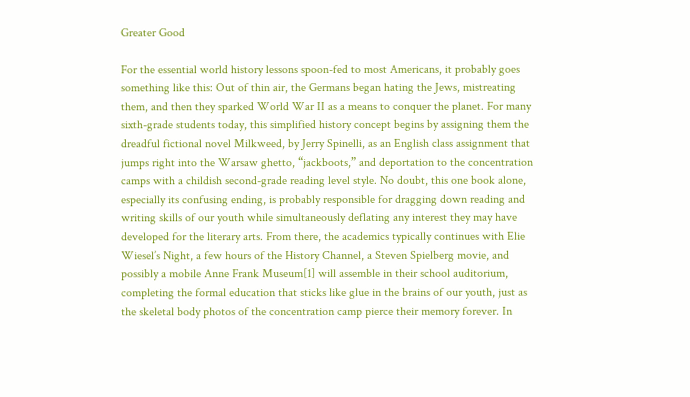Greater Good

For the essential world history lessons spoon-fed to most Americans, it probably goes something like this: Out of thin air, the Germans began hating the Jews, mistreating them, and then they sparked World War II as a means to conquer the planet. For many sixth-grade students today, this simplified history concept begins by assigning them the dreadful fictional novel Milkweed, by Jerry Spinelli, as an English class assignment that jumps right into the Warsaw ghetto, “jackboots,” and deportation to the concentration camps with a childish second-grade reading level style. No doubt, this one book alone, especially its confusing ending, is probably responsible for dragging down reading and writing skills of our youth while simultaneously deflating any interest they may have developed for the literary arts. From there, the academics typically continues with Elie Wiesel’s Night, a few hours of the History Channel, a Steven Spielberg movie, and possibly a mobile Anne Frank Museum[1] will assemble in their school auditorium, completing the formal education that sticks like glue in the brains of our youth, just as the skeletal body photos of the concentration camp pierce their memory forever. In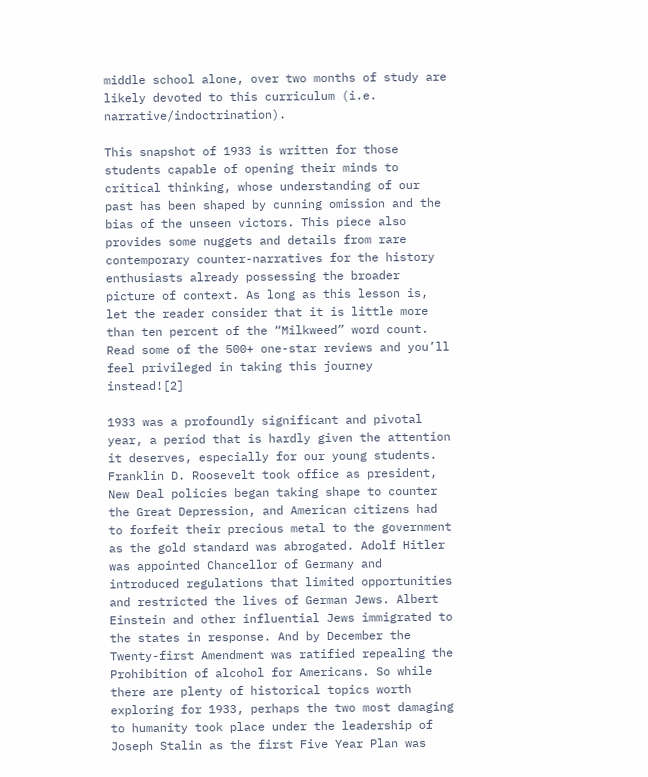middle school alone, over two months of study are likely devoted to this curriculum (i.e. narrative/indoctrination).

This snapshot of 1933 is written for those students capable of opening their minds to critical thinking, whose understanding of our past has been shaped by cunning omission and the bias of the unseen victors. This piece also provides some nuggets and details from rare contemporary counter-narratives for the history enthusiasts already possessing the broader picture of context. As long as this lesson is, let the reader consider that it is little more than ten percent of the “Milkweed” word count. Read some of the 500+ one-star reviews and you’ll feel privileged in taking this journey instead![2]

1933 was a profoundly significant and pivotal year, a period that is hardly given the attention it deserves, especially for our young students. Franklin D. Roosevelt took office as president, New Deal policies began taking shape to counter the Great Depression, and American citizens had to forfeit their precious metal to the government as the gold standard was abrogated. Adolf Hitler was appointed Chancellor of Germany and introduced regulations that limited opportunities and restricted the lives of German Jews. Albert Einstein and other influential Jews immigrated to the states in response. And by December the Twenty-first Amendment was ratified repealing the Prohibition of alcohol for Americans. So while there are plenty of historical topics worth exploring for 1933, perhaps the two most damaging to humanity took place under the leadership of Joseph Stalin as the first Five Year Plan was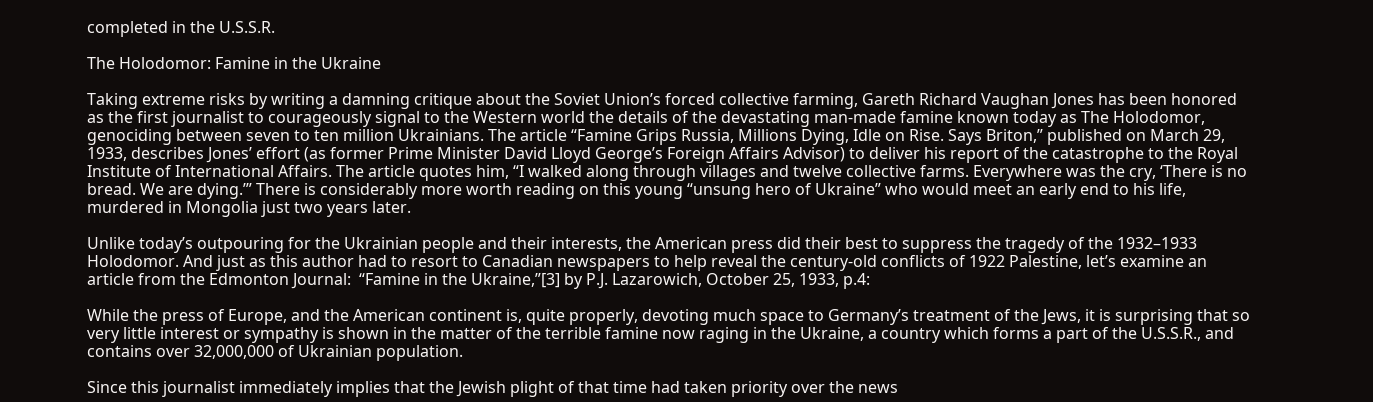completed in the U.S.S.R.

The Holodomor: Famine in the Ukraine

Taking extreme risks by writing a damning critique about the Soviet Union’s forced collective farming, Gareth Richard Vaughan Jones has been honored as the first journalist to courageously signal to the Western world the details of the devastating man-made famine known today as The Holodomor, genociding between seven to ten million Ukrainians. The article “Famine Grips Russia, Millions Dying, Idle on Rise. Says Briton,” published on March 29, 1933, describes Jones’ effort (as former Prime Minister David Lloyd George’s Foreign Affairs Advisor) to deliver his report of the catastrophe to the Royal Institute of International Affairs. The article quotes him, “I walked along through villages and twelve collective farms. Everywhere was the cry, ‘There is no bread. We are dying.’” There is considerably more worth reading on this young “unsung hero of Ukraine” who would meet an early end to his life, murdered in Mongolia just two years later.

Unlike today’s outpouring for the Ukrainian people and their interests, the American press did their best to suppress the tragedy of the 1932–1933 Holodomor. And just as this author had to resort to Canadian newspapers to help reveal the century-old conflicts of 1922 Palestine, let’s examine an article from the Edmonton Journal:  “Famine in the Ukraine,”[3] by P.J. Lazarowich, October 25, 1933, p.4:

While the press of Europe, and the American continent is, quite properly, devoting much space to Germany’s treatment of the Jews, it is surprising that so very little interest or sympathy is shown in the matter of the terrible famine now raging in the Ukraine, a country which forms a part of the U.S.S.R., and contains over 32,000,000 of Ukrainian population.

Since this journalist immediately implies that the Jewish plight of that time had taken priority over the news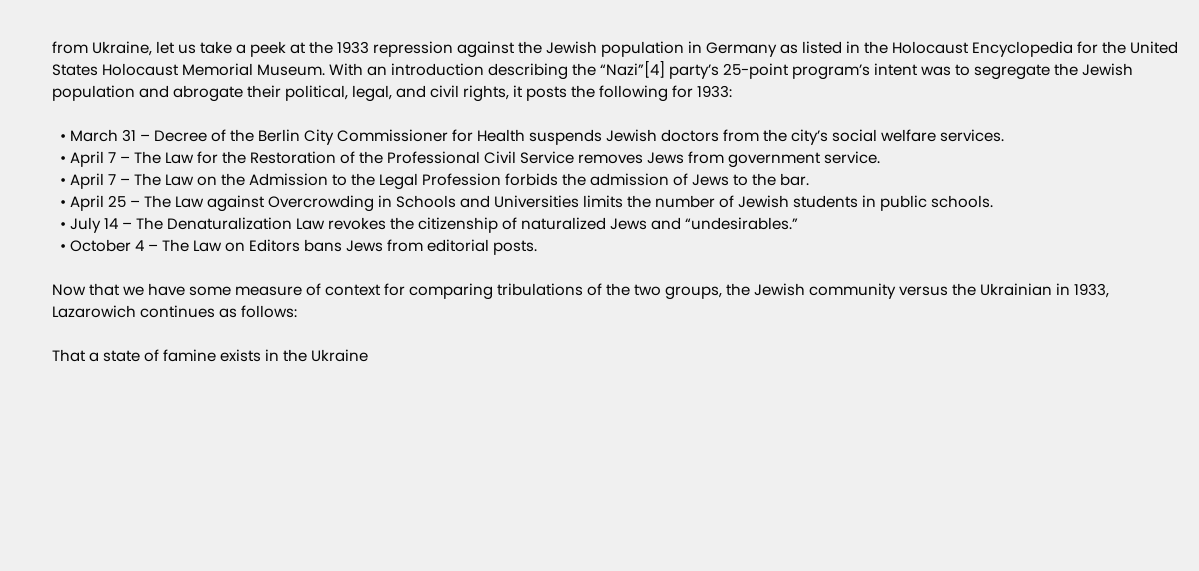from Ukraine, let us take a peek at the 1933 repression against the Jewish population in Germany as listed in the Holocaust Encyclopedia for the United States Holocaust Memorial Museum. With an introduction describing the “Nazi”[4] party’s 25-point program’s intent was to segregate the Jewish population and abrogate their political, legal, and civil rights, it posts the following for 1933:

  • March 31 – Decree of the Berlin City Commissioner for Health suspends Jewish doctors from the city’s social welfare services.
  • April 7 – The Law for the Restoration of the Professional Civil Service removes Jews from government service.
  • April 7 – The Law on the Admission to the Legal Profession forbids the admission of Jews to the bar.
  • April 25 – The Law against Overcrowding in Schools and Universities limits the number of Jewish students in public schools.
  • July 14 – The Denaturalization Law revokes the citizenship of naturalized Jews and “undesirables.”
  • October 4 – The Law on Editors bans Jews from editorial posts.

Now that we have some measure of context for comparing tribulations of the two groups, the Jewish community versus the Ukrainian in 1933, Lazarowich continues as follows:

That a state of famine exists in the Ukraine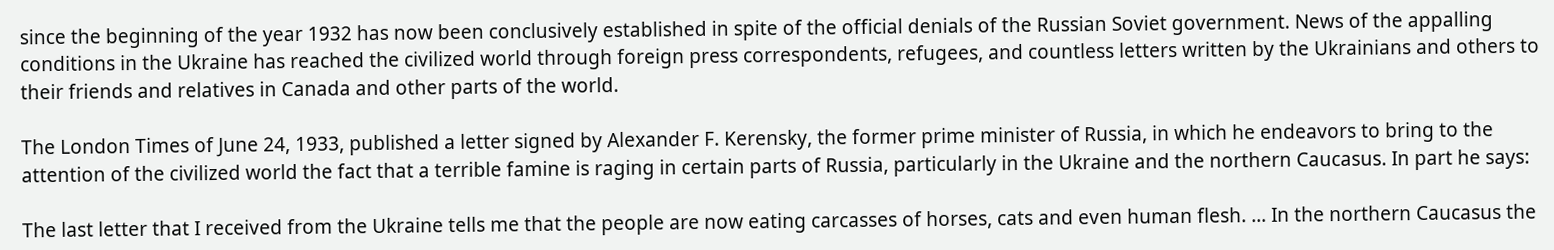since the beginning of the year 1932 has now been conclusively established in spite of the official denials of the Russian Soviet government. News of the appalling conditions in the Ukraine has reached the civilized world through foreign press correspondents, refugees, and countless letters written by the Ukrainians and others to their friends and relatives in Canada and other parts of the world.

The London Times of June 24, 1933, published a letter signed by Alexander F. Kerensky, the former prime minister of Russia, in which he endeavors to bring to the attention of the civilized world the fact that a terrible famine is raging in certain parts of Russia, particularly in the Ukraine and the northern Caucasus. In part he says:

The last letter that I received from the Ukraine tells me that the people are now eating carcasses of horses, cats and even human flesh. … In the northern Caucasus the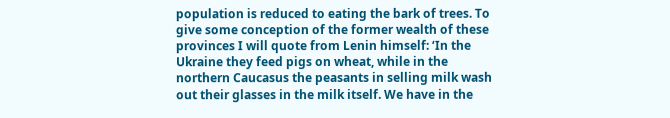population is reduced to eating the bark of trees. To give some conception of the former wealth of these provinces I will quote from Lenin himself: ‘In the Ukraine they feed pigs on wheat, while in the northern Caucasus the peasants in selling milk wash out their glasses in the milk itself. We have in the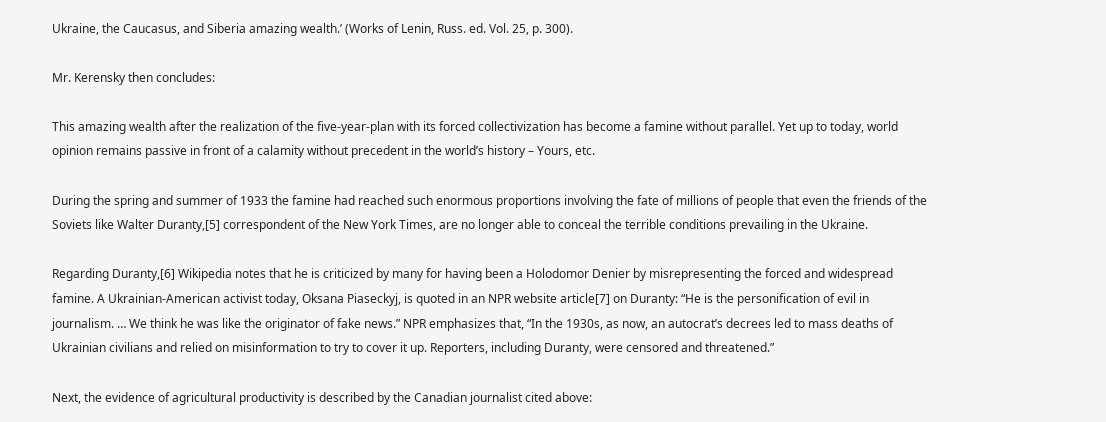Ukraine, the Caucasus, and Siberia amazing wealth.’ (Works of Lenin, Russ. ed. Vol. 25, p. 300).

Mr. Kerensky then concludes:

This amazing wealth after the realization of the five-year-plan with its forced collectivization has become a famine without parallel. Yet up to today, world opinion remains passive in front of a calamity without precedent in the world’s history – Yours, etc.

During the spring and summer of 1933 the famine had reached such enormous proportions involving the fate of millions of people that even the friends of the Soviets like Walter Duranty,[5] correspondent of the New York Times, are no longer able to conceal the terrible conditions prevailing in the Ukraine.

Regarding Duranty,[6] Wikipedia notes that he is criticized by many for having been a Holodomor Denier by misrepresenting the forced and widespread famine. A Ukrainian-American activist today, Oksana Piaseckyj, is quoted in an NPR website article[7] on Duranty: “He is the personification of evil in journalism. … We think he was like the originator of fake news.” NPR emphasizes that, “In the 1930s, as now, an autocrat’s decrees led to mass deaths of Ukrainian civilians and relied on misinformation to try to cover it up. Reporters, including Duranty, were censored and threatened.”

Next, the evidence of agricultural productivity is described by the Canadian journalist cited above: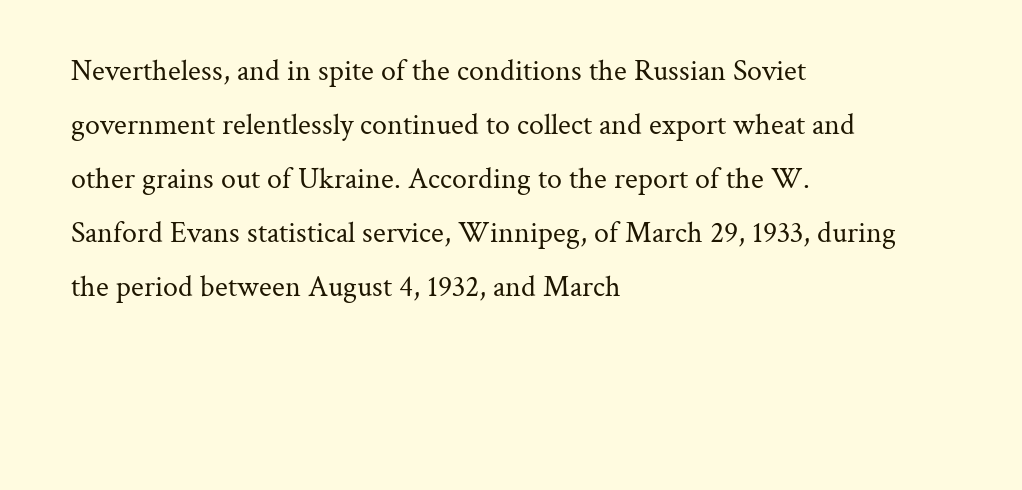Nevertheless, and in spite of the conditions the Russian Soviet government relentlessly continued to collect and export wheat and other grains out of Ukraine. According to the report of the W. Sanford Evans statistical service, Winnipeg, of March 29, 1933, during the period between August 4, 1932, and March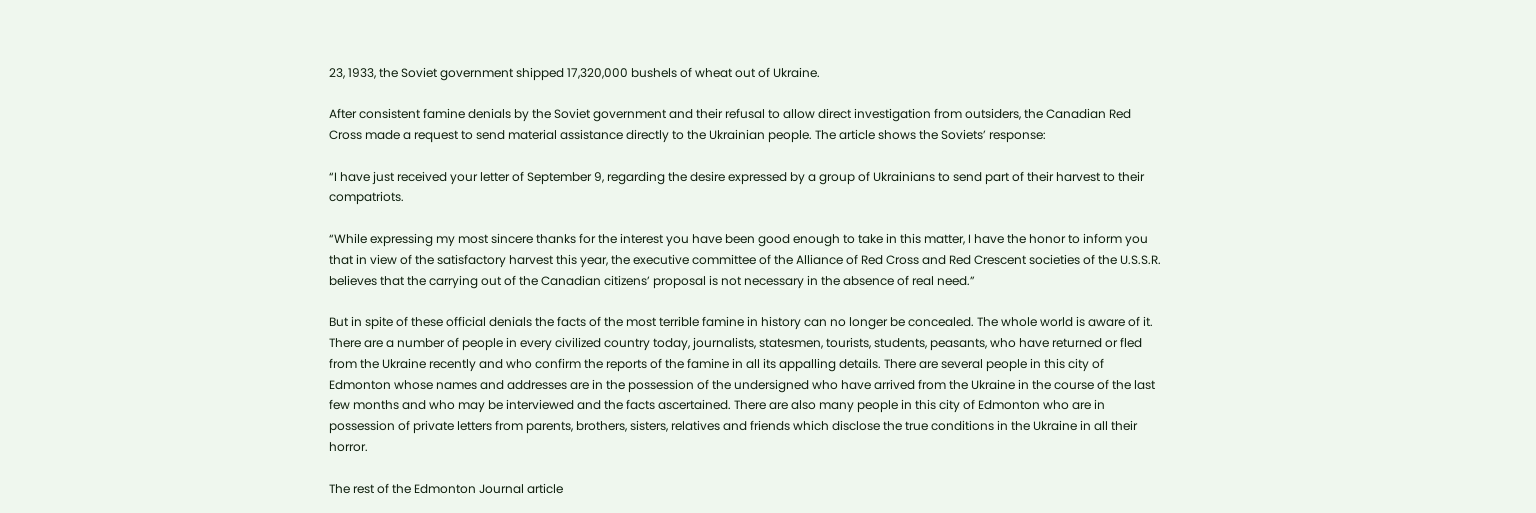23, 1933, the Soviet government shipped 17,320,000 bushels of wheat out of Ukraine.

After consistent famine denials by the Soviet government and their refusal to allow direct investigation from outsiders, the Canadian Red Cross made a request to send material assistance directly to the Ukrainian people. The article shows the Soviets’ response:

“I have just received your letter of September 9, regarding the desire expressed by a group of Ukrainians to send part of their harvest to their compatriots.

“While expressing my most sincere thanks for the interest you have been good enough to take in this matter, I have the honor to inform you that in view of the satisfactory harvest this year, the executive committee of the Alliance of Red Cross and Red Crescent societies of the U.S.S.R. believes that the carrying out of the Canadian citizens’ proposal is not necessary in the absence of real need.”

But in spite of these official denials the facts of the most terrible famine in history can no longer be concealed. The whole world is aware of it. There are a number of people in every civilized country today, journalists, statesmen, tourists, students, peasants, who have returned or fled from the Ukraine recently and who confirm the reports of the famine in all its appalling details. There are several people in this city of Edmonton whose names and addresses are in the possession of the undersigned who have arrived from the Ukraine in the course of the last few months and who may be interviewed and the facts ascertained. There are also many people in this city of Edmonton who are in possession of private letters from parents, brothers, sisters, relatives and friends which disclose the true conditions in the Ukraine in all their horror.

The rest of the Edmonton Journal article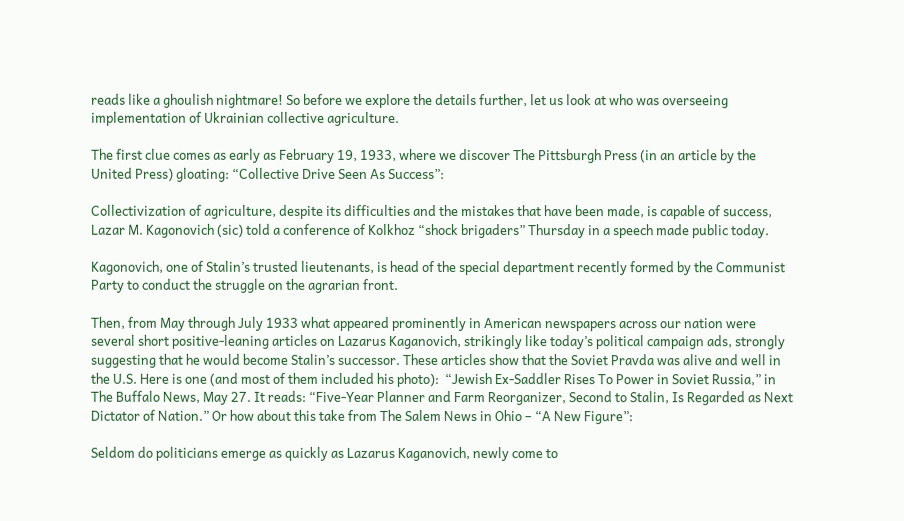reads like a ghoulish nightmare! So before we explore the details further, let us look at who was overseeing implementation of Ukrainian collective agriculture.

The first clue comes as early as February 19, 1933, where we discover The Pittsburgh Press (in an article by the United Press) gloating: “Collective Drive Seen As Success”:

Collectivization of agriculture, despite its difficulties and the mistakes that have been made, is capable of success, Lazar M. Kagonovich (sic) told a conference of Kolkhoz “shock brigaders” Thursday in a speech made public today.

Kagonovich, one of Stalin’s trusted lieutenants, is head of the special department recently formed by the Communist Party to conduct the struggle on the agrarian front.

Then, from May through July 1933 what appeared prominently in American newspapers across our nation were several short positive-leaning articles on Lazarus Kaganovich, strikingly like today’s political campaign ads, strongly suggesting that he would become Stalin’s successor. These articles show that the Soviet Pravda was alive and well in the U.S. Here is one (and most of them included his photo):  “Jewish Ex-Saddler Rises To Power in Soviet Russia,” in The Buffalo News, May 27. It reads: “Five-Year Planner and Farm Reorganizer, Second to Stalin, Is Regarded as Next Dictator of Nation.” Or how about this take from The Salem News in Ohio – “A New Figure”:

Seldom do politicians emerge as quickly as Lazarus Kaganovich, newly come to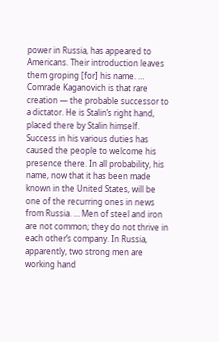power in Russia, has appeared to Americans. Their introduction leaves them groping [for] his name. … Comrade Kaganovich is that rare creation — the probable successor to a dictator. He is Stalin’s right hand, placed there by Stalin himself. Success in his various duties has caused the people to welcome his presence there. In all probability, his name, now that it has been made known in the United States, will be one of the recurring ones in news from Russia. … Men of steel and iron are not common; they do not thrive in each other’s company. In Russia, apparently, two strong men are working hand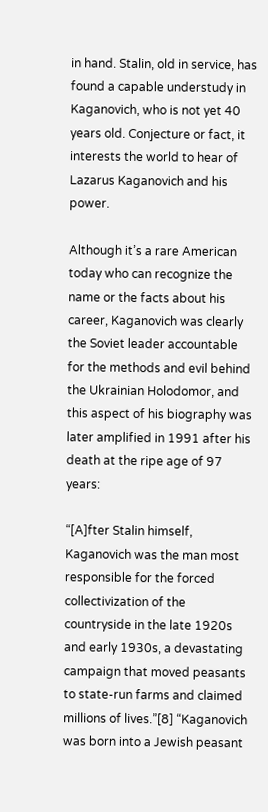in hand. Stalin, old in service, has found a capable understudy in Kaganovich, who is not yet 40 years old. Conjecture or fact, it interests the world to hear of Lazarus Kaganovich and his power.

Although it’s a rare American today who can recognize the name or the facts about his career, Kaganovich was clearly the Soviet leader accountable for the methods and evil behind the Ukrainian Holodomor, and this aspect of his biography was later amplified in 1991 after his death at the ripe age of 97 years:

“[A]fter Stalin himself, Kaganovich was the man most responsible for the forced collectivization of the countryside in the late 1920s and early 1930s, a devastating campaign that moved peasants to state-run farms and claimed millions of lives.”[8] “Kaganovich was born into a Jewish peasant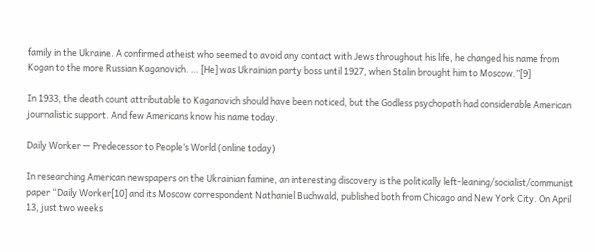family in the Ukraine. A confirmed atheist who seemed to avoid any contact with Jews throughout his life, he changed his name from Kogan to the more Russian Kaganovich. … [He] was Ukrainian party boss until 1927, when Stalin brought him to Moscow.”[9]

In 1933, the death count attributable to Kaganovich should have been noticed, but the Godless psychopath had considerable American journalistic support. And few Americans know his name today.

Daily Worker — Predecessor to People’s World (online today)

In researching American newspapers on the Ukrainian famine, an interesting discovery is the politically left-leaning/socialist/communist paper “Daily Worker[10] and its Moscow correspondent Nathaniel Buchwald, published both from Chicago and New York City. On April 13, just two weeks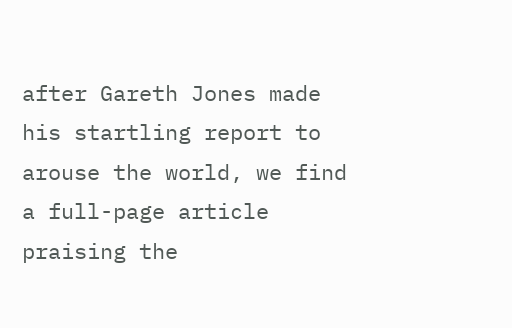after Gareth Jones made his startling report to arouse the world, we find a full-page article praising the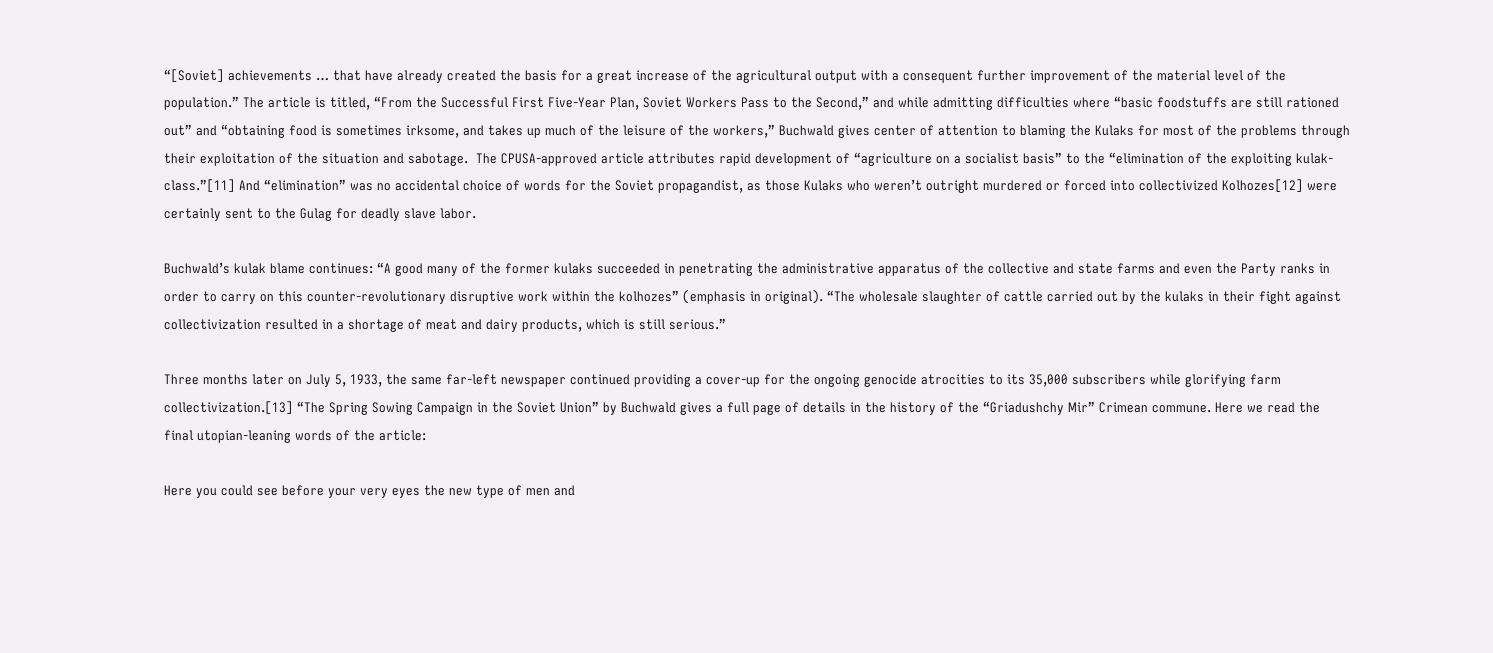“[Soviet] achievements … that have already created the basis for a great increase of the agricultural output with a consequent further improvement of the material level of the population.” The article is titled, “From the Successful First Five-Year Plan, Soviet Workers Pass to the Second,” and while admitting difficulties where “basic foodstuffs are still rationed out” and “obtaining food is sometimes irksome, and takes up much of the leisure of the workers,” Buchwald gives center of attention to blaming the Kulaks for most of the problems through their exploitation of the situation and sabotage.  The CPUSA-approved article attributes rapid development of “agriculture on a socialist basis” to the “elimination of the exploiting kulak-class.”[11] And “elimination” was no accidental choice of words for the Soviet propagandist, as those Kulaks who weren’t outright murdered or forced into collectivized Kolhozes[12] were certainly sent to the Gulag for deadly slave labor.

Buchwald’s kulak blame continues: “A good many of the former kulaks succeeded in penetrating the administrative apparatus of the collective and state farms and even the Party ranks in order to carry on this counter-revolutionary disruptive work within the kolhozes” (emphasis in original). “The wholesale slaughter of cattle carried out by the kulaks in their fight against collectivization resulted in a shortage of meat and dairy products, which is still serious.”

Three months later on July 5, 1933, the same far-left newspaper continued providing a cover-up for the ongoing genocide atrocities to its 35,000 subscribers while glorifying farm collectivization.[13] “The Spring Sowing Campaign in the Soviet Union” by Buchwald gives a full page of details in the history of the “Griadushchy Mir” Crimean commune. Here we read the final utopian-leaning words of the article:

Here you could see before your very eyes the new type of men and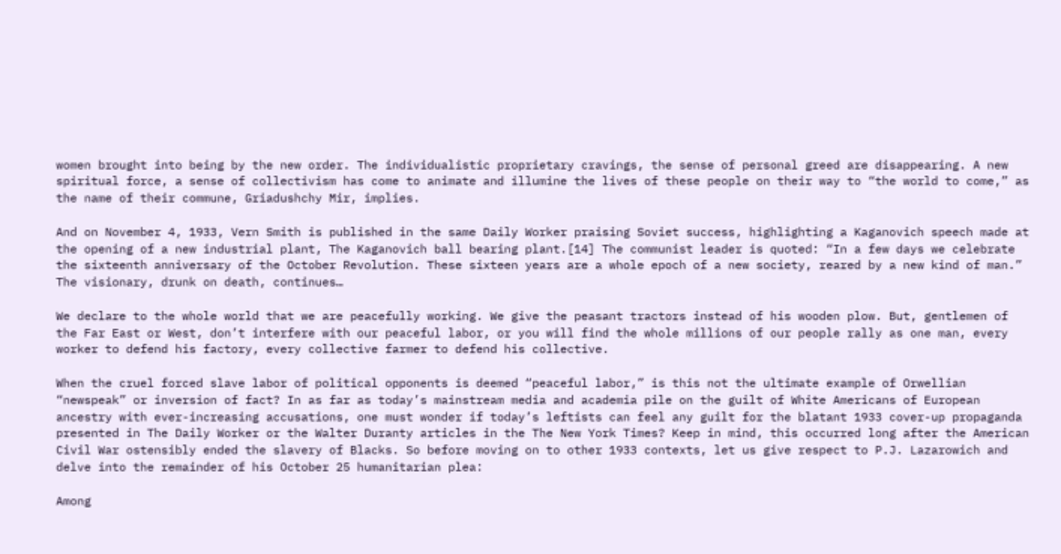women brought into being by the new order. The individualistic proprietary cravings, the sense of personal greed are disappearing. A new spiritual force, a sense of collectivism has come to animate and illumine the lives of these people on their way to “the world to come,” as the name of their commune, Griadushchy Mir, implies.

And on November 4, 1933, Vern Smith is published in the same Daily Worker praising Soviet success, highlighting a Kaganovich speech made at the opening of a new industrial plant, The Kaganovich ball bearing plant.[14] The communist leader is quoted: “In a few days we celebrate the sixteenth anniversary of the October Revolution. These sixteen years are a whole epoch of a new society, reared by a new kind of man.” The visionary, drunk on death, continues…

We declare to the whole world that we are peacefully working. We give the peasant tractors instead of his wooden plow. But, gentlemen of the Far East or West, don’t interfere with our peaceful labor, or you will find the whole millions of our people rally as one man, every worker to defend his factory, every collective farmer to defend his collective.

When the cruel forced slave labor of political opponents is deemed “peaceful labor,” is this not the ultimate example of Orwellian “newspeak” or inversion of fact? In as far as today’s mainstream media and academia pile on the guilt of White Americans of European ancestry with ever-increasing accusations, one must wonder if today’s leftists can feel any guilt for the blatant 1933 cover-up propaganda presented in The Daily Worker or the Walter Duranty articles in the The New York Times? Keep in mind, this occurred long after the American Civil War ostensibly ended the slavery of Blacks. So before moving on to other 1933 contexts, let us give respect to P.J. Lazarowich and delve into the remainder of his October 25 humanitarian plea:

Among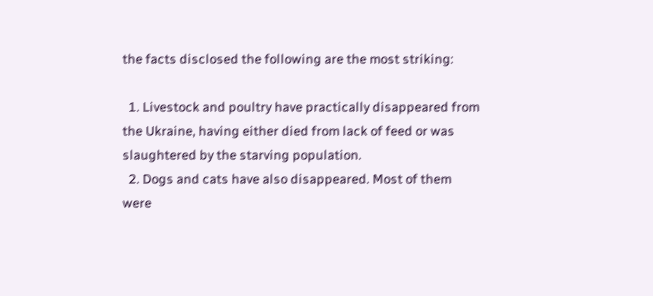the facts disclosed the following are the most striking:

  1. Livestock and poultry have practically disappeared from the Ukraine, having either died from lack of feed or was slaughtered by the starving population.
  2. Dogs and cats have also disappeared. Most of them were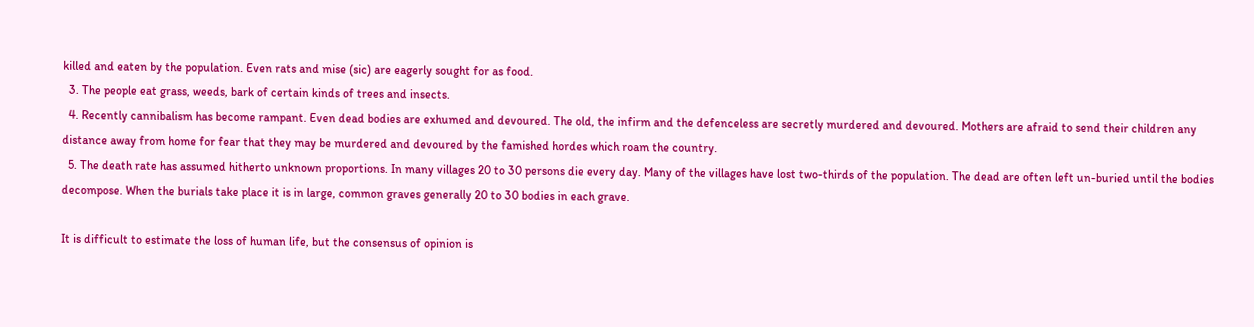killed and eaten by the population. Even rats and mise (sic) are eagerly sought for as food.
  3. The people eat grass, weeds, bark of certain kinds of trees and insects.
  4. Recently cannibalism has become rampant. Even dead bodies are exhumed and devoured. The old, the infirm and the defenceless are secretly murdered and devoured. Mothers are afraid to send their children any distance away from home for fear that they may be murdered and devoured by the famished hordes which roam the country.
  5. The death rate has assumed hitherto unknown proportions. In many villages 20 to 30 persons die every day. Many of the villages have lost two-thirds of the population. The dead are often left un-buried until the bodies decompose. When the burials take place it is in large, common graves generally 20 to 30 bodies in each grave.

It is difficult to estimate the loss of human life, but the consensus of opinion is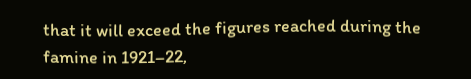that it will exceed the figures reached during the famine in 1921–22,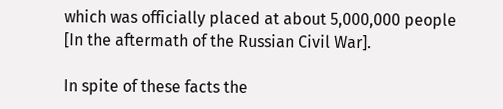which was officially placed at about 5,000,000 people [In the aftermath of the Russian Civil War].

In spite of these facts the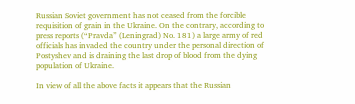Russian Soviet government has not ceased from the forcible requisition of grain in the Ukraine. On the contrary, according to press reports (“Pravda” (Leningrad) No. 181) a large army of red officials has invaded the country under the personal direction of Postyshev and is draining the last drop of blood from the dying population of Ukraine.

In view of all the above facts it appears that the Russian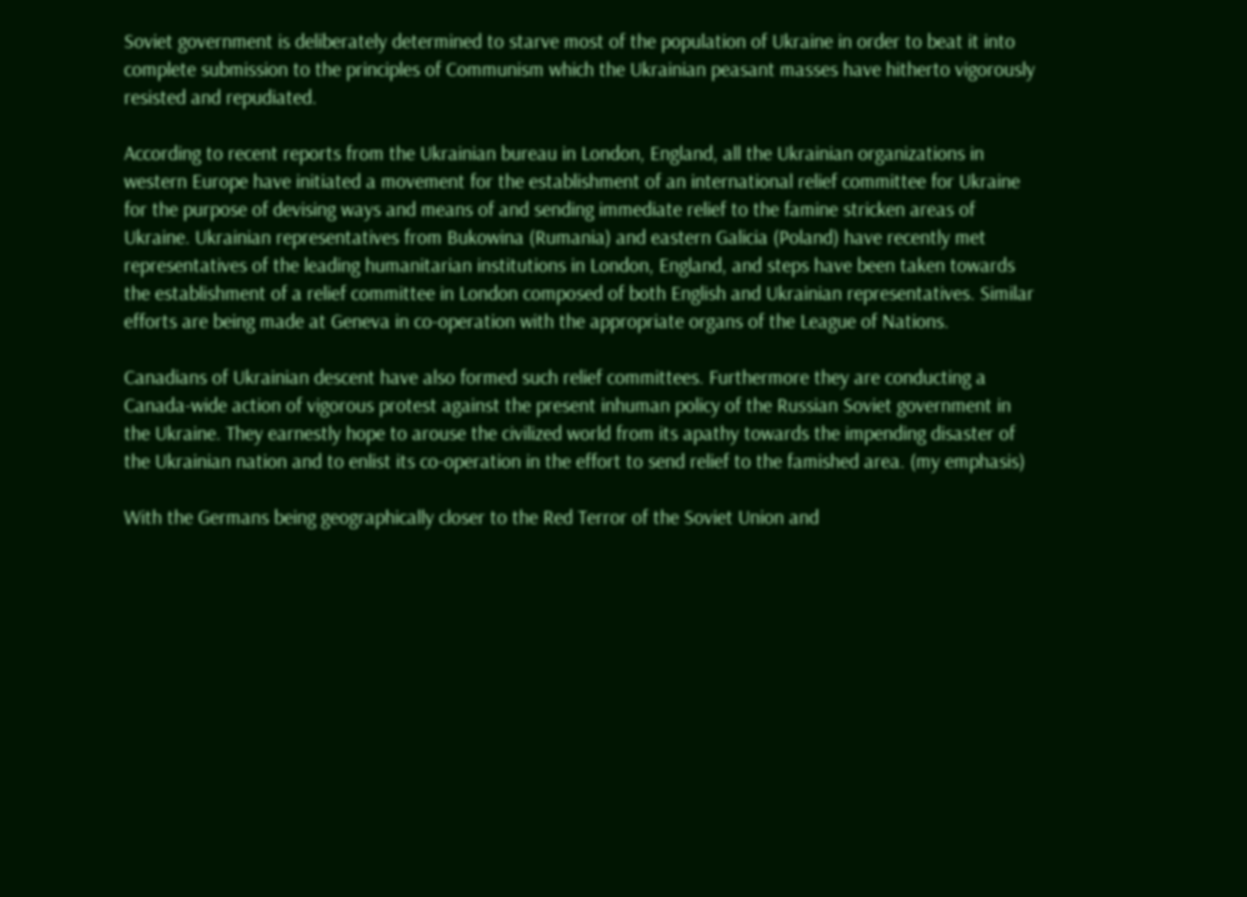Soviet government is deliberately determined to starve most of the population of Ukraine in order to beat it into complete submission to the principles of Communism which the Ukrainian peasant masses have hitherto vigorously resisted and repudiated.

According to recent reports from the Ukrainian bureau in London, England, all the Ukrainian organizations in western Europe have initiated a movement for the establishment of an international relief committee for Ukraine for the purpose of devising ways and means of and sending immediate relief to the famine stricken areas of Ukraine. Ukrainian representatives from Bukowina (Rumania) and eastern Galicia (Poland) have recently met representatives of the leading humanitarian institutions in London, England, and steps have been taken towards the establishment of a relief committee in London composed of both English and Ukrainian representatives. Similar efforts are being made at Geneva in co-operation with the appropriate organs of the League of Nations.

Canadians of Ukrainian descent have also formed such relief committees. Furthermore they are conducting a Canada-wide action of vigorous protest against the present inhuman policy of the Russian Soviet government in the Ukraine. They earnestly hope to arouse the civilized world from its apathy towards the impending disaster of the Ukrainian nation and to enlist its co-operation in the effort to send relief to the famished area. (my emphasis)

With the Germans being geographically closer to the Red Terror of the Soviet Union and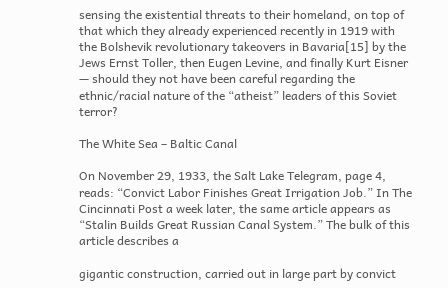sensing the existential threats to their homeland, on top of that which they already experienced recently in 1919 with the Bolshevik revolutionary takeovers in Bavaria[15] by the Jews Ernst Toller, then Eugen Levine, and finally Kurt Eisner — should they not have been careful regarding the ethnic/racial nature of the “atheist” leaders of this Soviet terror?

The White Sea – Baltic Canal

On November 29, 1933, the Salt Lake Telegram, page 4, reads: “Convict Labor Finishes Great Irrigation Job.” In The Cincinnati Post a week later, the same article appears as “Stalin Builds Great Russian Canal System.” The bulk of this article describes a

gigantic construction, carried out in large part by convict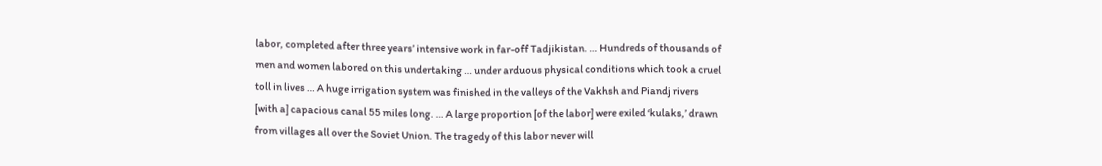labor, completed after three years’ intensive work in far-off Tadjikistan. … Hundreds of thousands of men and women labored on this undertaking … under arduous physical conditions which took a cruel toll in lives … A huge irrigation system was finished in the valleys of the Vakhsh and Piandj rivers [with a] capacious canal 55 miles long. … A large proportion [of the labor] were exiled ‘kulaks,’ drawn from villages all over the Soviet Union. The tragedy of this labor never will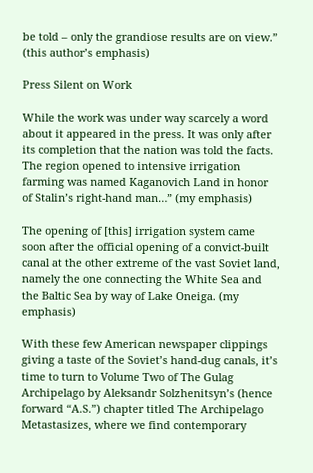be told – only the grandiose results are on view.” (this author’s emphasis)

Press Silent on Work

While the work was under way scarcely a word about it appeared in the press. It was only after its completion that the nation was told the facts. The region opened to intensive irrigation farming was named Kaganovich Land in honor of Stalin’s right-hand man…” (my emphasis)

The opening of [this] irrigation system came soon after the official opening of a convict-built canal at the other extreme of the vast Soviet land, namely the one connecting the White Sea and the Baltic Sea by way of Lake Oneiga. (my emphasis)

With these few American newspaper clippings giving a taste of the Soviet’s hand-dug canals, it’s time to turn to Volume Two of The Gulag Archipelago by Aleksandr Solzhenitsyn’s (hence forward “A.S.”) chapter titled The Archipelago Metastasizes, where we find contemporary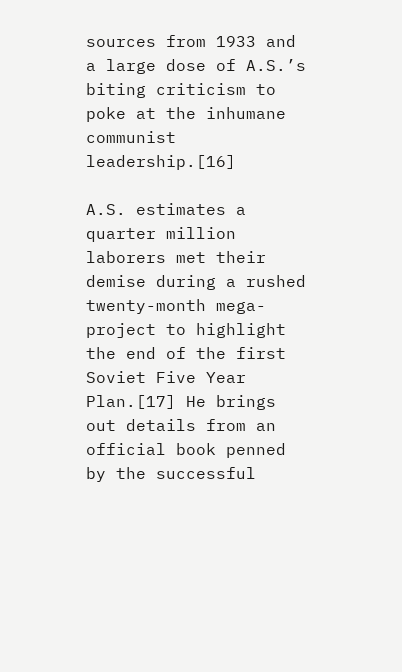sources from 1933 and a large dose of A.S.’s biting criticism to poke at the inhumane communist leadership.[16]

A.S. estimates a quarter million laborers met their demise during a rushed twenty-month mega-project to highlight the end of the first Soviet Five Year Plan.[17] He brings out details from an official book penned by the successful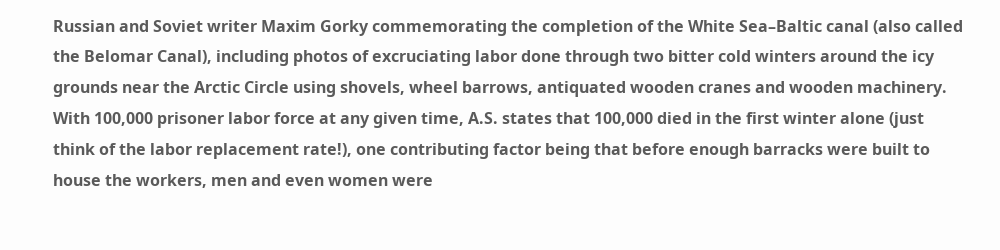Russian and Soviet writer Maxim Gorky commemorating the completion of the White Sea–Baltic canal (also called the Belomar Canal), including photos of excruciating labor done through two bitter cold winters around the icy grounds near the Arctic Circle using shovels, wheel barrows, antiquated wooden cranes and wooden machinery. With 100,000 prisoner labor force at any given time, A.S. states that 100,000 died in the first winter alone (just think of the labor replacement rate!), one contributing factor being that before enough barracks were built to house the workers, men and even women were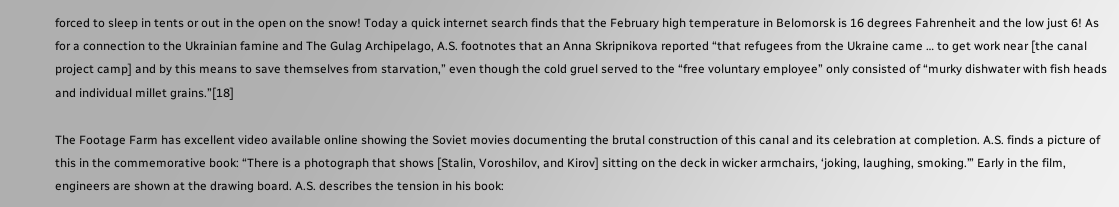forced to sleep in tents or out in the open on the snow! Today a quick internet search finds that the February high temperature in Belomorsk is 16 degrees Fahrenheit and the low just 6! As for a connection to the Ukrainian famine and The Gulag Archipelago, A.S. footnotes that an Anna Skripnikova reported “that refugees from the Ukraine came … to get work near [the canal project camp] and by this means to save themselves from starvation,” even though the cold gruel served to the “free voluntary employee” only consisted of “murky dishwater with fish heads and individual millet grains.”[18]

The Footage Farm has excellent video available online showing the Soviet movies documenting the brutal construction of this canal and its celebration at completion. A.S. finds a picture of this in the commemorative book: “There is a photograph that shows [Stalin, Voroshilov, and Kirov] sitting on the deck in wicker armchairs, ‘joking, laughing, smoking.’” Early in the film, engineers are shown at the drawing board. A.S. describes the tension in his book: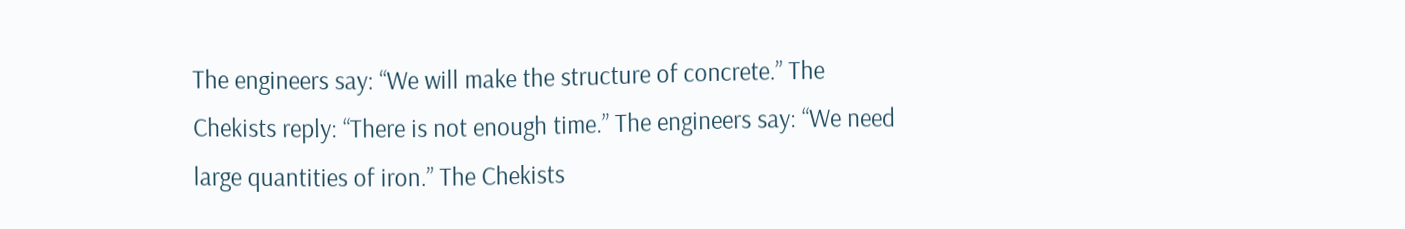The engineers say: “We will make the structure of concrete.” The Chekists reply: “There is not enough time.” The engineers say: “We need large quantities of iron.” The Chekists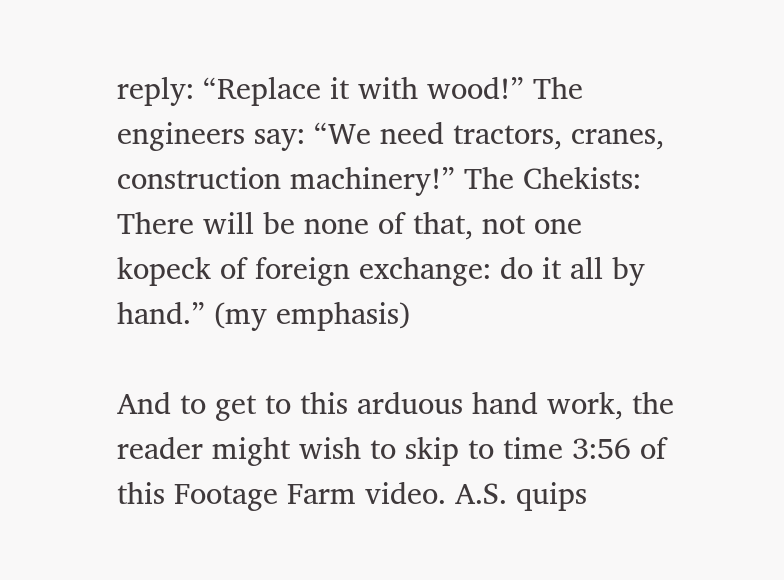reply: “Replace it with wood!” The engineers say: “We need tractors, cranes, construction machinery!” The Chekists: There will be none of that, not one kopeck of foreign exchange: do it all by hand.” (my emphasis)

And to get to this arduous hand work, the reader might wish to skip to time 3:56 of this Footage Farm video. A.S. quips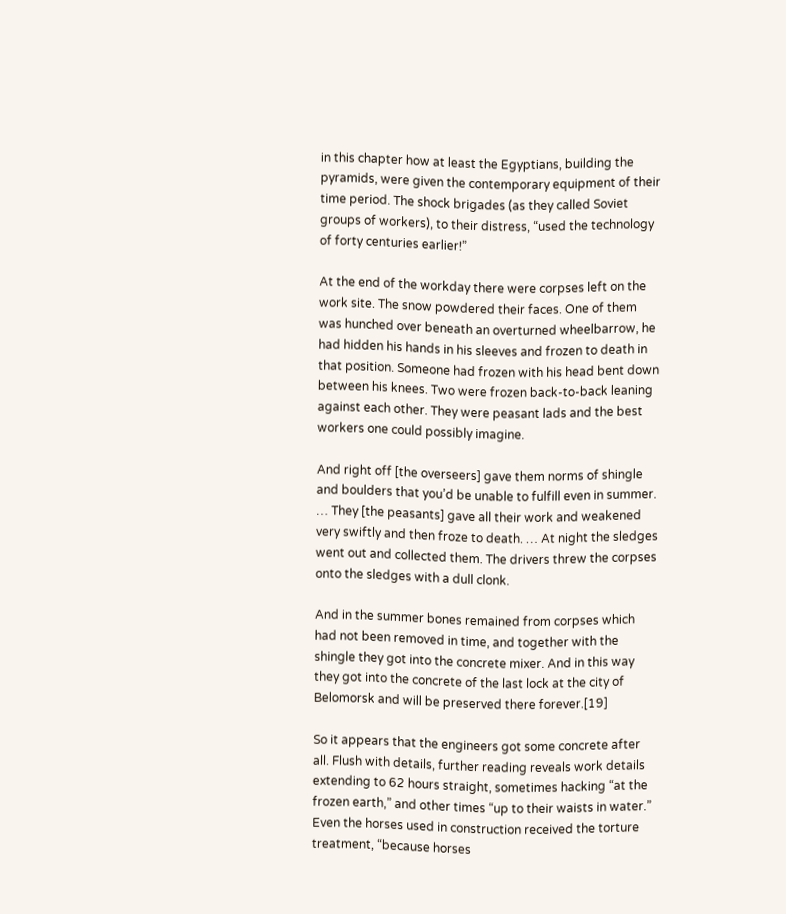in this chapter how at least the Egyptians, building the pyramids, were given the contemporary equipment of their time period. The shock brigades (as they called Soviet groups of workers), to their distress, “used the technology of forty centuries earlier!”

At the end of the workday there were corpses left on the work site. The snow powdered their faces. One of them was hunched over beneath an overturned wheelbarrow, he had hidden his hands in his sleeves and frozen to death in that position. Someone had frozen with his head bent down between his knees. Two were frozen back-to-back leaning against each other. They were peasant lads and the best workers one could possibly imagine.

And right off [the overseers] gave them norms of shingle and boulders that you’d be unable to fulfill even in summer. … They [the peasants] gave all their work and weakened very swiftly and then froze to death. … At night the sledges went out and collected them. The drivers threw the corpses onto the sledges with a dull clonk.

And in the summer bones remained from corpses which had not been removed in time, and together with the shingle they got into the concrete mixer. And in this way they got into the concrete of the last lock at the city of Belomorsk and will be preserved there forever.[19]

So it appears that the engineers got some concrete after all. Flush with details, further reading reveals work details extending to 62 hours straight, sometimes hacking “at the frozen earth,” and other times “up to their waists in water.” Even the horses used in construction received the torture treatment, “because horses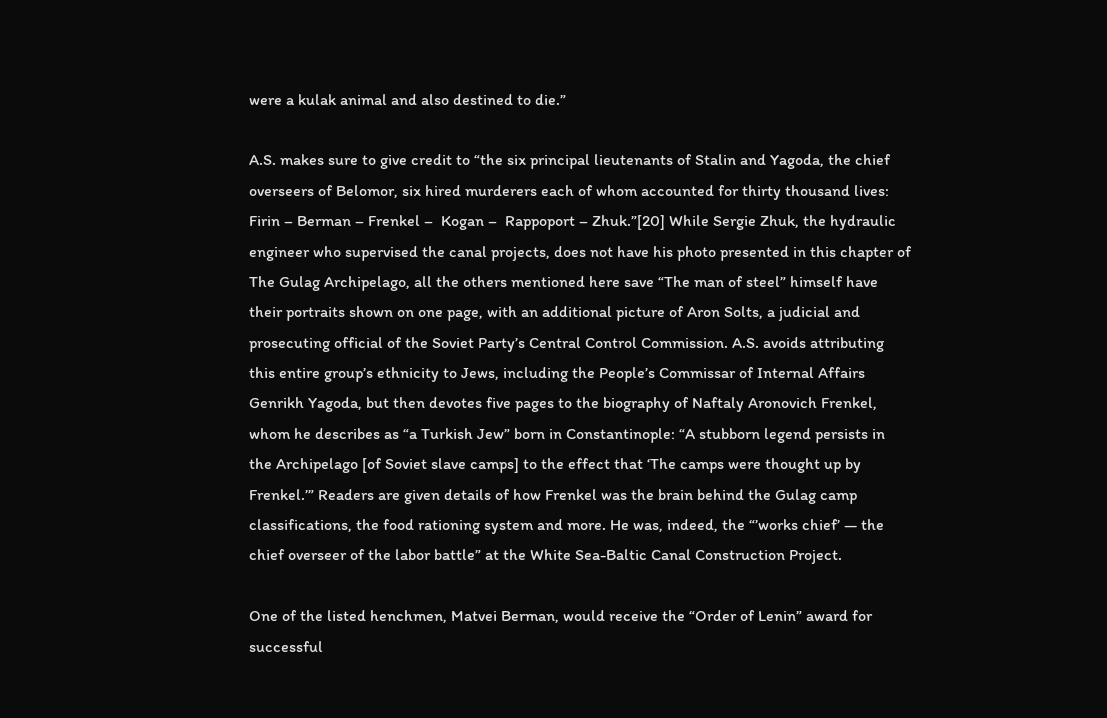were a kulak animal and also destined to die.”

A.S. makes sure to give credit to “the six principal lieutenants of Stalin and Yagoda, the chief overseers of Belomor, six hired murderers each of whom accounted for thirty thousand lives: Firin – Berman – Frenkel –  Kogan –  Rappoport – Zhuk.”[20] While Sergie Zhuk, the hydraulic engineer who supervised the canal projects, does not have his photo presented in this chapter of The Gulag Archipelago, all the others mentioned here save “The man of steel” himself have their portraits shown on one page, with an additional picture of Aron Solts, a judicial and prosecuting official of the Soviet Party’s Central Control Commission. A.S. avoids attributing this entire group’s ethnicity to Jews, including the People’s Commissar of Internal Affairs Genrikh Yagoda, but then devotes five pages to the biography of Naftaly Aronovich Frenkel, whom he describes as “a Turkish Jew” born in Constantinople: “A stubborn legend persists in the Archipelago [of Soviet slave camps] to the effect that ‘The camps were thought up by Frenkel.’” Readers are given details of how Frenkel was the brain behind the Gulag camp classifications, the food rationing system and more. He was, indeed, the “’works chief’ — the chief overseer of the labor battle” at the White Sea-Baltic Canal Construction Project.

One of the listed henchmen, Matvei Berman, would receive the “Order of Lenin” award for successful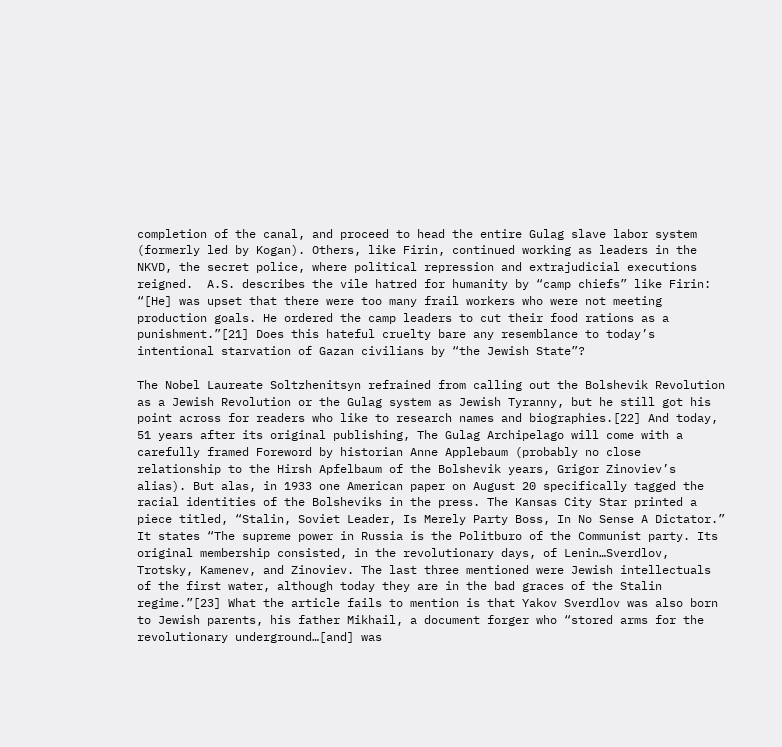completion of the canal, and proceed to head the entire Gulag slave labor system (formerly led by Kogan). Others, like Firin, continued working as leaders in the NKVD, the secret police, where political repression and extrajudicial executions reigned.  A.S. describes the vile hatred for humanity by “camp chiefs” like Firin: “[He] was upset that there were too many frail workers who were not meeting production goals. He ordered the camp leaders to cut their food rations as a punishment.”[21] Does this hateful cruelty bare any resemblance to today’s intentional starvation of Gazan civilians by “the Jewish State”?

The Nobel Laureate Soltzhenitsyn refrained from calling out the Bolshevik Revolution as a Jewish Revolution or the Gulag system as Jewish Tyranny, but he still got his point across for readers who like to research names and biographies.[22] And today, 51 years after its original publishing, The Gulag Archipelago will come with a carefully framed Foreword by historian Anne Applebaum (probably no close relationship to the Hirsh Apfelbaum of the Bolshevik years, Grigor Zinoviev’s alias). But alas, in 1933 one American paper on August 20 specifically tagged the racial identities of the Bolsheviks in the press. The Kansas City Star printed a piece titled, “Stalin, Soviet Leader, Is Merely Party Boss, In No Sense A Dictator.” It states “The supreme power in Russia is the Politburo of the Communist party. Its original membership consisted, in the revolutionary days, of Lenin…Sverdlov, Trotsky, Kamenev, and Zinoviev. The last three mentioned were Jewish intellectuals of the first water, although today they are in the bad graces of the Stalin regime.”[23] What the article fails to mention is that Yakov Sverdlov was also born to Jewish parents, his father Mikhail, a document forger who “stored arms for the revolutionary underground…[and] was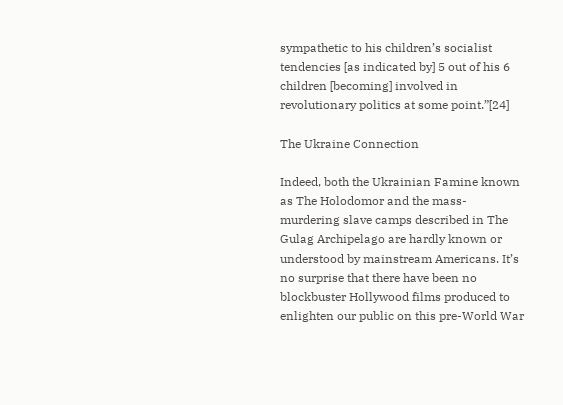sympathetic to his children’s socialist tendencies [as indicated by] 5 out of his 6 children [becoming] involved in revolutionary politics at some point.”[24]

The Ukraine Connection

Indeed, both the Ukrainian Famine known as The Holodomor and the mass-murdering slave camps described in The Gulag Archipelago are hardly known or understood by mainstream Americans. It’s no surprise that there have been no blockbuster Hollywood films produced to enlighten our public on this pre-World War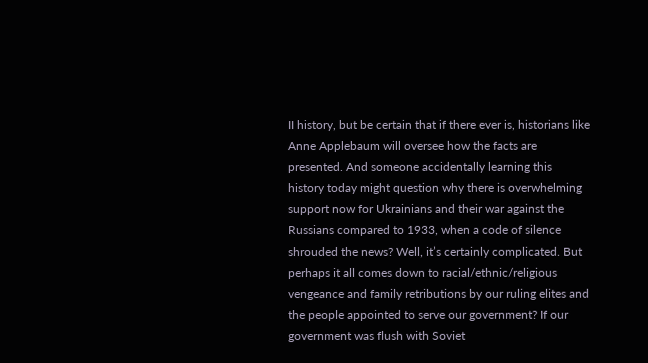II history, but be certain that if there ever is, historians like Anne Applebaum will oversee how the facts are presented. And someone accidentally learning this history today might question why there is overwhelming support now for Ukrainians and their war against the Russians compared to 1933, when a code of silence shrouded the news? Well, it’s certainly complicated. But perhaps it all comes down to racial/ethnic/religious vengeance and family retributions by our ruling elites and the people appointed to serve our government? If our government was flush with Soviet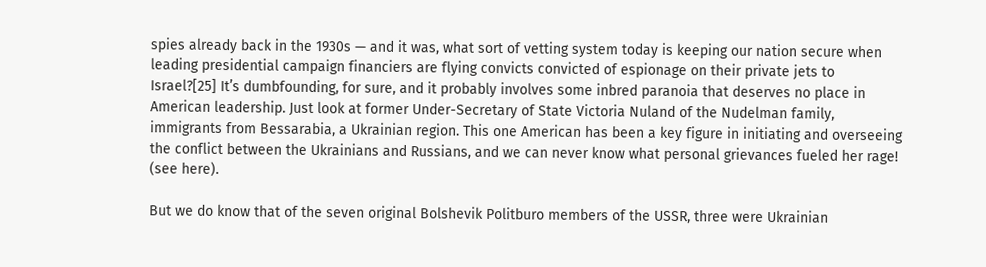spies already back in the 1930s — and it was, what sort of vetting system today is keeping our nation secure when leading presidential campaign financiers are flying convicts convicted of espionage on their private jets to Israel?[25] It’s dumbfounding, for sure, and it probably involves some inbred paranoia that deserves no place in American leadership. Just look at former Under-Secretary of State Victoria Nuland of the Nudelman family, immigrants from Bessarabia, a Ukrainian region. This one American has been a key figure in initiating and overseeing the conflict between the Ukrainians and Russians, and we can never know what personal grievances fueled her rage! (see here).

But we do know that of the seven original Bolshevik Politburo members of the USSR, three were Ukrainian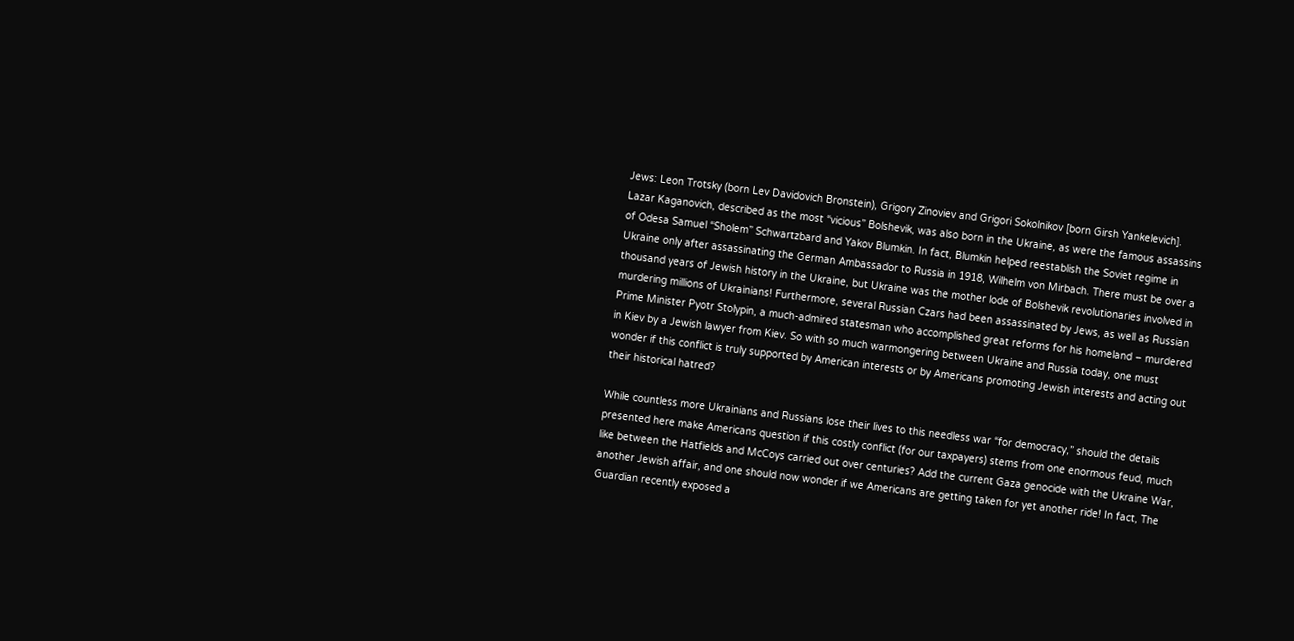Jews: Leon Trotsky (born Lev Davidovich Bronstein), Grigory Zinoviev and Grigori Sokolnikov [born Girsh Yankelevich]. Lazar Kaganovich, described as the most “vicious” Bolshevik, was also born in the Ukraine, as were the famous assassins of Odesa Samuel “Sholem” Schwartzbard and Yakov Blumkin. In fact, Blumkin helped reestablish the Soviet regime in Ukraine only after assassinating the German Ambassador to Russia in 1918, Wilhelm von Mirbach. There must be over a thousand years of Jewish history in the Ukraine, but Ukraine was the mother lode of Bolshevik revolutionaries involved in murdering millions of Ukrainians! Furthermore, several Russian Czars had been assassinated by Jews, as well as Russian Prime Minister Pyotr Stolypin, a much-admired statesman who accomplished great reforms for his homeland – murdered in Kiev by a Jewish lawyer from Kiev. So with so much warmongering between Ukraine and Russia today, one must wonder if this conflict is truly supported by American interests or by Americans promoting Jewish interests and acting out their historical hatred?

While countless more Ukrainians and Russians lose their lives to this needless war “for democracy,” should the details presented here make Americans question if this costly conflict (for our taxpayers) stems from one enormous feud, much like between the Hatfields and McCoys carried out over centuries? Add the current Gaza genocide with the Ukraine War, another Jewish affair, and one should now wonder if we Americans are getting taken for yet another ride! In fact, The Guardian recently exposed a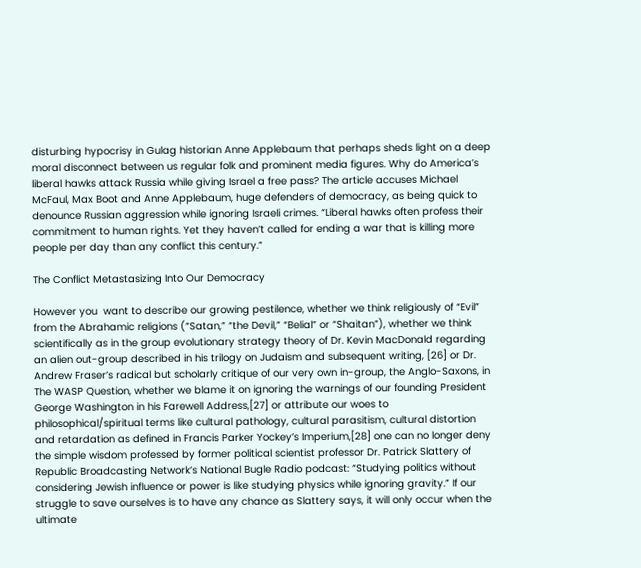disturbing hypocrisy in Gulag historian Anne Applebaum that perhaps sheds light on a deep moral disconnect between us regular folk and prominent media figures. Why do America’s liberal hawks attack Russia while giving Israel a free pass? The article accuses Michael McFaul, Max Boot and Anne Applebaum, huge defenders of democracy, as being quick to denounce Russian aggression while ignoring Israeli crimes. “Liberal hawks often profess their commitment to human rights. Yet they haven’t called for ending a war that is killing more people per day than any conflict this century.”

The Conflict Metastasizing Into Our Democracy

However you  want to describe our growing pestilence, whether we think religiously of “Evil” from the Abrahamic religions (“Satan,” “the Devil,” “Belial” or “Shaitan”), whether we think scientifically as in the group evolutionary strategy theory of Dr. Kevin MacDonald regarding an alien out-group described in his trilogy on Judaism and subsequent writing, [26] or Dr. Andrew Fraser’s radical but scholarly critique of our very own in-group, the Anglo-Saxons, in The WASP Question, whether we blame it on ignoring the warnings of our founding President George Washington in his Farewell Address,[27] or attribute our woes to philosophical/spiritual terms like cultural pathology, cultural parasitism, cultural distortion and retardation as defined in Francis Parker Yockey’s Imperium,[28] one can no longer deny the simple wisdom professed by former political scientist professor Dr. Patrick Slattery of Republic Broadcasting Network’s National Bugle Radio podcast: “Studying politics without considering Jewish influence or power is like studying physics while ignoring gravity.” If our struggle to save ourselves is to have any chance as Slattery says, it will only occur when the ultimate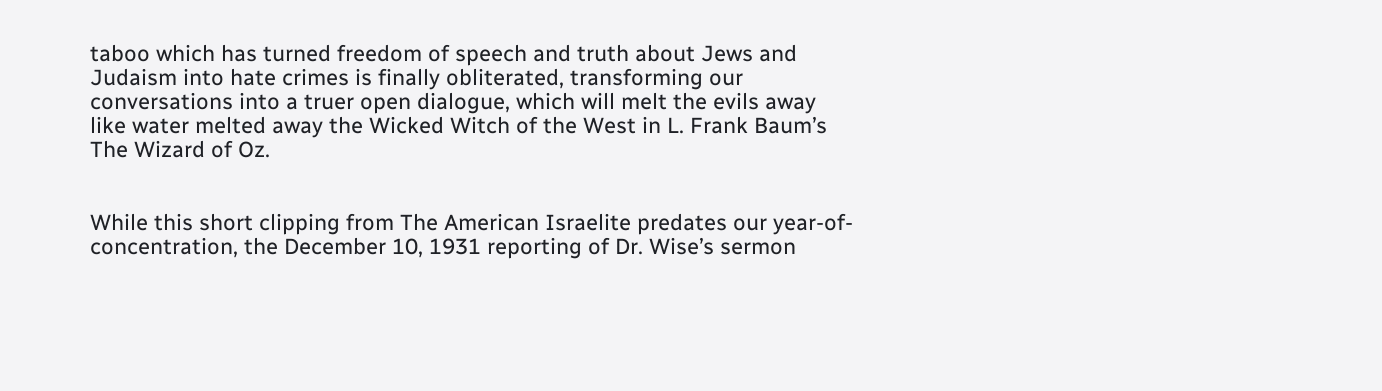taboo which has turned freedom of speech and truth about Jews and Judaism into hate crimes is finally obliterated, transforming our conversations into a truer open dialogue, which will melt the evils away like water melted away the Wicked Witch of the West in L. Frank Baum’s The Wizard of Oz.


While this short clipping from The American Israelite predates our year-of-concentration, the December 10, 1931 reporting of Dr. Wise’s sermon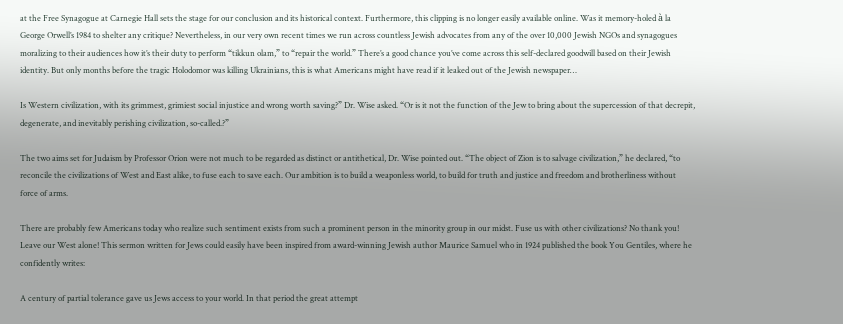at the Free Synagogue at Carnegie Hall sets the stage for our conclusion and its historical context. Furthermore, this clipping is no longer easily available online. Was it memory-holed à la George Orwell’s 1984 to shelter any critique? Nevertheless, in our very own recent times we run across countless Jewish advocates from any of the over 10,000 Jewish NGOs and synagogues moralizing to their audiences how it’s their duty to perform “tikkun olam,” to “repair the world.” There’s a good chance you’ve come across this self-declared goodwill based on their Jewish identity. But only months before the tragic Holodomor was killing Ukrainians, this is what Americans might have read if it leaked out of the Jewish newspaper…

Is Western civilization, with its grimmest, grimiest social injustice and wrong worth saving?” Dr. Wise asked. “Or is it not the function of the Jew to bring about the supercession of that decrepit, degenerate, and inevitably perishing civilization, so-called.?”

The two aims set for Judaism by Professor Orion were not much to be regarded as distinct or antithetical, Dr. Wise pointed out. “The object of Zion is to salvage civilization,” he declared, “to reconcile the civilizations of West and East alike, to fuse each to save each. Our ambition is to build a weaponless world, to build for truth and justice and freedom and brotherliness without force of arms.

There are probably few Americans today who realize such sentiment exists from such a prominent person in the minority group in our midst. Fuse us with other civilizations? No thank you! Leave our West alone! This sermon written for Jews could easily have been inspired from award-winning Jewish author Maurice Samuel who in 1924 published the book You Gentiles, where he confidently writes:

A century of partial tolerance gave us Jews access to your world. In that period the great attempt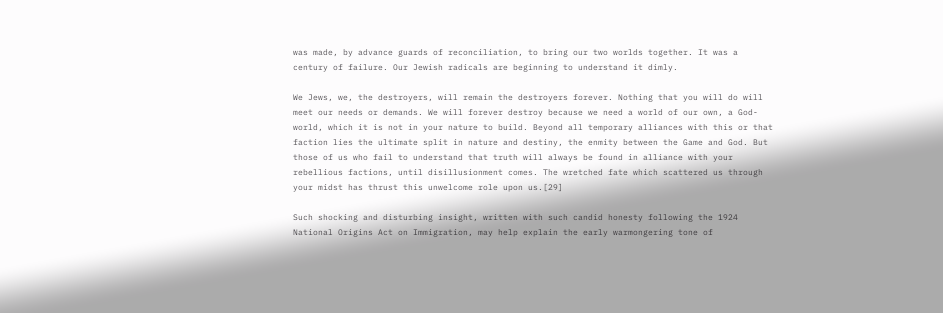was made, by advance guards of reconciliation, to bring our two worlds together. It was a century of failure. Our Jewish radicals are beginning to understand it dimly.

We Jews, we, the destroyers, will remain the destroyers forever. Nothing that you will do will meet our needs or demands. We will forever destroy because we need a world of our own, a God-world, which it is not in your nature to build. Beyond all temporary alliances with this or that faction lies the ultimate split in nature and destiny, the enmity between the Game and God. But those of us who fail to understand that truth will always be found in alliance with your rebellious factions, until disillusionment comes. The wretched fate which scattered us through your midst has thrust this unwelcome role upon us.[29]

Such shocking and disturbing insight, written with such candid honesty following the 1924 National Origins Act on Immigration, may help explain the early warmongering tone of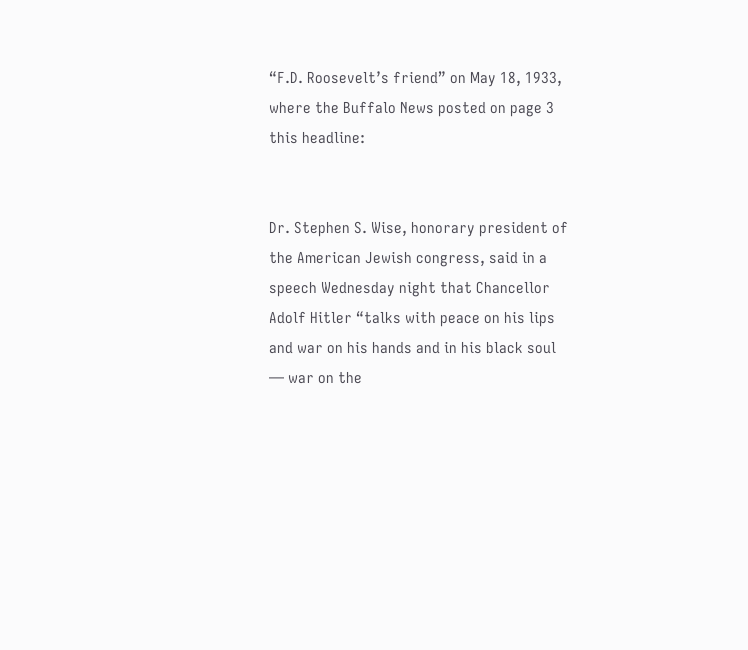“F.D. Roosevelt’s friend” on May 18, 1933, where the Buffalo News posted on page 3 this headline:


Dr. Stephen S. Wise, honorary president of the American Jewish congress, said in a speech Wednesday night that Chancellor Adolf Hitler “talks with peace on his lips and war on his hands and in his black soul — war on the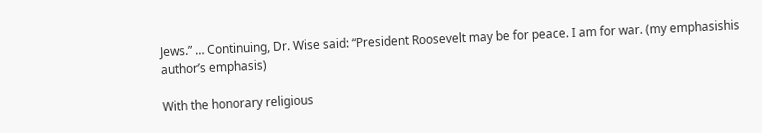Jews.” … Continuing, Dr. Wise said: “President Roosevelt may be for peace. I am for war. (my emphasishis author’s emphasis)

With the honorary religious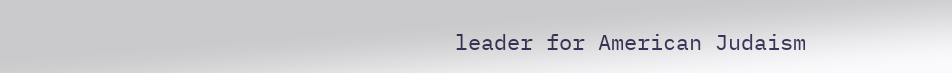leader for American Judaism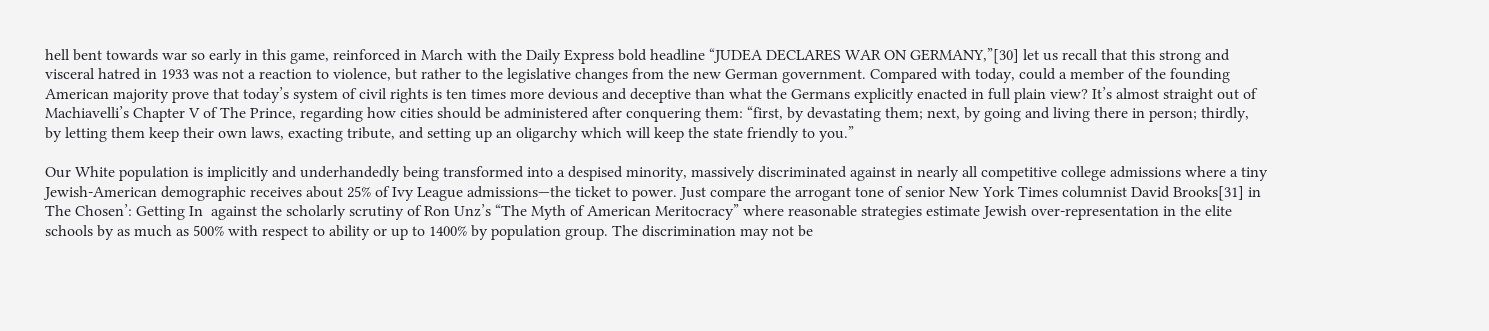hell bent towards war so early in this game, reinforced in March with the Daily Express bold headline “JUDEA DECLARES WAR ON GERMANY,”[30] let us recall that this strong and visceral hatred in 1933 was not a reaction to violence, but rather to the legislative changes from the new German government. Compared with today, could a member of the founding American majority prove that today’s system of civil rights is ten times more devious and deceptive than what the Germans explicitly enacted in full plain view? It’s almost straight out of Machiavelli’s Chapter V of The Prince, regarding how cities should be administered after conquering them: “first, by devastating them; next, by going and living there in person; thirdly, by letting them keep their own laws, exacting tribute, and setting up an oligarchy which will keep the state friendly to you.”

Our White population is implicitly and underhandedly being transformed into a despised minority, massively discriminated against in nearly all competitive college admissions where a tiny Jewish-American demographic receives about 25% of Ivy League admissions—the ticket to power. Just compare the arrogant tone of senior New York Times columnist David Brooks[31] in The Chosen’: Getting In  against the scholarly scrutiny of Ron Unz’s “The Myth of American Meritocracy” where reasonable strategies estimate Jewish over-representation in the elite schools by as much as 500% with respect to ability or up to 1400% by population group. The discrimination may not be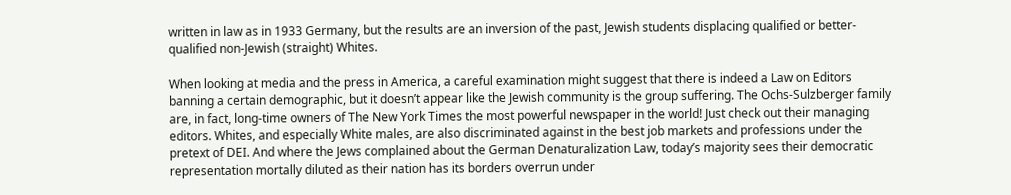written in law as in 1933 Germany, but the results are an inversion of the past, Jewish students displacing qualified or better-qualified non-Jewish (straight) Whites.

When looking at media and the press in America, a careful examination might suggest that there is indeed a Law on Editors banning a certain demographic, but it doesn’t appear like the Jewish community is the group suffering. The Ochs-Sulzberger family are, in fact, long-time owners of The New York Times the most powerful newspaper in the world! Just check out their managing editors. Whites, and especially White males, are also discriminated against in the best job markets and professions under the pretext of DEI. And where the Jews complained about the German Denaturalization Law, today’s majority sees their democratic representation mortally diluted as their nation has its borders overrun under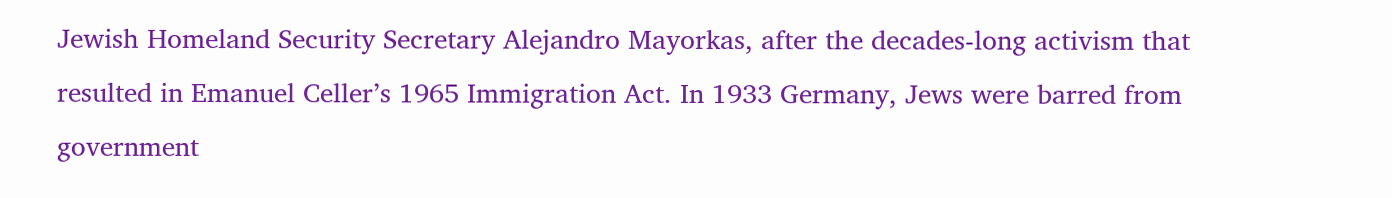Jewish Homeland Security Secretary Alejandro Mayorkas, after the decades-long activism that resulted in Emanuel Celler’s 1965 Immigration Act. In 1933 Germany, Jews were barred from government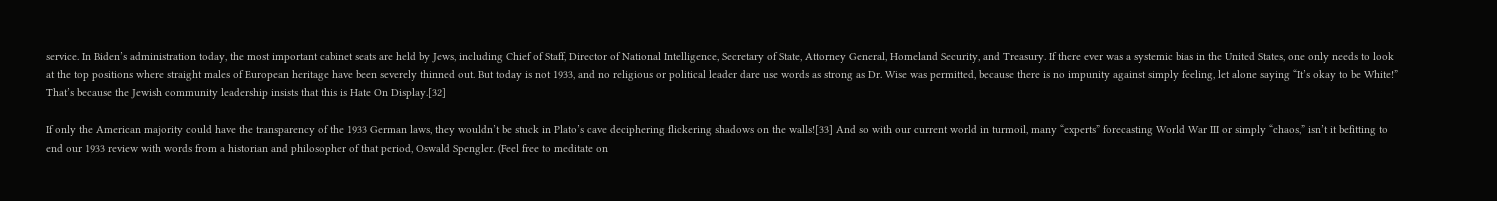service. In Biden’s administration today, the most important cabinet seats are held by Jews, including Chief of Staff, Director of National Intelligence, Secretary of State, Attorney General, Homeland Security, and Treasury. If there ever was a systemic bias in the United States, one only needs to look at the top positions where straight males of European heritage have been severely thinned out. But today is not 1933, and no religious or political leader dare use words as strong as Dr. Wise was permitted, because there is no impunity against simply feeling, let alone saying “It’s okay to be White!” That’s because the Jewish community leadership insists that this is Hate On Display.[32]

If only the American majority could have the transparency of the 1933 German laws, they wouldn’t be stuck in Plato’s cave deciphering flickering shadows on the walls![33] And so with our current world in turmoil, many “experts” forecasting World War III or simply “chaos,” isn’t it befitting to end our 1933 review with words from a historian and philosopher of that period, Oswald Spengler. (Feel free to meditate on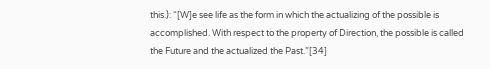this.): “[W]e see life as the form in which the actualizing of the possible is accomplished. With respect to the property of Direction, the possible is called the Future and the actualized the Past.”[34]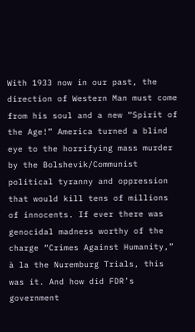With 1933 now in our past, the direction of Western Man must come from his soul and a new “Spirit of the Age!” America turned a blind eye to the horrifying mass murder by the Bolshevik/Communist political tyranny and oppression that would kill tens of millions of innocents. If ever there was genocidal madness worthy of the charge “Crimes Against Humanity,” à la the Nuremburg Trials, this was it. And how did FDR’s government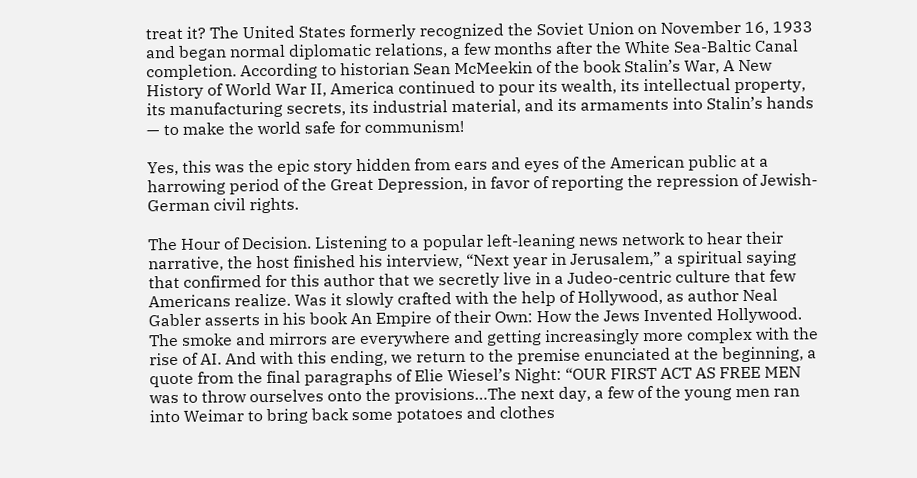treat it? The United States formerly recognized the Soviet Union on November 16, 1933 and began normal diplomatic relations, a few months after the White Sea-Baltic Canal completion. According to historian Sean McMeekin of the book Stalin’s War, A New History of World War II, America continued to pour its wealth, its intellectual property, its manufacturing secrets, its industrial material, and its armaments into Stalin’s hands — to make the world safe for communism!

Yes, this was the epic story hidden from ears and eyes of the American public at a harrowing period of the Great Depression, in favor of reporting the repression of Jewish-German civil rights.

The Hour of Decision. Listening to a popular left-leaning news network to hear their narrative, the host finished his interview, “Next year in Jerusalem,” a spiritual saying that confirmed for this author that we secretly live in a Judeo-centric culture that few Americans realize. Was it slowly crafted with the help of Hollywood, as author Neal Gabler asserts in his book An Empire of their Own: How the Jews Invented Hollywood. The smoke and mirrors are everywhere and getting increasingly more complex with the rise of AI. And with this ending, we return to the premise enunciated at the beginning, a quote from the final paragraphs of Elie Wiesel’s Night: “OUR FIRST ACT AS FREE MEN was to throw ourselves onto the provisions…The next day, a few of the young men ran into Weimar to bring back some potatoes and clothes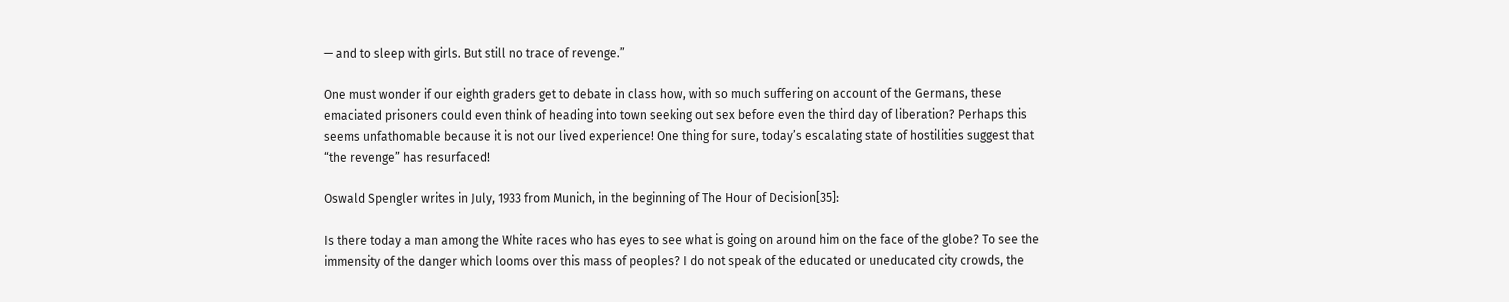— and to sleep with girls. But still no trace of revenge.”

One must wonder if our eighth graders get to debate in class how, with so much suffering on account of the Germans, these emaciated prisoners could even think of heading into town seeking out sex before even the third day of liberation? Perhaps this seems unfathomable because it is not our lived experience! One thing for sure, today’s escalating state of hostilities suggest that “the revenge” has resurfaced!

Oswald Spengler writes in July, 1933 from Munich, in the beginning of The Hour of Decision[35]:

Is there today a man among the White races who has eyes to see what is going on around him on the face of the globe? To see the immensity of the danger which looms over this mass of peoples? I do not speak of the educated or uneducated city crowds, the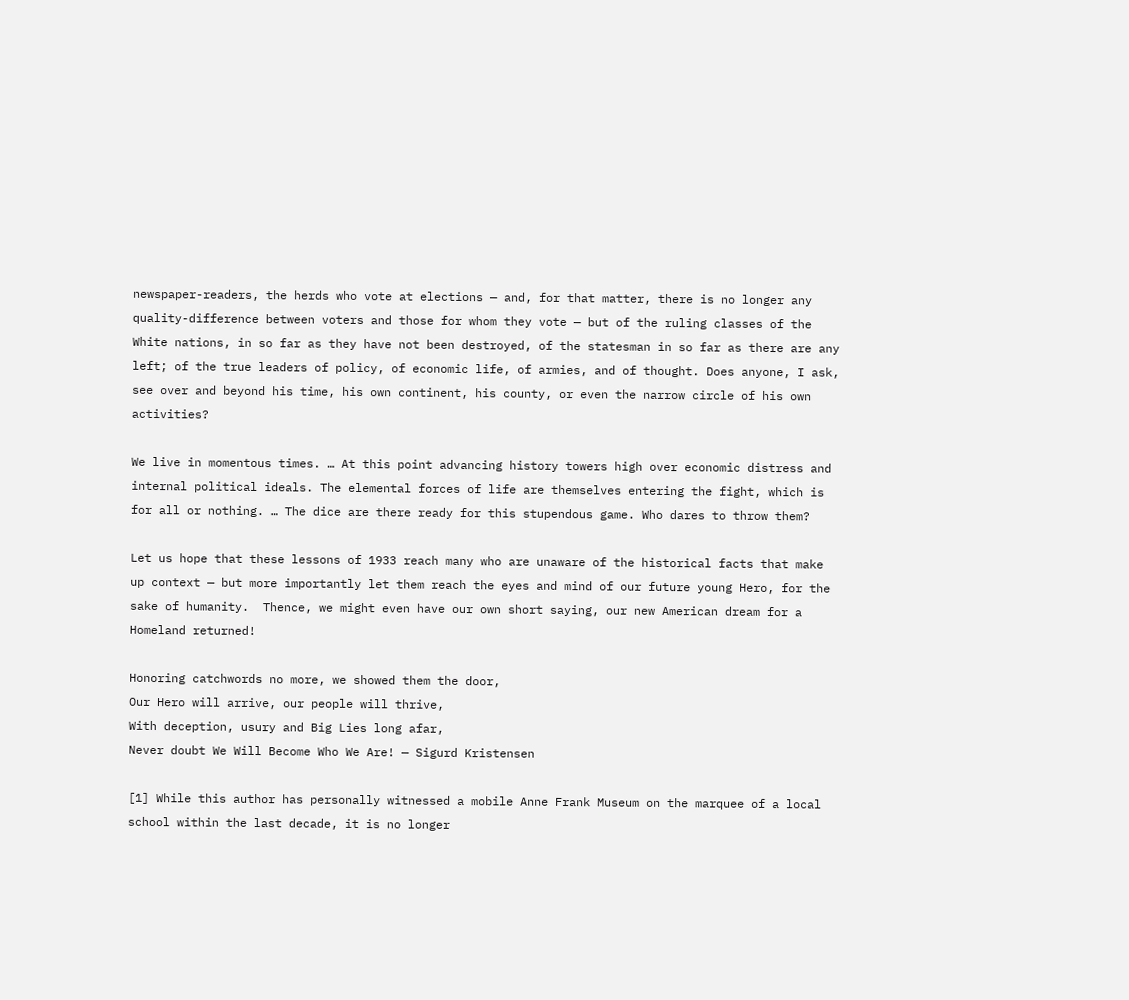newspaper-readers, the herds who vote at elections — and, for that matter, there is no longer any quality-difference between voters and those for whom they vote — but of the ruling classes of the White nations, in so far as they have not been destroyed, of the statesman in so far as there are any left; of the true leaders of policy, of economic life, of armies, and of thought. Does anyone, I ask, see over and beyond his time, his own continent, his county, or even the narrow circle of his own activities?

We live in momentous times. … At this point advancing history towers high over economic distress and internal political ideals. The elemental forces of life are themselves entering the fight, which is for all or nothing. … The dice are there ready for this stupendous game. Who dares to throw them?

Let us hope that these lessons of 1933 reach many who are unaware of the historical facts that make up context — but more importantly let them reach the eyes and mind of our future young Hero, for the sake of humanity.  Thence, we might even have our own short saying, our new American dream for a Homeland returned!

Honoring catchwords no more, we showed them the door,
Our Hero will arrive, our people will thrive,
With deception, usury and Big Lies long afar,
Never doubt We Will Become Who We Are! — Sigurd Kristensen

[1] While this author has personally witnessed a mobile Anne Frank Museum on the marquee of a local school within the last decade, it is no longer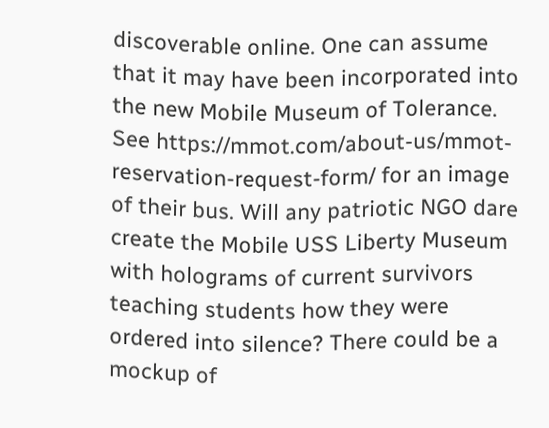discoverable online. One can assume that it may have been incorporated into the new Mobile Museum of Tolerance. See https://mmot.com/about-us/mmot-reservation-request-form/ for an image of their bus. Will any patriotic NGO dare create the Mobile USS Liberty Museum with holograms of current survivors teaching students how they were ordered into silence? There could be a mockup of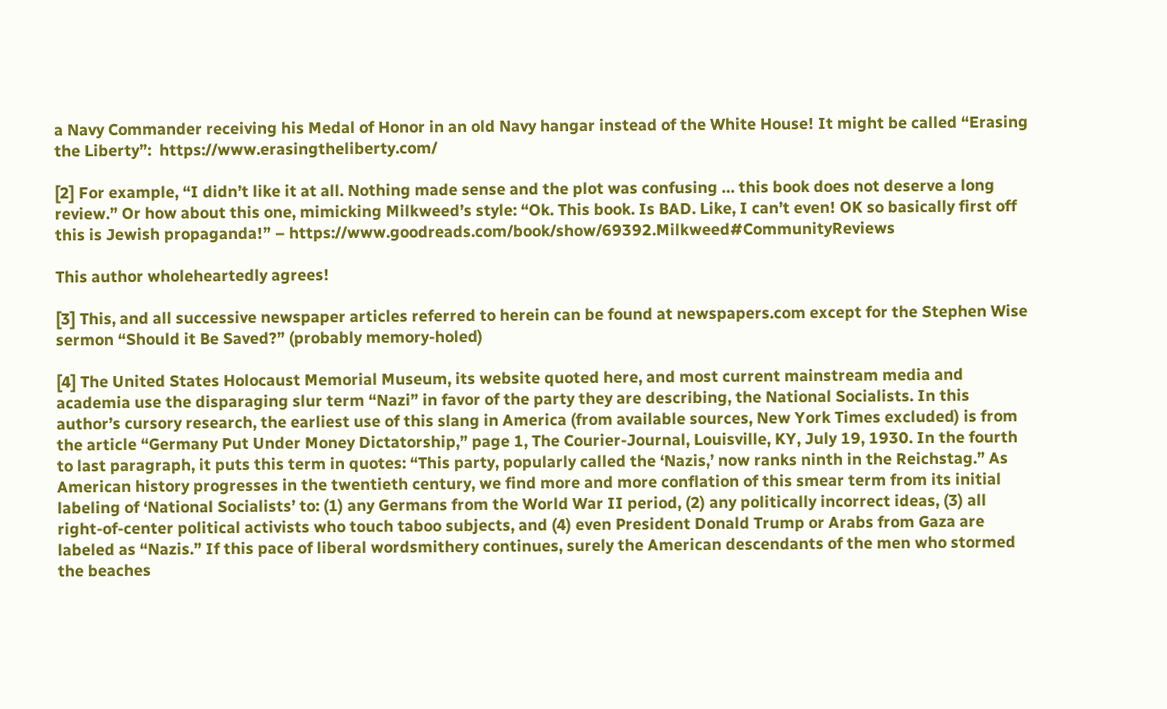a Navy Commander receiving his Medal of Honor in an old Navy hangar instead of the White House! It might be called “Erasing the Liberty”:  https://www.erasingtheliberty.com/

[2] For example, “I didn’t like it at all. Nothing made sense and the plot was confusing … this book does not deserve a long review.” Or how about this one, mimicking Milkweed’s style: “Ok. This book. Is BAD. Like, I can’t even! OK so basically first off this is Jewish propaganda!” – https://www.goodreads.com/book/show/69392.Milkweed#CommunityReviews

This author wholeheartedly agrees!

[3] This, and all successive newspaper articles referred to herein can be found at newspapers.com except for the Stephen Wise sermon “Should it Be Saved?” (probably memory-holed)

[4] The United States Holocaust Memorial Museum, its website quoted here, and most current mainstream media and academia use the disparaging slur term “Nazi” in favor of the party they are describing, the National Socialists. In this author’s cursory research, the earliest use of this slang in America (from available sources, New York Times excluded) is from the article “Germany Put Under Money Dictatorship,” page 1, The Courier-Journal, Louisville, KY, July 19, 1930. In the fourth to last paragraph, it puts this term in quotes: “This party, popularly called the ‘Nazis,’ now ranks ninth in the Reichstag.” As American history progresses in the twentieth century, we find more and more conflation of this smear term from its initial labeling of ‘National Socialists’ to: (1) any Germans from the World War II period, (2) any politically incorrect ideas, (3) all right-of-center political activists who touch taboo subjects, and (4) even President Donald Trump or Arabs from Gaza are labeled as “Nazis.” If this pace of liberal wordsmithery continues, surely the American descendants of the men who stormed the beaches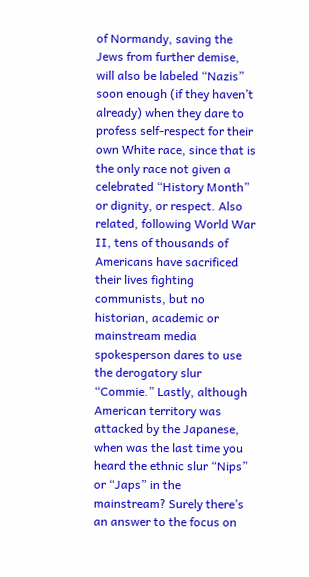of Normandy, saving the Jews from further demise, will also be labeled “Nazis” soon enough (if they haven’t already) when they dare to profess self-respect for their own White race, since that is the only race not given a celebrated “History Month” or dignity, or respect. Also related, following World War II, tens of thousands of Americans have sacrificed their lives fighting communists, but no historian, academic or mainstream media  spokesperson dares to use the derogatory slur “Commie.” Lastly, although American territory was attacked by the Japanese, when was the last time you heard the ethnic slur “Nips” or “Japs” in the mainstream? Surely there’s an answer to the focus on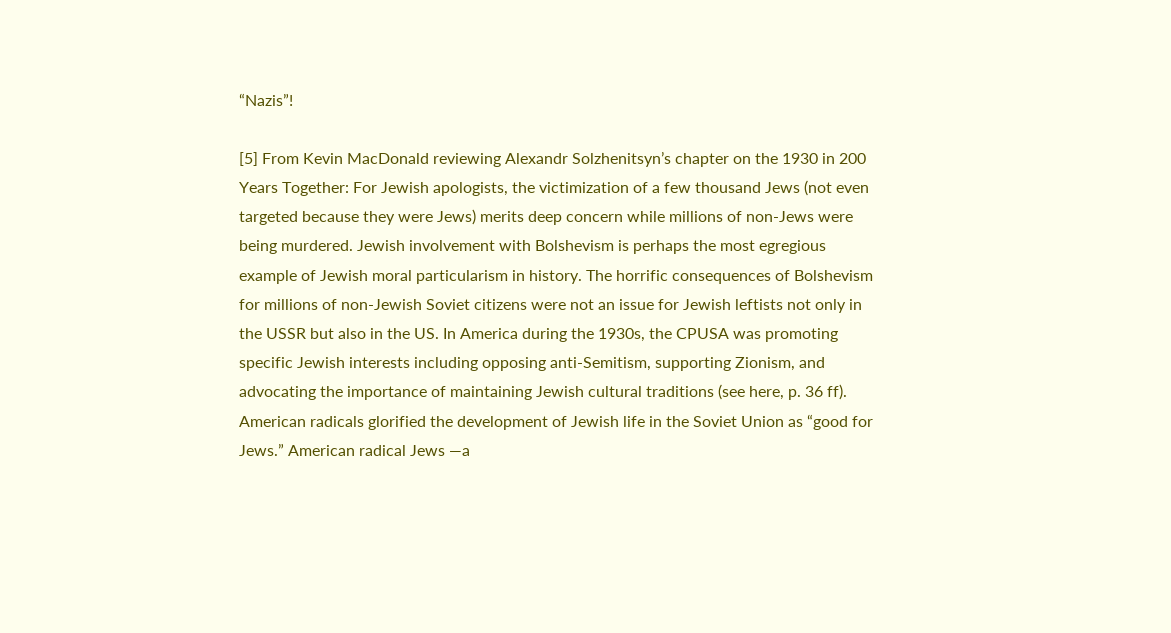“Nazis”!

[5] From Kevin MacDonald reviewing Alexandr Solzhenitsyn’s chapter on the 1930 in 200 Years Together: For Jewish apologists, the victimization of a few thousand Jews (not even targeted because they were Jews) merits deep concern while millions of non-Jews were being murdered. Jewish involvement with Bolshevism is perhaps the most egregious example of Jewish moral particularism in history. The horrific consequences of Bolshevism for millions of non-Jewish Soviet citizens were not an issue for Jewish leftists not only in the USSR but also in the US. In America during the 1930s, the CPUSA was promoting specific Jewish interests including opposing anti-Semitism, supporting Zionism, and advocating the importance of maintaining Jewish cultural traditions (see here, p. 36 ff). American radicals glorified the development of Jewish life in the Soviet Union as “good for Jews.” American radical Jews —a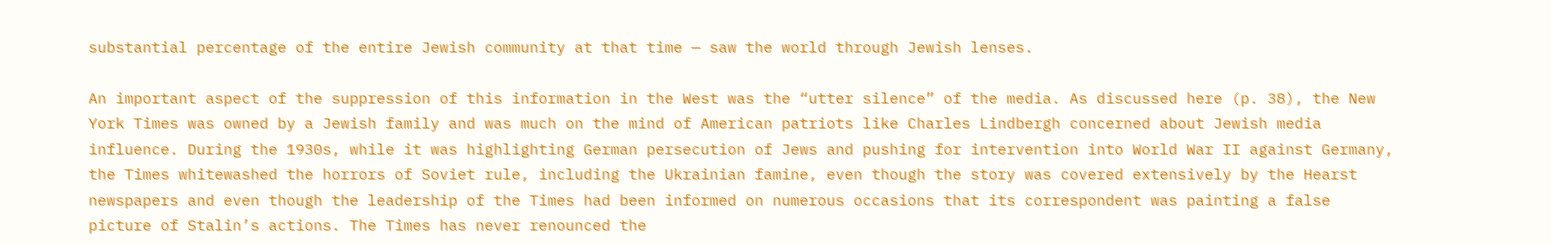substantial percentage of the entire Jewish community at that time — saw the world through Jewish lenses.

An important aspect of the suppression of this information in the West was the “utter silence” of the media. As discussed here (p. 38), the New York Times was owned by a Jewish family and was much on the mind of American patriots like Charles Lindbergh concerned about Jewish media influence. During the 1930s, while it was highlighting German persecution of Jews and pushing for intervention into World War II against Germany, the Times whitewashed the horrors of Soviet rule, including the Ukrainian famine, even though the story was covered extensively by the Hearst newspapers and even though the leadership of the Times had been informed on numerous occasions that its correspondent was painting a false picture of Stalin’s actions. The Times has never renounced the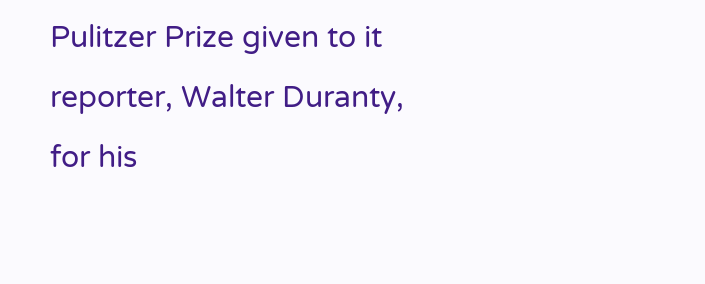Pulitzer Prize given to it reporter, Walter Duranty, for his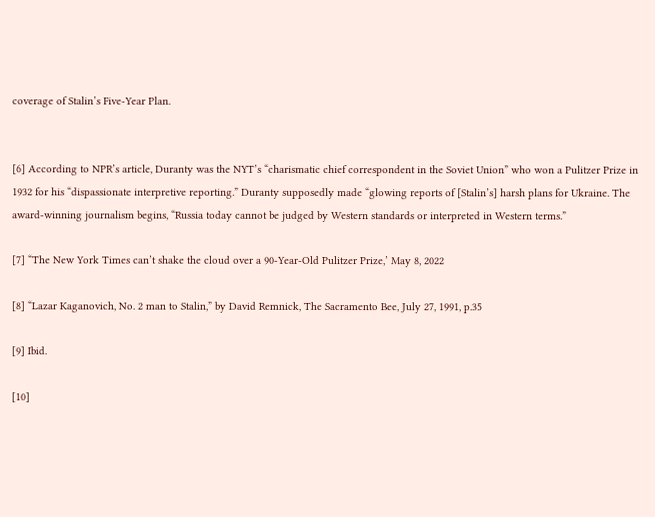coverage of Stalin’s Five-Year Plan.


[6] According to NPR’s article, Duranty was the NYT’s “charismatic chief correspondent in the Soviet Union” who won a Pulitzer Prize in 1932 for his “dispassionate interpretive reporting.” Duranty supposedly made “glowing reports of [Stalin’s] harsh plans for Ukraine. The award-winning journalism begins, “Russia today cannot be judged by Western standards or interpreted in Western terms.”

[7] “The New York Times can’t shake the cloud over a 90-Year-Old Pulitzer Prize,’ May 8, 2022

[8] “Lazar Kaganovich, No. 2 man to Stalin,” by David Remnick, The Sacramento Bee, July 27, 1991, p.35

[9] Ibid.

[10]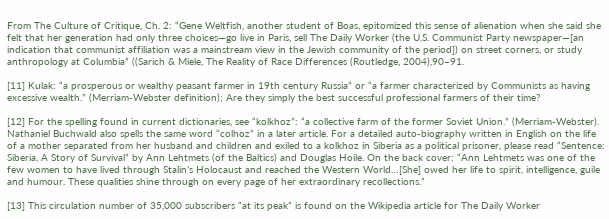From The Culture of Critique, Ch. 2: “Gene Weltfish, another student of Boas, epitomized this sense of alienation when she said she felt that her generation had only three choices—go live in Paris, sell The Daily Worker (the U.S. Communist Party newspaper—[an indication that communist affiliation was a mainstream view in the Jewish community of the period]) on street corners, or study anthropology at Columbia” ((Sarich & Miele, The Reality of Race Differences (Routledge, 2004),90–91.

[11] Kulak: “a prosperous or wealthy peasant farmer in 19th century Russia” or “a farmer characterized by Communists as having excessive wealth.” (Merriam-Webster definition); Are they simply the best successful professional farmers of their time?

[12] For the spelling found in current dictionaries, see “kolkhoz”: “a collective farm of the former Soviet Union.” (Merriam-Webster). Nathaniel Buchwald also spells the same word “colhoz” in a later article. For a detailed auto-biography written in English on the life of a mother separated from her husband and children and exiled to a kolkhoz in Siberia as a political prisoner, please read “Sentence: Siberia, A Story of Survival” by Ann Lehtmets (of the Baltics) and Douglas Hoile. On the back cover: “Ann Lehtmets was one of the few women to have lived through Stalin’s Holocaust and reached the Western World…[She] owed her life to spirit, intelligence, guile and humour. These qualities shine through on every page of her extraordinary recollections.”

[13] This circulation number of 35,000 subscribers “at its peak” is found on the Wikipedia article for The Daily Worker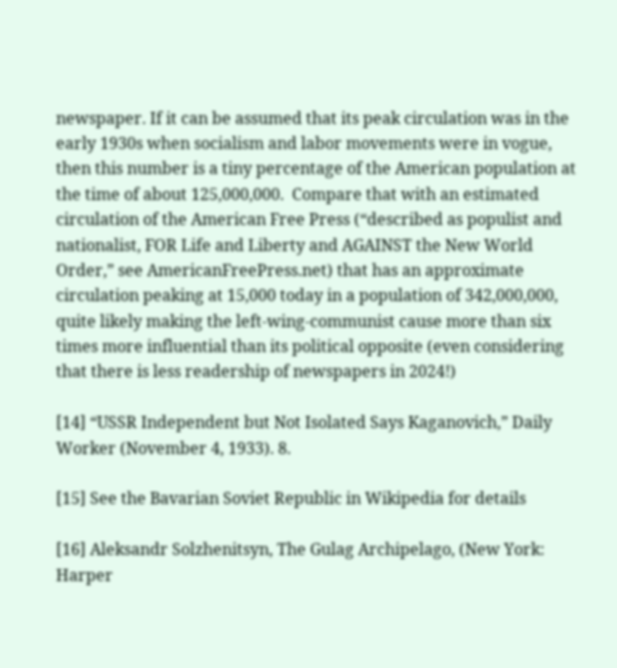newspaper. If it can be assumed that its peak circulation was in the early 1930s when socialism and labor movements were in vogue, then this number is a tiny percentage of the American population at the time of about 125,000,000.  Compare that with an estimated circulation of the American Free Press (“described as populist and nationalist, FOR Life and Liberty and AGAINST the New World Order,” see AmericanFreePress.net) that has an approximate circulation peaking at 15,000 today in a population of 342,000,000, quite likely making the left-wing-communist cause more than six times more influential than its political opposite (even considering that there is less readership of newspapers in 2024!)

[14] “USSR Independent but Not Isolated Says Kaganovich,” Daily Worker (November 4, 1933). 8.

[15] See the Bavarian Soviet Republic in Wikipedia for details

[16] Aleksandr Solzhenitsyn, The Gulag Archipelago, (New York: Harper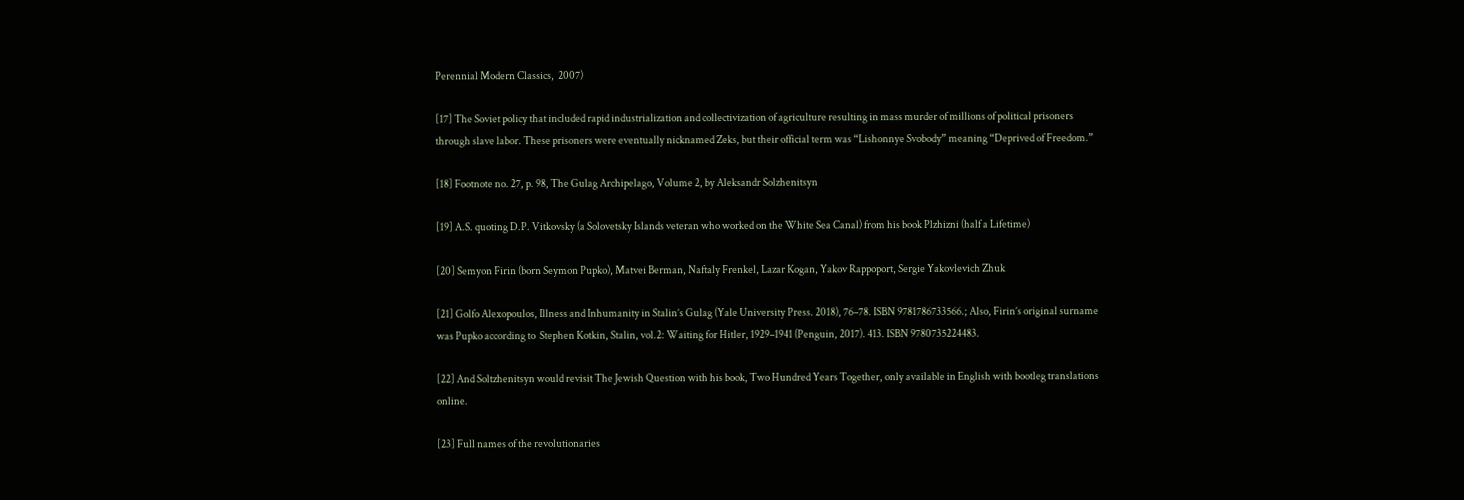Perennial Modern Classics,  2007)

[17] The Soviet policy that included rapid industrialization and collectivization of agriculture resulting in mass murder of millions of political prisoners through slave labor. These prisoners were eventually nicknamed Zeks, but their official term was “Lishonnye Svobody” meaning “Deprived of Freedom.”

[18] Footnote no. 27, p. 98, The Gulag Archipelago, Volume 2, by Aleksandr Solzhenitsyn

[19] A.S. quoting D.P. Vitkovsky (a Solovetsky Islands veteran who worked on the White Sea Canal) from his book Plzhizni (half a Lifetime)

[20] Semyon Firin (born Seymon Pupko), Matvei Berman, Naftaly Frenkel, Lazar Kogan, Yakov Rappoport, Sergie Yakovlevich Zhuk

[21] Golfo Alexopoulos, Illness and Inhumanity in Stalin’s Gulag (Yale University Press. 2018), 76–78. ISBN 9781786733566.; Also, Firin’s original surname was Pupko according to  Stephen Kotkin, Stalin, vol.2: Waiting for Hitler, 1929–1941 (Penguin, 2017). 413. ISBN 9780735224483.

[22] And Soltzhenitsyn would revisit The Jewish Question with his book, Two Hundred Years Together, only available in English with bootleg translations online.

[23] Full names of the revolutionaries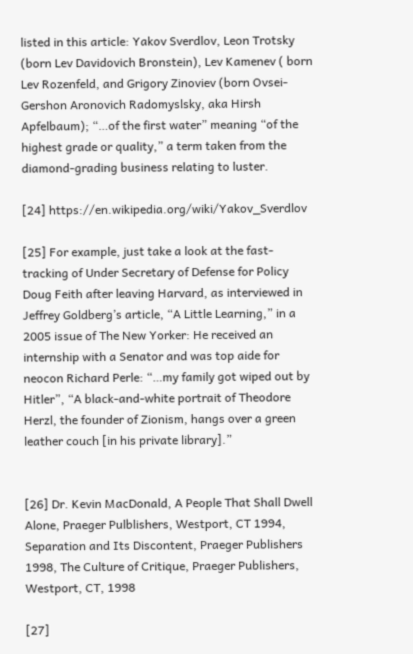listed in this article: Yakov Sverdlov, Leon Trotsky (born Lev Davidovich Bronstein), Lev Kamenev ( born Lev Rozenfeld, and Grigory Zinoviev (born Ovsei-Gershon Aronovich Radomyslsky, aka Hirsh Apfelbaum); “…of the first water” meaning “of the highest grade or quality,” a term taken from the diamond-grading business relating to luster.

[24] https://en.wikipedia.org/wiki/Yakov_Sverdlov

[25] For example, just take a look at the fast-tracking of Under Secretary of Defense for Policy Doug Feith after leaving Harvard, as interviewed in Jeffrey Goldberg’s article, “A Little Learning,” in a 2005 issue of The New Yorker: He received an internship with a Senator and was top aide for neocon Richard Perle: “…my family got wiped out by Hitler”, “A black-and-white portrait of Theodore Herzl, the founder of Zionism, hangs over a green leather couch [in his private library].”


[26] Dr. Kevin MacDonald, A People That Shall Dwell Alone, Praeger Pulblishers, Westport, CT 1994, Separation and Its Discontent, Praeger Publishers 1998, The Culture of Critique, Praeger Publishers, Westport, CT, 1998

[27]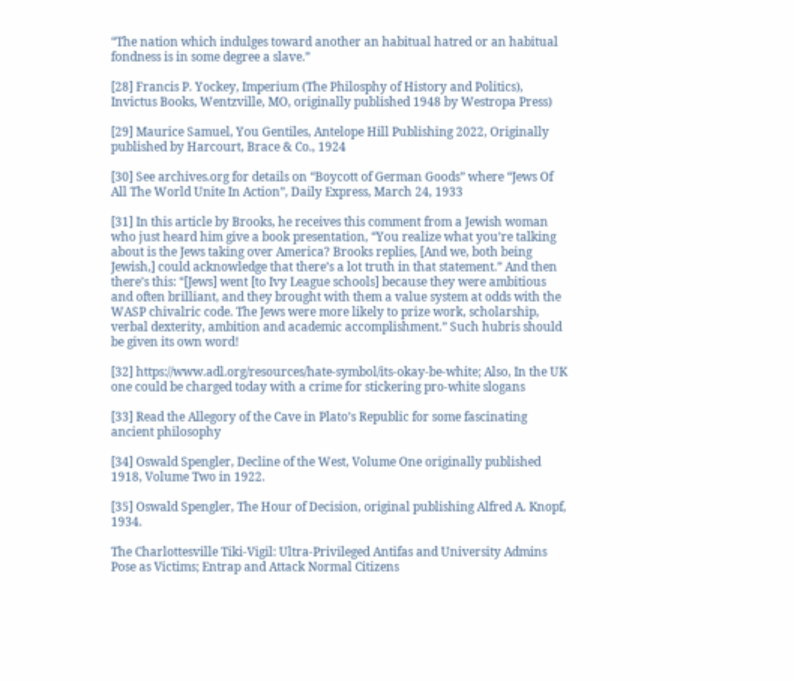“The nation which indulges toward another an habitual hatred or an habitual fondness is in some degree a slave.”

[28] Francis P. Yockey, Imperium (The Philosphy of History and Politics), Invictus Books, Wentzville, MO, originally published 1948 by Westropa Press)

[29] Maurice Samuel, You Gentiles, Antelope Hill Publishing 2022, Originally published by Harcourt, Brace & Co., 1924

[30] See archives.org for details on “Boycott of German Goods” where “Jews Of All The World Unite In Action”, Daily Express, March 24, 1933

[31] In this article by Brooks, he receives this comment from a Jewish woman who just heard him give a book presentation, “You realize what you’re talking about is the Jews taking over America? Brooks replies, [And we, both being Jewish,] could acknowledge that there’s a lot truth in that statement.” And then there’s this: “[Jews] went [to Ivy League schools] because they were ambitious and often brilliant, and they brought with them a value system at odds with the WASP chivalric code. The Jews were more likely to prize work, scholarship, verbal dexterity, ambition and academic accomplishment.” Such hubris should be given its own word!

[32] https://www.adl.org/resources/hate-symbol/its-okay-be-white; Also, In the UK one could be charged today with a crime for stickering pro-white slogans

[33] Read the Allegory of the Cave in Plato’s Republic for some fascinating ancient philosophy

[34] Oswald Spengler, Decline of the West, Volume One originally published 1918, Volume Two in 1922.

[35] Oswald Spengler, The Hour of Decision, original publishing Alfred A. Knopf, 1934.

The Charlottesville Tiki-Vigil: Ultra-Privileged Antifas and University Admins Pose as Victims; Entrap and Attack Normal Citizens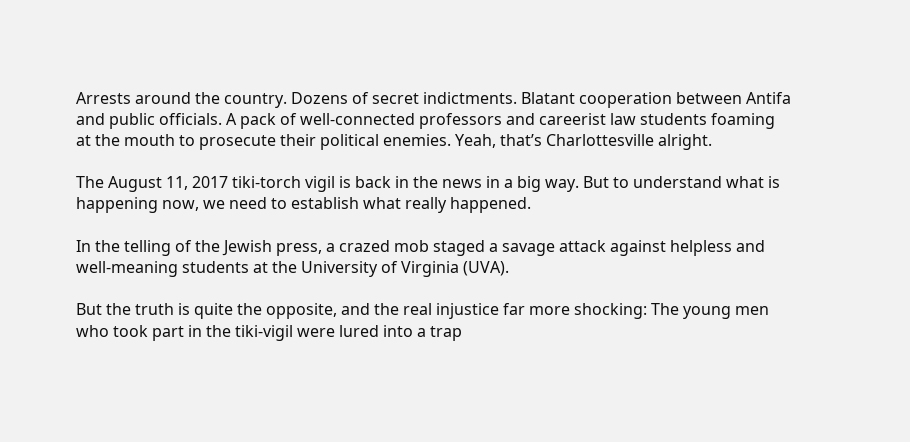Arrests around the country. Dozens of secret indictments. Blatant cooperation between Antifa and public officials. A pack of well-connected professors and careerist law students foaming at the mouth to prosecute their political enemies. Yeah, that’s Charlottesville alright.

The August 11, 2017 tiki-torch vigil is back in the news in a big way. But to understand what is happening now, we need to establish what really happened.

In the telling of the Jewish press, a crazed mob staged a savage attack against helpless and well-meaning students at the University of Virginia (UVA).

But the truth is quite the opposite, and the real injustice far more shocking: The young men who took part in the tiki-vigil were lured into a trap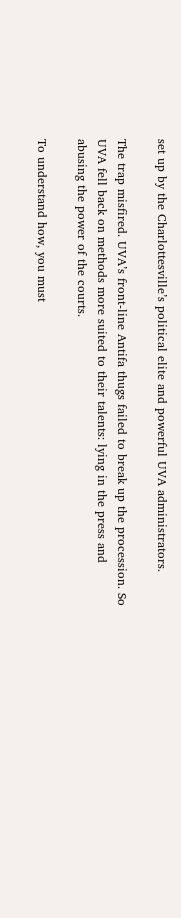set up by the Charlottesville’s political elite and powerful UVA administrators.

The trap misfired. UVA’s front-line Antifa thugs failed to break up the procession. So UVA fell back on methods more suited to their talents: lying in the press and abusing the power of the courts.

To understand how, you must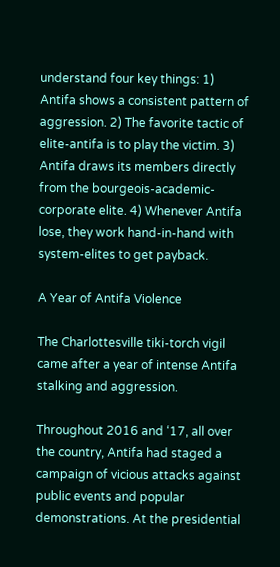understand four key things: 1) Antifa shows a consistent pattern of aggression. 2) The favorite tactic of elite-antifa is to play the victim. 3) Antifa draws its members directly from the bourgeois-academic-corporate elite. 4) Whenever Antifa lose, they work hand-in-hand with system-elites to get payback.

A Year of Antifa Violence

The Charlottesville tiki-torch vigil came after a year of intense Antifa stalking and aggression.

Throughout 2016 and ‘17, all over the country, Antifa had staged a campaign of vicious attacks against public events and popular demonstrations. At the presidential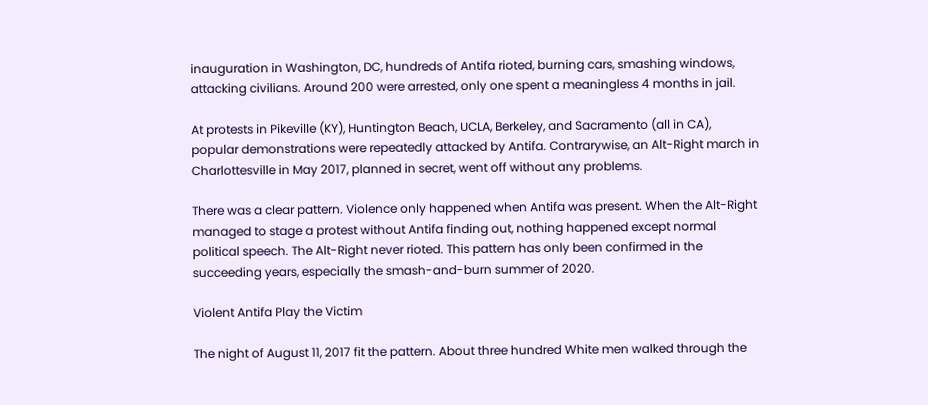inauguration in Washington, DC, hundreds of Antifa rioted, burning cars, smashing windows, attacking civilians. Around 200 were arrested, only one spent a meaningless 4 months in jail.

At protests in Pikeville (KY), Huntington Beach, UCLA, Berkeley, and Sacramento (all in CA), popular demonstrations were repeatedly attacked by Antifa. Contrarywise, an Alt-Right march in Charlottesville in May 2017, planned in secret, went off without any problems.

There was a clear pattern. Violence only happened when Antifa was present. When the Alt-Right managed to stage a protest without Antifa finding out, nothing happened except normal political speech. The Alt-Right never rioted. This pattern has only been confirmed in the succeeding years, especially the smash-and-burn summer of 2020.

Violent Antifa Play the Victim

The night of August 11, 2017 fit the pattern. About three hundred White men walked through the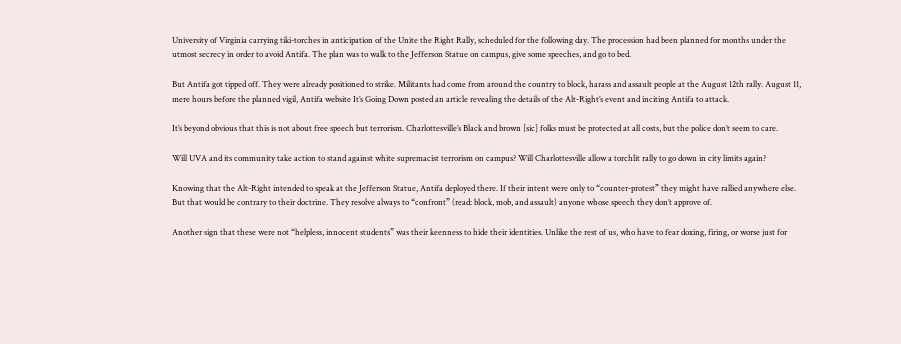University of Virginia carrying tiki-torches in anticipation of the Unite the Right Rally, scheduled for the following day. The procession had been planned for months under the utmost secrecy in order to avoid Antifa. The plan was to walk to the Jefferson Statue on campus, give some speeches, and go to bed.

But Antifa got tipped off. They were already positioned to strike. Militants had come from around the country to block, harass and assault people at the August 12th rally. August 11, mere hours before the planned vigil, Antifa website It’s Going Down posted an article revealing the details of the Alt-Right’s event and inciting Antifa to attack.

It’s beyond obvious that this is not about free speech but terrorism. Charlottesville’s Black and brown [sic] folks must be protected at all costs, but the police don’t seem to care.

Will UVA and its community take action to stand against white supremacist terrorism on campus? Will Charlottesville allow a torchlit rally to go down in city limits again?

Knowing that the Alt-Right intended to speak at the Jefferson Statue, Antifa deployed there. If their intent were only to “counter-protest” they might have rallied anywhere else. But that would be contrary to their doctrine. They resolve always to “confront” (read: block, mob, and assault) anyone whose speech they don’t approve of.

Another sign that these were not “helpless, innocent students” was their keenness to hide their identities. Unlike the rest of us, who have to fear doxing, firing, or worse just for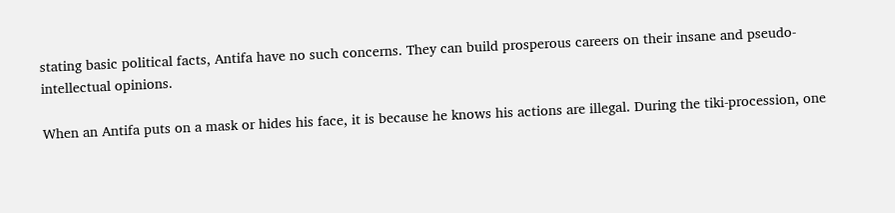stating basic political facts, Antifa have no such concerns. They can build prosperous careers on their insane and pseudo-intellectual opinions.

When an Antifa puts on a mask or hides his face, it is because he knows his actions are illegal. During the tiki-procession, one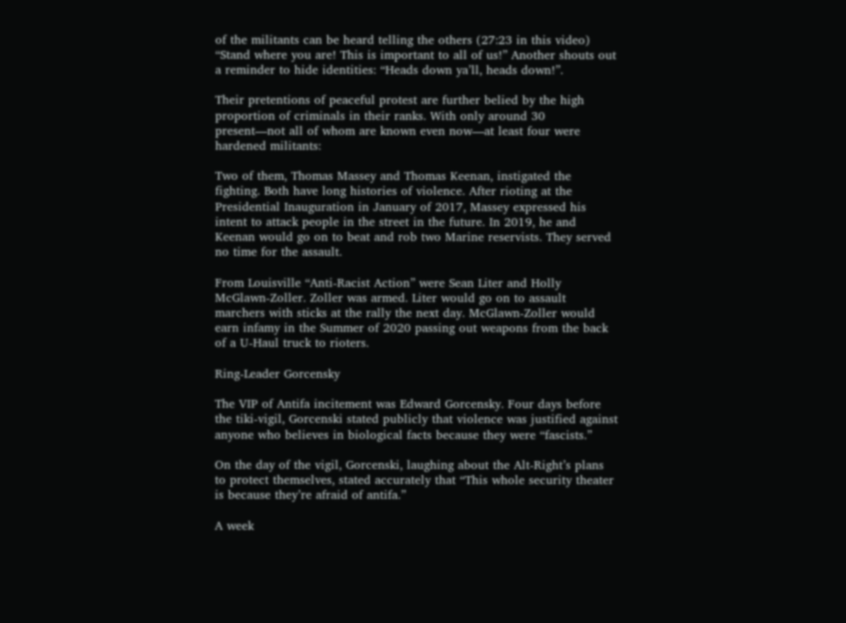of the militants can be heard telling the others (27:23 in this video) “Stand where you are! This is important to all of us!” Another shouts out a reminder to hide identities: “Heads down ya’ll, heads down!”.

Their pretentions of peaceful protest are further belied by the high proportion of criminals in their ranks. With only around 30 present—not all of whom are known even now—at least four were hardened militants:

Two of them, Thomas Massey and Thomas Keenan, instigated the fighting. Both have long histories of violence. After rioting at the Presidential Inauguration in January of 2017, Massey expressed his intent to attack people in the street in the future. In 2019, he and Keenan would go on to beat and rob two Marine reservists. They served no time for the assault.

From Louisville “Anti-Racist Action” were Sean Liter and Holly McGlawn-Zoller. Zoller was armed. Liter would go on to assault marchers with sticks at the rally the next day. McGlawn-Zoller would earn infamy in the Summer of 2020 passing out weapons from the back of a U-Haul truck to rioters.

Ring-Leader Gorcensky

The VIP of Antifa incitement was Edward Gorcensky. Four days before the tiki-vigil, Gorcenski stated publicly that violence was justified against anyone who believes in biological facts because they were “fascists.”

On the day of the vigil, Gorcenski, laughing about the Alt-Right’s plans to protect themselves, stated accurately that “This whole security theater is because they’re afraid of antifa.”

A week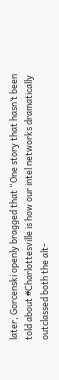later, Gorcenski openly bragged that “One story that hasn’t been told about #Charlottesville is how our intel networks dramatically outclassed both the alt-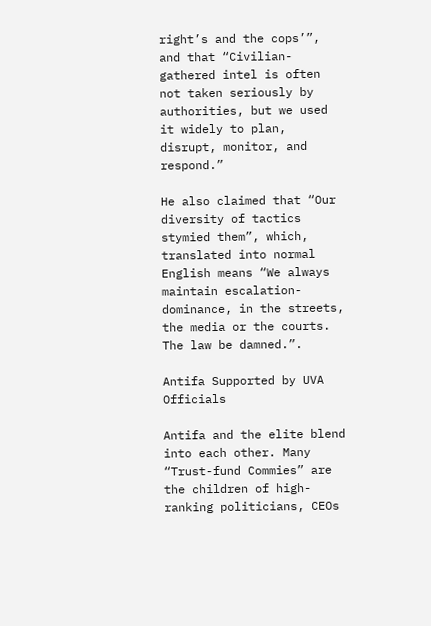right’s and the cops’”, and that “Civilian-gathered intel is often not taken seriously by authorities, but we used it widely to plan, disrupt, monitor, and respond.”

He also claimed that “Our diversity of tactics stymied them”, which, translated into normal English means “We always maintain escalation-dominance, in the streets, the media or the courts. The law be damned.”.

Antifa Supported by UVA Officials

Antifa and the elite blend into each other. Many “Trust-fund Commies” are the children of high-ranking politicians, CEOs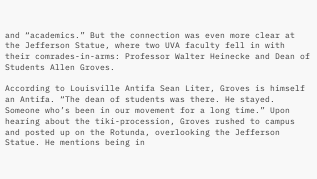and “academics.” But the connection was even more clear at the Jefferson Statue, where two UVA faculty fell in with their comrades-in-arms: Professor Walter Heinecke and Dean of Students Allen Groves.

According to Louisville Antifa Sean Liter, Groves is himself an Antifa. “The dean of students was there. He stayed. Someone who’s been in our movement for a long time.” Upon hearing about the tiki-procession, Groves rushed to campus and posted up on the Rotunda, overlooking the Jefferson Statue. He mentions being in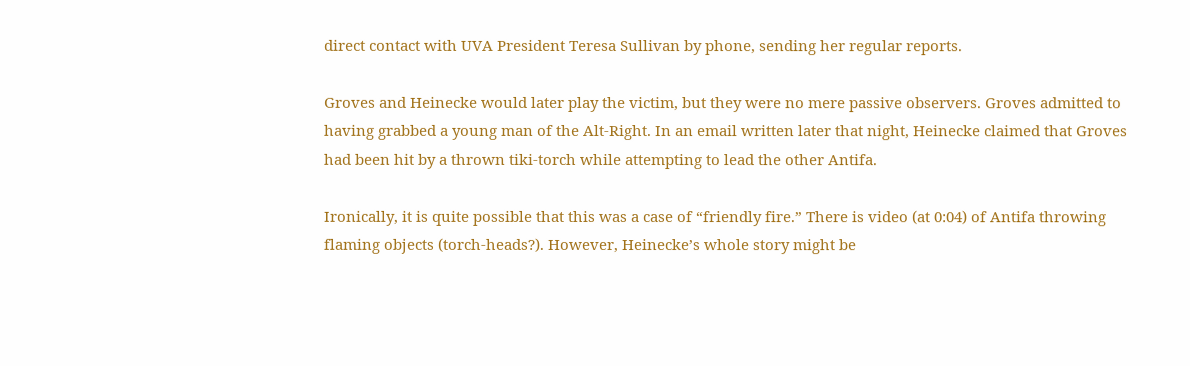direct contact with UVA President Teresa Sullivan by phone, sending her regular reports.

Groves and Heinecke would later play the victim, but they were no mere passive observers. Groves admitted to having grabbed a young man of the Alt-Right. In an email written later that night, Heinecke claimed that Groves had been hit by a thrown tiki-torch while attempting to lead the other Antifa.

Ironically, it is quite possible that this was a case of “friendly fire.” There is video (at 0:04) of Antifa throwing flaming objects (torch-heads?). However, Heinecke’s whole story might be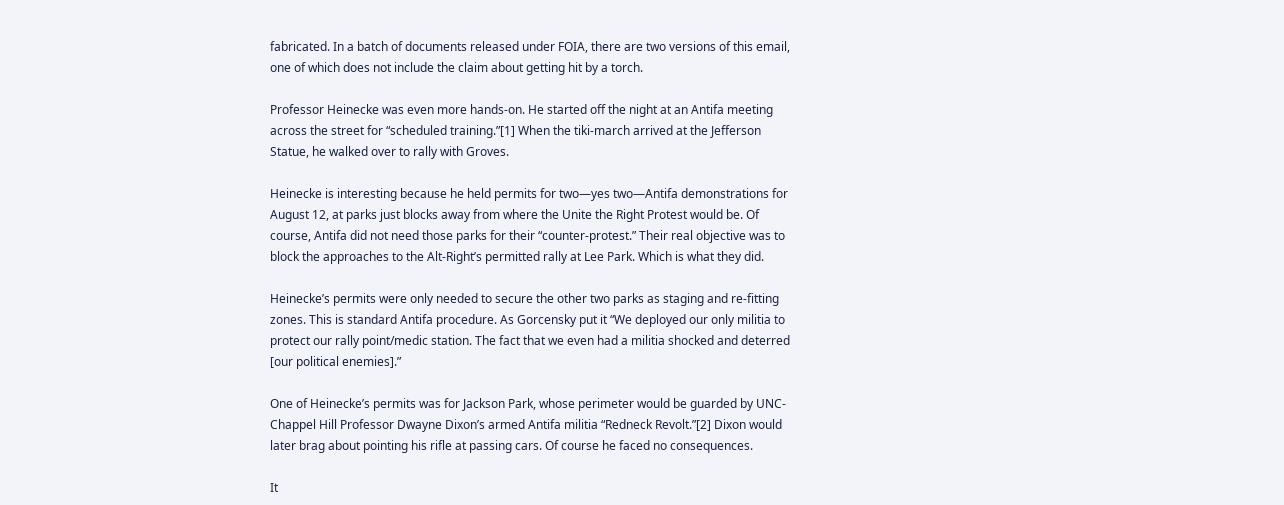fabricated. In a batch of documents released under FOIA, there are two versions of this email, one of which does not include the claim about getting hit by a torch.

Professor Heinecke was even more hands-on. He started off the night at an Antifa meeting across the street for “scheduled training.”[1] When the tiki-march arrived at the Jefferson Statue, he walked over to rally with Groves.

Heinecke is interesting because he held permits for two—yes two—Antifa demonstrations for August 12, at parks just blocks away from where the Unite the Right Protest would be. Of course, Antifa did not need those parks for their “counter-protest.” Their real objective was to block the approaches to the Alt-Right’s permitted rally at Lee Park. Which is what they did.

Heinecke’s permits were only needed to secure the other two parks as staging and re-fitting zones. This is standard Antifa procedure. As Gorcensky put it “We deployed our only militia to protect our rally point/medic station. The fact that we even had a militia shocked and deterred [our political enemies].”

One of Heinecke’s permits was for Jackson Park, whose perimeter would be guarded by UNC-Chappel Hill Professor Dwayne Dixon’s armed Antifa militia “Redneck Revolt.”[2] Dixon would later brag about pointing his rifle at passing cars. Of course he faced no consequences.

It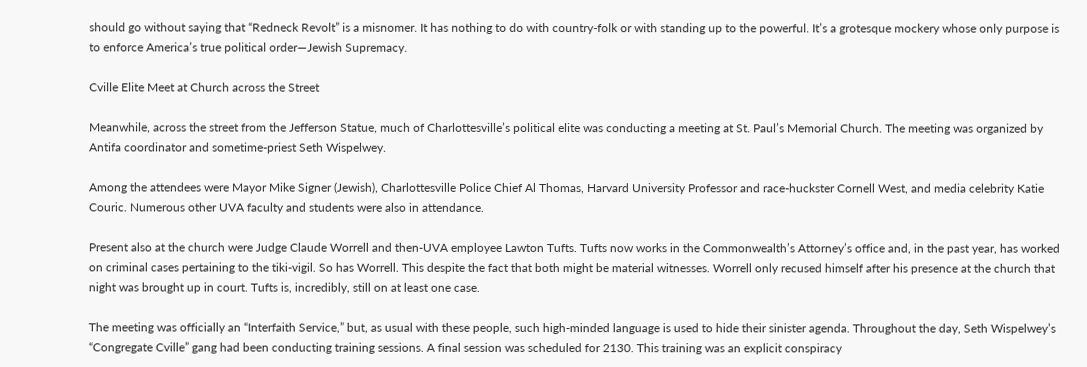should go without saying that “Redneck Revolt” is a misnomer. It has nothing to do with country-folk or with standing up to the powerful. It’s a grotesque mockery whose only purpose is to enforce America’s true political order—Jewish Supremacy.

Cville Elite Meet at Church across the Street

Meanwhile, across the street from the Jefferson Statue, much of Charlottesville’s political elite was conducting a meeting at St. Paul’s Memorial Church. The meeting was organized by Antifa coordinator and sometime-priest Seth Wispelwey.

Among the attendees were Mayor Mike Signer (Jewish), Charlottesville Police Chief Al Thomas, Harvard University Professor and race-huckster Cornell West, and media celebrity Katie Couric. Numerous other UVA faculty and students were also in attendance.

Present also at the church were Judge Claude Worrell and then-UVA employee Lawton Tufts. Tufts now works in the Commonwealth’s Attorney’s office and, in the past year, has worked on criminal cases pertaining to the tiki-vigil. So has Worrell. This despite the fact that both might be material witnesses. Worrell only recused himself after his presence at the church that night was brought up in court. Tufts is, incredibly, still on at least one case.

The meeting was officially an “Interfaith Service,” but, as usual with these people, such high-minded language is used to hide their sinister agenda. Throughout the day, Seth Wispelwey’s “Congregate Cville” gang had been conducting training sessions. A final session was scheduled for 2130. This training was an explicit conspiracy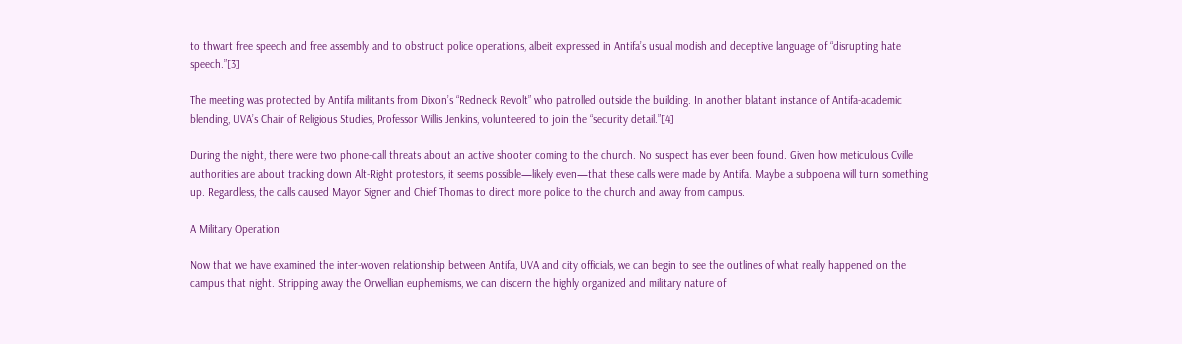to thwart free speech and free assembly and to obstruct police operations, albeit expressed in Antifa’s usual modish and deceptive language of “disrupting hate speech.”[3]

The meeting was protected by Antifa militants from Dixon’s “Redneck Revolt” who patrolled outside the building. In another blatant instance of Antifa-academic blending, UVA’s Chair of Religious Studies, Professor Willis Jenkins, volunteered to join the “security detail.”[4]

During the night, there were two phone-call threats about an active shooter coming to the church. No suspect has ever been found. Given how meticulous Cville authorities are about tracking down Alt-Right protestors, it seems possible—likely even—that these calls were made by Antifa. Maybe a subpoena will turn something up. Regardless, the calls caused Mayor Signer and Chief Thomas to direct more police to the church and away from campus.

A Military Operation

Now that we have examined the inter-woven relationship between Antifa, UVA and city officials, we can begin to see the outlines of what really happened on the campus that night. Stripping away the Orwellian euphemisms, we can discern the highly organized and military nature of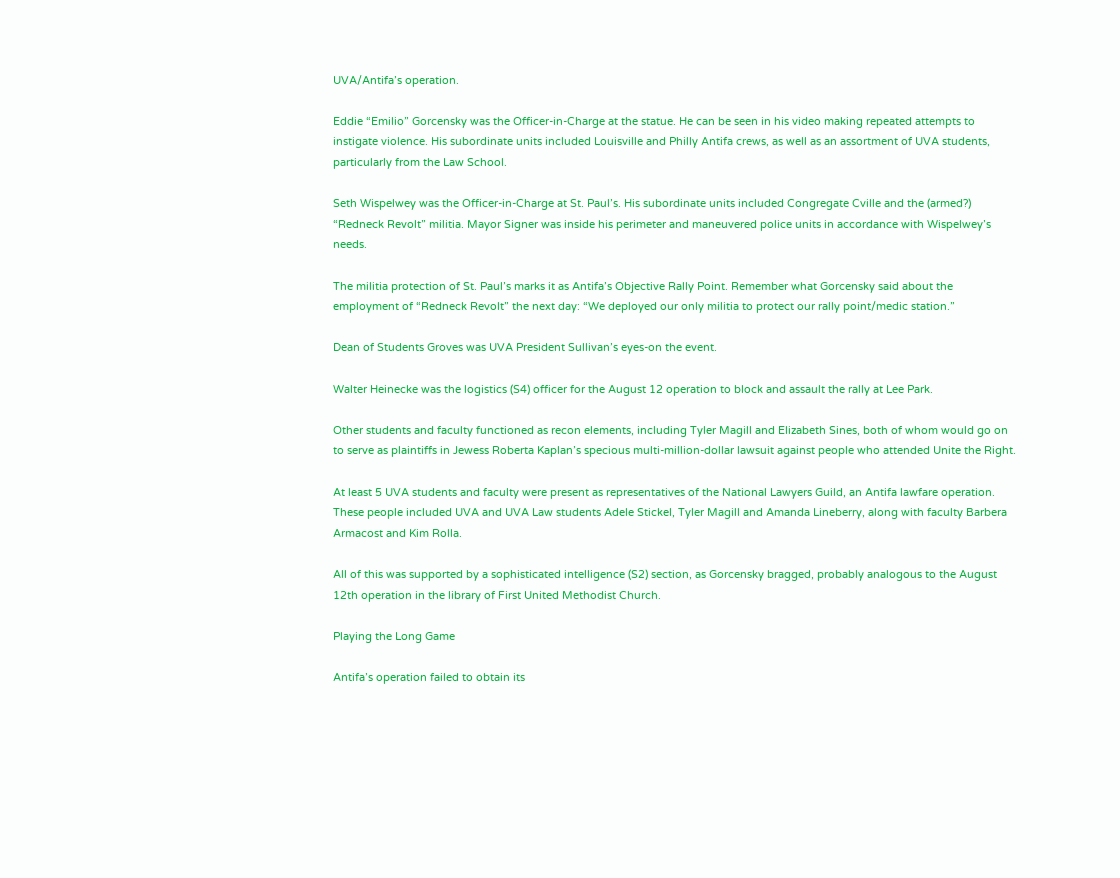UVA/Antifa’s operation.

Eddie “Emilio” Gorcensky was the Officer-in-Charge at the statue. He can be seen in his video making repeated attempts to instigate violence. His subordinate units included Louisville and Philly Antifa crews, as well as an assortment of UVA students, particularly from the Law School.

Seth Wispelwey was the Officer-in-Charge at St. Paul’s. His subordinate units included Congregate Cville and the (armed?) “Redneck Revolt” militia. Mayor Signer was inside his perimeter and maneuvered police units in accordance with Wispelwey’s needs.

The militia protection of St. Paul’s marks it as Antifa’s Objective Rally Point. Remember what Gorcensky said about the employment of “Redneck Revolt” the next day: “We deployed our only militia to protect our rally point/medic station.”

Dean of Students Groves was UVA President Sullivan’s eyes-on the event.

Walter Heinecke was the logistics (S4) officer for the August 12 operation to block and assault the rally at Lee Park.

Other students and faculty functioned as recon elements, including Tyler Magill and Elizabeth Sines, both of whom would go on to serve as plaintiffs in Jewess Roberta Kaplan’s specious multi-million-dollar lawsuit against people who attended Unite the Right.

At least 5 UVA students and faculty were present as representatives of the National Lawyers Guild, an Antifa lawfare operation. These people included UVA and UVA Law students Adele Stickel, Tyler Magill and Amanda Lineberry, along with faculty Barbera Armacost and Kim Rolla.

All of this was supported by a sophisticated intelligence (S2) section, as Gorcensky bragged, probably analogous to the August 12th operation in the library of First United Methodist Church.

Playing the Long Game

Antifa’s operation failed to obtain its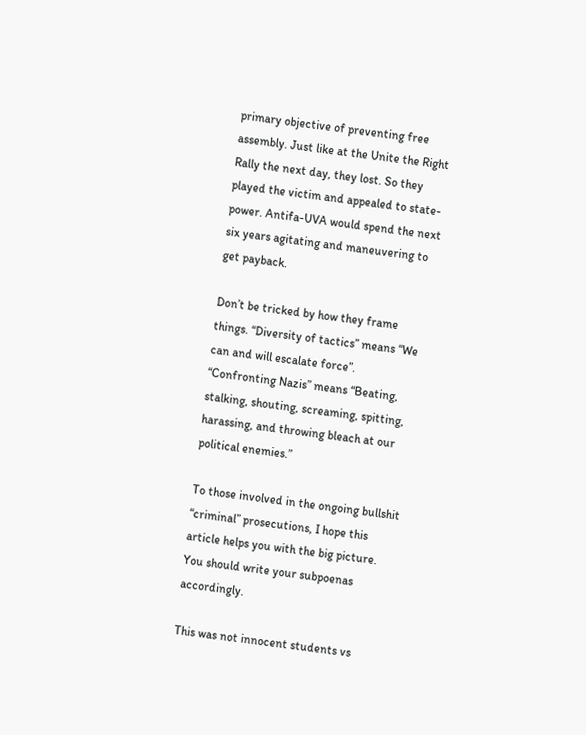primary objective of preventing free assembly. Just like at the Unite the Right Rally the next day, they lost. So they played the victim and appealed to state-power. Antifa-UVA would spend the next six years agitating and maneuvering to get payback.

Don’t be tricked by how they frame things. “Diversity of tactics” means “We can and will escalate force”. “Confronting Nazis” means “Beating, stalking, shouting, screaming, spitting, harassing, and throwing bleach at our political enemies.”

To those involved in the ongoing bullshit “criminal” prosecutions, I hope this article helps you with the big picture. You should write your subpoenas accordingly.

This was not innocent students vs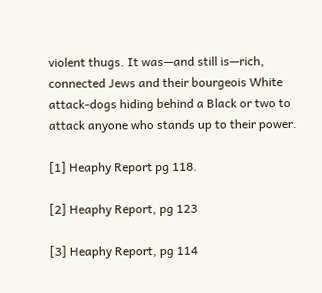violent thugs. It was—and still is—rich, connected Jews and their bourgeois White attack-dogs hiding behind a Black or two to attack anyone who stands up to their power.

[1] Heaphy Report pg 118.

[2] Heaphy Report, pg 123

[3] Heaphy Report, pg 114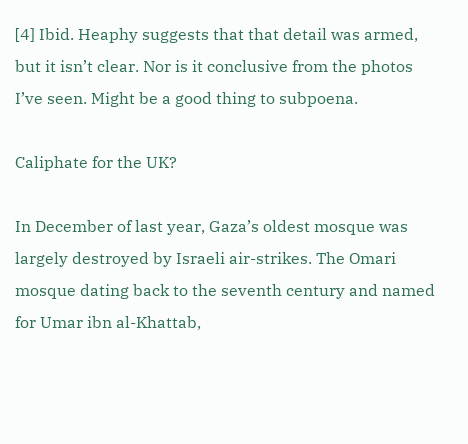[4] Ibid. Heaphy suggests that that detail was armed, but it isn’t clear. Nor is it conclusive from the photos I’ve seen. Might be a good thing to subpoena.

Caliphate for the UK?

In December of last year, Gaza’s oldest mosque was largely destroyed by Israeli air-strikes. The Omari mosque dating back to the seventh century and named for Umar ibn al-Khattab,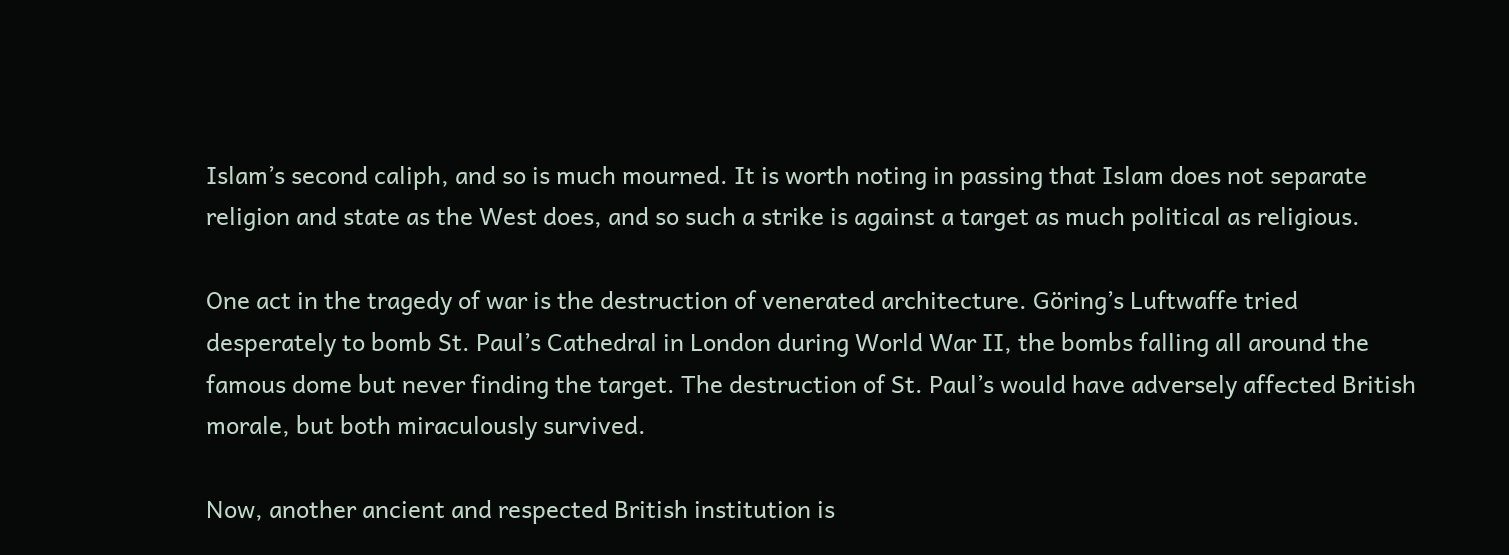Islam’s second caliph, and so is much mourned. It is worth noting in passing that Islam does not separate religion and state as the West does, and so such a strike is against a target as much political as religious.

One act in the tragedy of war is the destruction of venerated architecture. Göring’s Luftwaffe tried desperately to bomb St. Paul’s Cathedral in London during World War II, the bombs falling all around the famous dome but never finding the target. The destruction of St. Paul’s would have adversely affected British morale, but both miraculously survived.

Now, another ancient and respected British institution is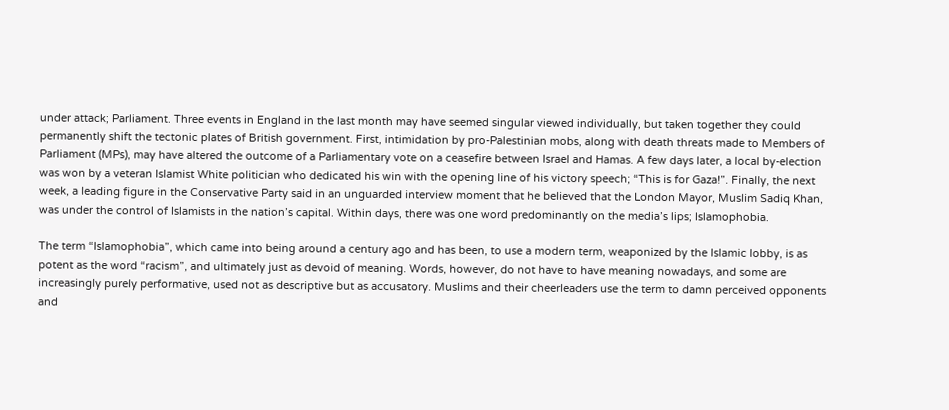under attack; Parliament. Three events in England in the last month may have seemed singular viewed individually, but taken together they could permanently shift the tectonic plates of British government. First, intimidation by pro-Palestinian mobs, along with death threats made to Members of Parliament (MPs), may have altered the outcome of a Parliamentary vote on a ceasefire between Israel and Hamas. A few days later, a local by-election was won by a veteran Islamist White politician who dedicated his win with the opening line of his victory speech; “This is for Gaza!”. Finally, the next week, a leading figure in the Conservative Party said in an unguarded interview moment that he believed that the London Mayor, Muslim Sadiq Khan, was under the control of Islamists in the nation’s capital. Within days, there was one word predominantly on the media’s lips; Islamophobia.

The term “Islamophobia”, which came into being around a century ago and has been, to use a modern term, weaponized by the Islamic lobby, is as potent as the word “racism”, and ultimately just as devoid of meaning. Words, however, do not have to have meaning nowadays, and some are increasingly purely performative, used not as descriptive but as accusatory. Muslims and their cheerleaders use the term to damn perceived opponents and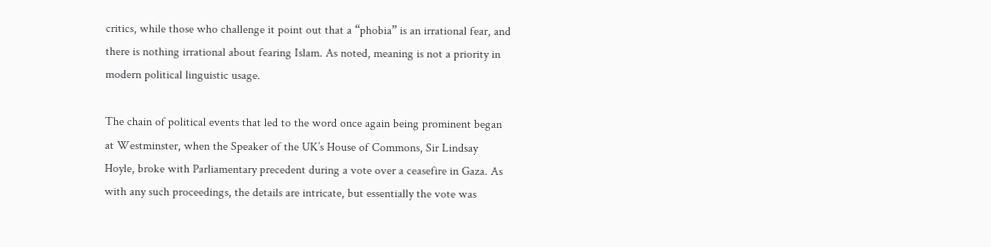critics, while those who challenge it point out that a “phobia” is an irrational fear, and there is nothing irrational about fearing Islam. As noted, meaning is not a priority in modern political linguistic usage.

The chain of political events that led to the word once again being prominent began at Westminster, when the Speaker of the UK’s House of Commons, Sir Lindsay Hoyle, broke with Parliamentary precedent during a vote over a ceasefire in Gaza. As with any such proceedings, the details are intricate, but essentially the vote was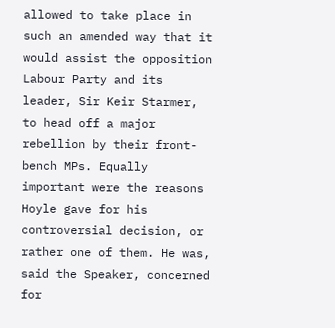allowed to take place in such an amended way that it would assist the opposition Labour Party and its leader, Sir Keir Starmer, to head off a major rebellion by their front-bench MPs. Equally important were the reasons Hoyle gave for his controversial decision, or rather one of them. He was, said the Speaker, concerned for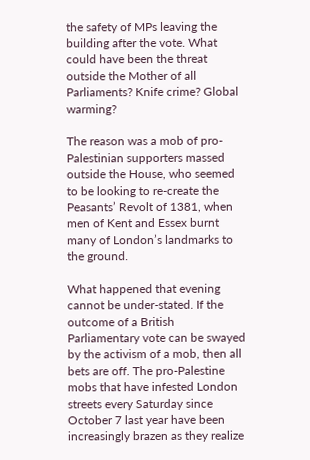the safety of MPs leaving the building after the vote. What could have been the threat outside the Mother of all Parliaments? Knife crime? Global warming?

The reason was a mob of pro-Palestinian supporters massed outside the House, who seemed to be looking to re-create the Peasants’ Revolt of 1381, when men of Kent and Essex burnt many of London’s landmarks to the ground.

What happened that evening cannot be under-stated. If the outcome of a British Parliamentary vote can be swayed by the activism of a mob, then all bets are off. The pro-Palestine mobs that have infested London streets every Saturday since October 7 last year have been increasingly brazen as they realize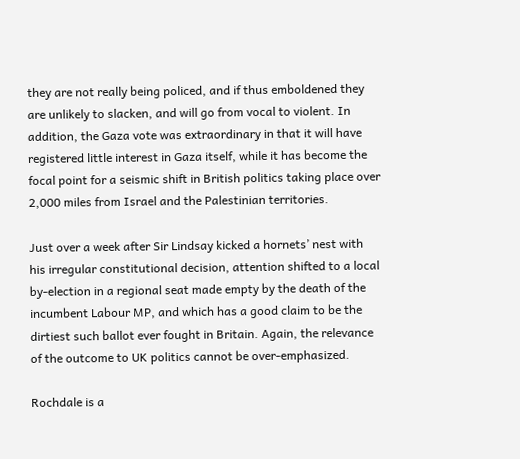they are not really being policed, and if thus emboldened they are unlikely to slacken, and will go from vocal to violent. In addition, the Gaza vote was extraordinary in that it will have registered little interest in Gaza itself, while it has become the focal point for a seismic shift in British politics taking place over 2,000 miles from Israel and the Palestinian territories.

Just over a week after Sir Lindsay kicked a hornets’ nest with his irregular constitutional decision, attention shifted to a local by-election in a regional seat made empty by the death of the incumbent Labour MP, and which has a good claim to be the dirtiest such ballot ever fought in Britain. Again, the relevance of the outcome to UK politics cannot be over-emphasized.

Rochdale is a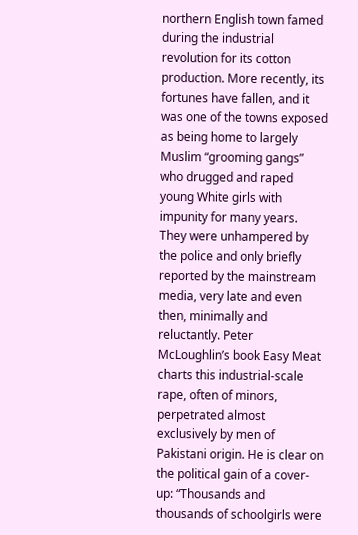northern English town famed during the industrial revolution for its cotton production. More recently, its fortunes have fallen, and it was one of the towns exposed as being home to largely Muslim “grooming gangs” who drugged and raped young White girls with impunity for many years. They were unhampered by the police and only briefly reported by the mainstream media, very late and even then, minimally and reluctantly. Peter McLoughlin’s book Easy Meat charts this industrial-scale rape, often of minors, perpetrated almost exclusively by men of Pakistani origin. He is clear on the political gain of a cover-up: “Thousands and thousands of schoolgirls were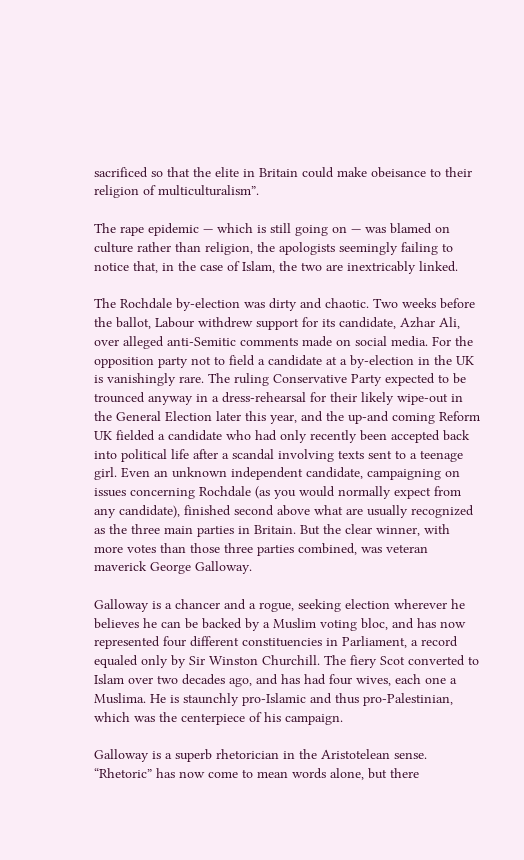sacrificed so that the elite in Britain could make obeisance to their religion of multiculturalism”.

The rape epidemic — which is still going on — was blamed on culture rather than religion, the apologists seemingly failing to notice that, in the case of Islam, the two are inextricably linked.

The Rochdale by-election was dirty and chaotic. Two weeks before the ballot, Labour withdrew support for its candidate, Azhar Ali, over alleged anti-Semitic comments made on social media. For the opposition party not to field a candidate at a by-election in the UK is vanishingly rare. The ruling Conservative Party expected to be trounced anyway in a dress-rehearsal for their likely wipe-out in the General Election later this year, and the up-and coming Reform UK fielded a candidate who had only recently been accepted back into political life after a scandal involving texts sent to a teenage girl. Even an unknown independent candidate, campaigning on issues concerning Rochdale (as you would normally expect from any candidate), finished second above what are usually recognized as the three main parties in Britain. But the clear winner, with more votes than those three parties combined, was veteran maverick George Galloway.

Galloway is a chancer and a rogue, seeking election wherever he believes he can be backed by a Muslim voting bloc, and has now represented four different constituencies in Parliament, a record equaled only by Sir Winston Churchill. The fiery Scot converted to Islam over two decades ago, and has had four wives, each one a Muslima. He is staunchly pro-Islamic and thus pro-Palestinian, which was the centerpiece of his campaign.

Galloway is a superb rhetorician in the Aristotelean sense. “Rhetoric” has now come to mean words alone, but there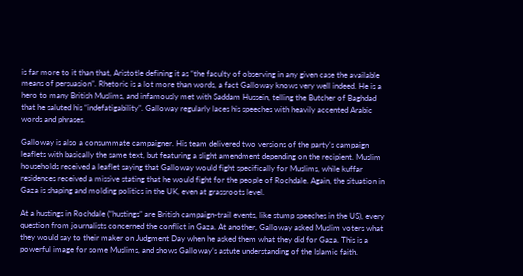is far more to it than that, Aristotle defining it as “the faculty of observing in any given case the available means of persuasion”. Rhetoric is a lot more than words, a fact Galloway knows very well indeed. He is a hero to many British Muslims, and infamously met with Saddam Hussein, telling the Butcher of Baghdad that he saluted his “indefatigability”. Galloway regularly laces his speeches with heavily accented Arabic words and phrases.

Galloway is also a consummate campaigner. His team delivered two versions of the party’s campaign leaflets with basically the same text, but featuring a slight amendment depending on the recipient. Muslim households received a leaflet saying that Galloway would fight specifically for Muslims, while kuffar residences received a missive stating that he would fight for the people of Rochdale. Again, the situation in Gaza is shaping and molding politics in the UK, even at grassroots level.

At a hustings in Rochdale (“hustings” are British campaign-trail events, like stump speeches in the US), every question from journalists concerned the conflict in Gaza. At another, Galloway asked Muslim voters what they would say to their maker on Judgment Day when he asked them what they did for Gaza. This is a powerful image for some Muslims, and shows Galloway’s astute understanding of the Islamic faith.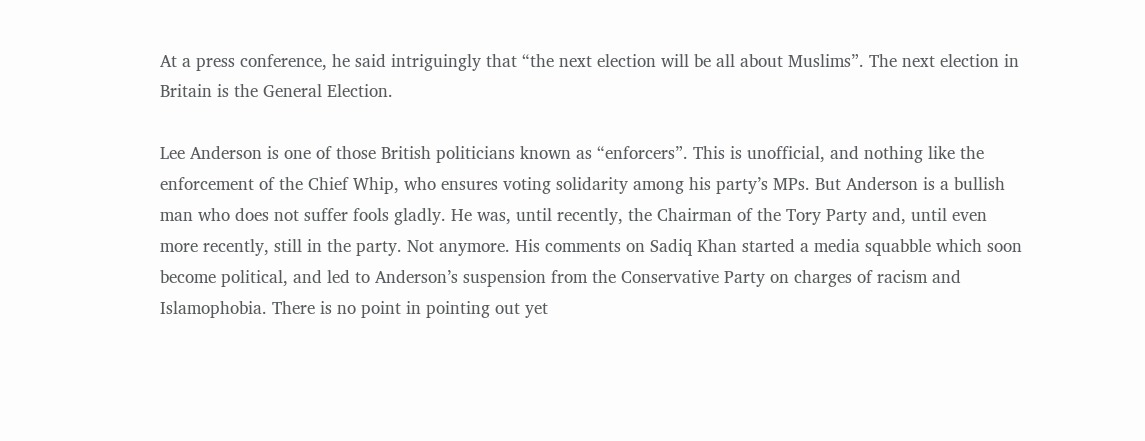At a press conference, he said intriguingly that “the next election will be all about Muslims”. The next election in Britain is the General Election.

Lee Anderson is one of those British politicians known as “enforcers”. This is unofficial, and nothing like the enforcement of the Chief Whip, who ensures voting solidarity among his party’s MPs. But Anderson is a bullish man who does not suffer fools gladly. He was, until recently, the Chairman of the Tory Party and, until even more recently, still in the party. Not anymore. His comments on Sadiq Khan started a media squabble which soon become political, and led to Anderson’s suspension from the Conservative Party on charges of racism and Islamophobia. There is no point in pointing out yet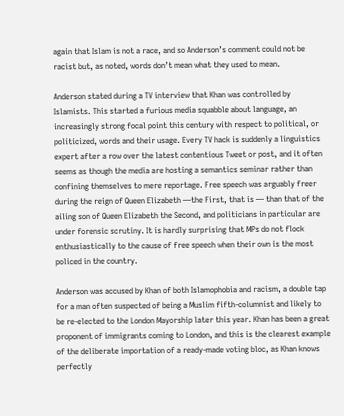again that Islam is not a race, and so Anderson’s comment could not be racist but, as noted, words don’t mean what they used to mean.

Anderson stated during a TV interview that Khan was controlled by Islamists. This started a furious media squabble about language, an increasingly strong focal point this century with respect to political, or politicized, words and their usage. Every TV hack is suddenly a linguistics expert after a row over the latest contentious Tweet or post, and it often seems as though the media are hosting a semantics seminar rather than confining themselves to mere reportage. Free speech was arguably freer during the reign of Queen Elizabeth —the First, that is — than that of the ailing son of Queen Elizabeth the Second, and politicians in particular are under forensic scrutiny. It is hardly surprising that MPs do not flock enthusiastically to the cause of free speech when their own is the most policed in the country.

Anderson was accused by Khan of both Islamophobia and racism, a double tap for a man often suspected of being a Muslim fifth-columnist and likely to be re-elected to the London Mayorship later this year. Khan has been a great proponent of immigrants coming to London, and this is the clearest example of the deliberate importation of a ready-made voting bloc, as Khan knows perfectly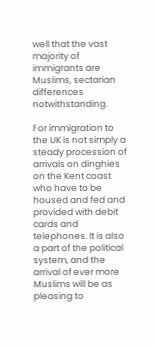well that the vast majority of immigrants are Muslims, sectarian differences notwithstanding.

For immigration to the UK is not simply a steady procession of arrivals on dinghies on the Kent coast who have to be housed and fed and provided with debit cards and telephones. It is also a part of the political system, and the arrival of ever more Muslims will be as pleasing to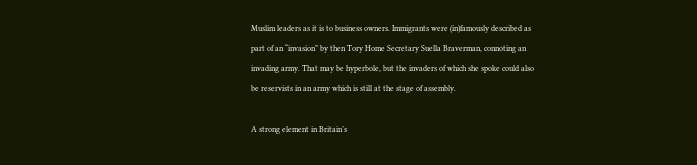Muslim leaders as it is to business owners. Immigrants were (in)famously described as part of an “invasion” by then Tory Home Secretary Suella Braverman, connoting an invading army. That may be hyperbole, but the invaders of which she spoke could also be reservists in an army which is still at the stage of assembly.

A strong element in Britain’s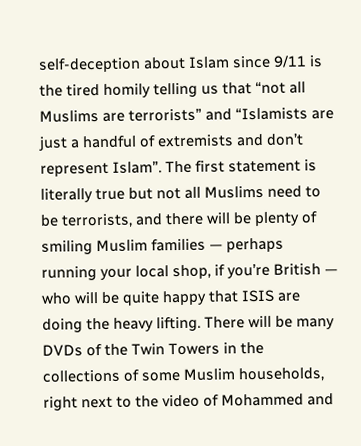self-deception about Islam since 9/11 is the tired homily telling us that “not all Muslims are terrorists” and “Islamists are just a handful of extremists and don’t represent Islam”. The first statement is literally true but not all Muslims need to be terrorists, and there will be plenty of smiling Muslim families — perhaps running your local shop, if you’re British — who will be quite happy that ISIS are doing the heavy lifting. There will be many DVDs of the Twin Towers in the collections of some Muslim households, right next to the video of Mohammed and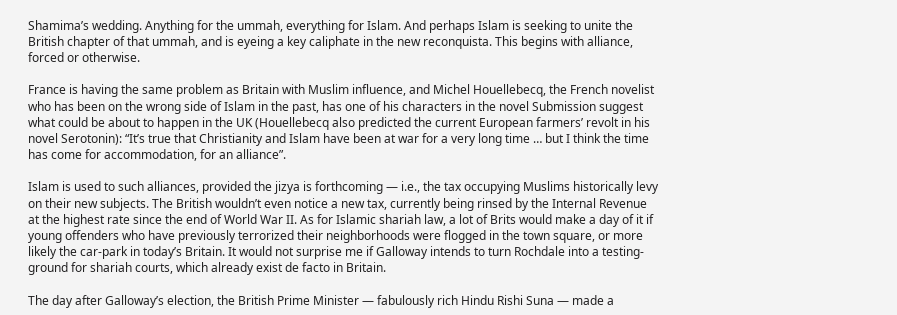Shamima’s wedding. Anything for the ummah, everything for Islam. And perhaps Islam is seeking to unite the British chapter of that ummah, and is eyeing a key caliphate in the new reconquista. This begins with alliance, forced or otherwise.

France is having the same problem as Britain with Muslim influence, and Michel Houellebecq, the French novelist who has been on the wrong side of Islam in the past, has one of his characters in the novel Submission suggest what could be about to happen in the UK (Houellebecq also predicted the current European farmers’ revolt in his novel Serotonin): “It’s true that Christianity and Islam have been at war for a very long time … but I think the time has come for accommodation, for an alliance”.

Islam is used to such alliances, provided the jizya is forthcoming — i.e., the tax occupying Muslims historically levy on their new subjects. The British wouldn’t even notice a new tax, currently being rinsed by the Internal Revenue at the highest rate since the end of World War II. As for Islamic shariah law, a lot of Brits would make a day of it if young offenders who have previously terrorized their neighborhoods were flogged in the town square, or more likely the car-park in today’s Britain. It would not surprise me if Galloway intends to turn Rochdale into a testing-ground for shariah courts, which already exist de facto in Britain.

The day after Galloway’s election, the British Prime Minister — fabulously rich Hindu Rishi Suna — made a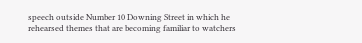speech outside Number 10 Downing Street in which he rehearsed themes that are becoming familiar to watchers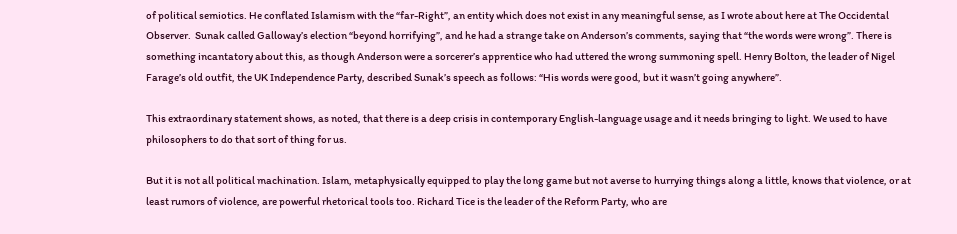of political semiotics. He conflated Islamism with the “far-Right”, an entity which does not exist in any meaningful sense, as I wrote about here at The Occidental Observer.  Sunak called Galloway’s election “beyond horrifying”, and he had a strange take on Anderson’s comments, saying that “the words were wrong”. There is something incantatory about this, as though Anderson were a sorcerer’s apprentice who had uttered the wrong summoning spell. Henry Bolton, the leader of Nigel Farage’s old outfit, the UK Independence Party, described Sunak’s speech as follows: “His words were good, but it wasn’t going anywhere”.

This extraordinary statement shows, as noted, that there is a deep crisis in contemporary English-language usage and it needs bringing to light. We used to have philosophers to do that sort of thing for us.

But it is not all political machination. Islam, metaphysically equipped to play the long game but not averse to hurrying things along a little, knows that violence, or at least rumors of violence, are powerful rhetorical tools too. Richard Tice is the leader of the Reform Party, who are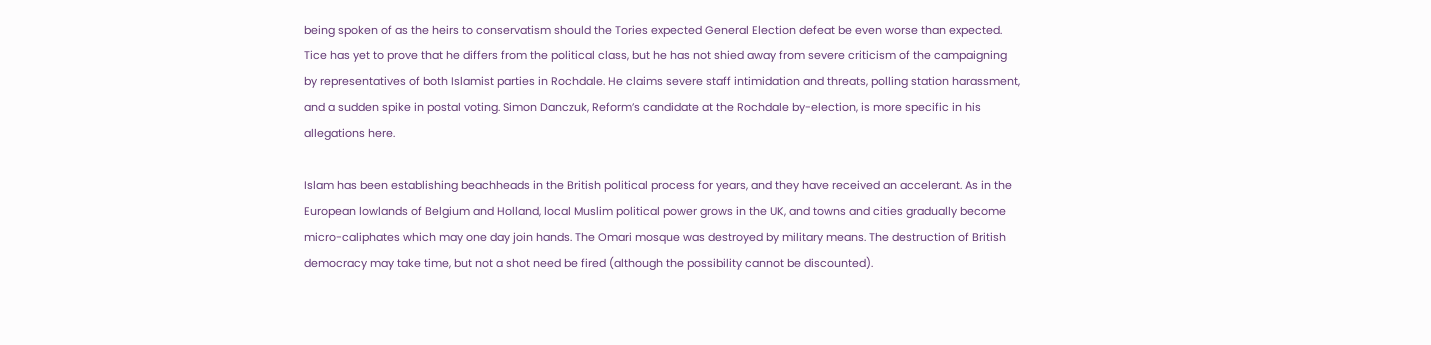being spoken of as the heirs to conservatism should the Tories expected General Election defeat be even worse than expected. Tice has yet to prove that he differs from the political class, but he has not shied away from severe criticism of the campaigning by representatives of both Islamist parties in Rochdale. He claims severe staff intimidation and threats, polling station harassment, and a sudden spike in postal voting. Simon Danczuk, Reform’s candidate at the Rochdale by-election, is more specific in his allegations here.

Islam has been establishing beachheads in the British political process for years, and they have received an accelerant. As in the European lowlands of Belgium and Holland, local Muslim political power grows in the UK, and towns and cities gradually become micro-caliphates which may one day join hands. The Omari mosque was destroyed by military means. The destruction of British democracy may take time, but not a shot need be fired (although the possibility cannot be discounted).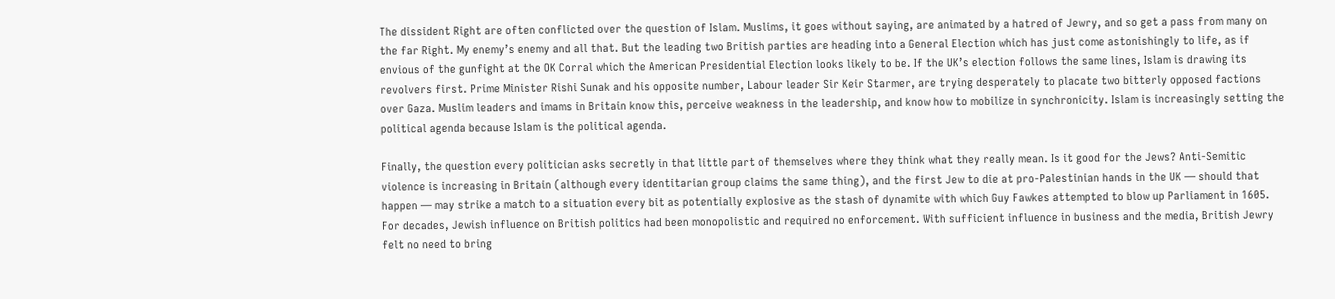The dissident Right are often conflicted over the question of Islam. Muslims, it goes without saying, are animated by a hatred of Jewry, and so get a pass from many on the far Right. My enemy’s enemy and all that. But the leading two British parties are heading into a General Election which has just come astonishingly to life, as if envious of the gunfight at the OK Corral which the American Presidential Election looks likely to be. If the UK’s election follows the same lines, Islam is drawing its revolvers first. Prime Minister Rishi Sunak and his opposite number, Labour leader Sir Keir Starmer, are trying desperately to placate two bitterly opposed factions over Gaza. Muslim leaders and imams in Britain know this, perceive weakness in the leadership, and know how to mobilize in synchronicity. Islam is increasingly setting the political agenda because Islam is the political agenda.

Finally, the question every politician asks secretly in that little part of themselves where they think what they really mean. Is it good for the Jews? Anti-Semitic violence is increasing in Britain (although every identitarian group claims the same thing), and the first Jew to die at pro-Palestinian hands in the UK — should that happen — may strike a match to a situation every bit as potentially explosive as the stash of dynamite with which Guy Fawkes attempted to blow up Parliament in 1605. For decades, Jewish influence on British politics had been monopolistic and required no enforcement. With sufficient influence in business and the media, British Jewry felt no need to bring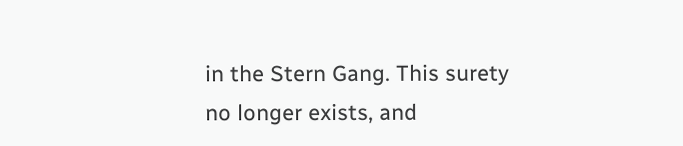in the Stern Gang. This surety no longer exists, and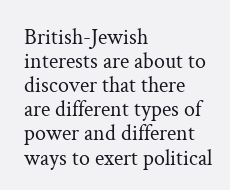British-Jewish interests are about to discover that there are different types of power and different ways to exert political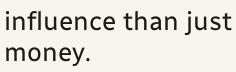influence than just money.